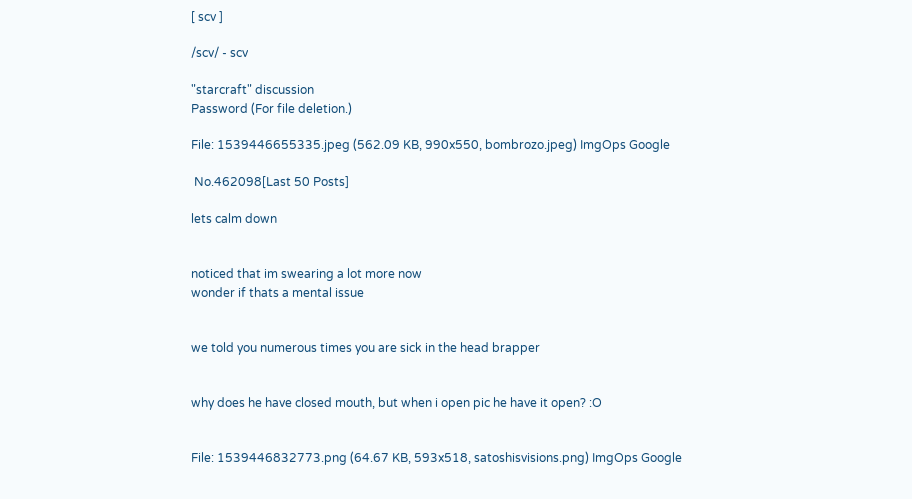[ scv ]

/scv/ - scv

"starcraft" discussion
Password (For file deletion.)

File: 1539446655335.jpeg (562.09 KB, 990x550, bombrozo.jpeg) ImgOps Google

 No.462098[Last 50 Posts]

lets calm down


noticed that im swearing a lot more now
wonder if thats a mental issue


we told you numerous times you are sick in the head brapper


why does he have closed mouth, but when i open pic he have it open? :O


File: 1539446832773.png (64.67 KB, 593x518, satoshisvisions.png) ImgOps Google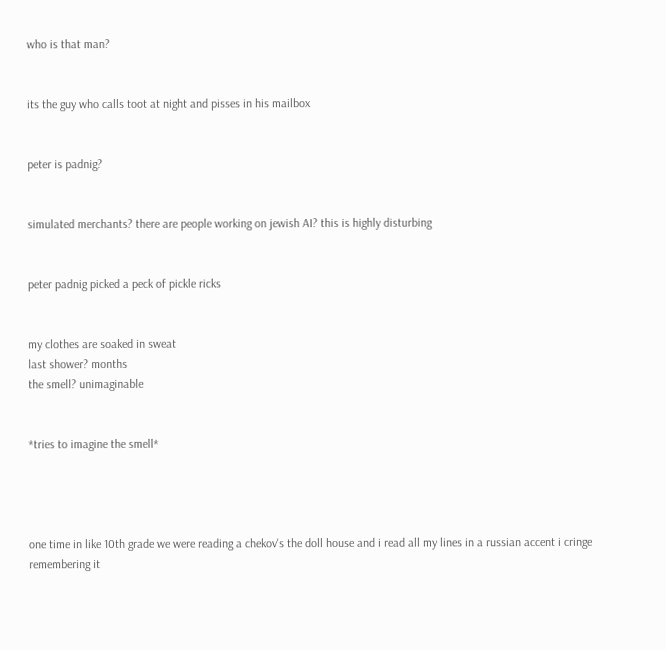who is that man?


its the guy who calls toot at night and pisses in his mailbox


peter is padnig?


simulated merchants? there are people working on jewish AI? this is highly disturbing


peter padnig picked a peck of pickle ricks


my clothes are soaked in sweat
last shower? months
the smell? unimaginable


*tries to imagine the smell*




one time in like 10th grade we were reading a chekov's the doll house and i read all my lines in a russian accent i cringe remembering it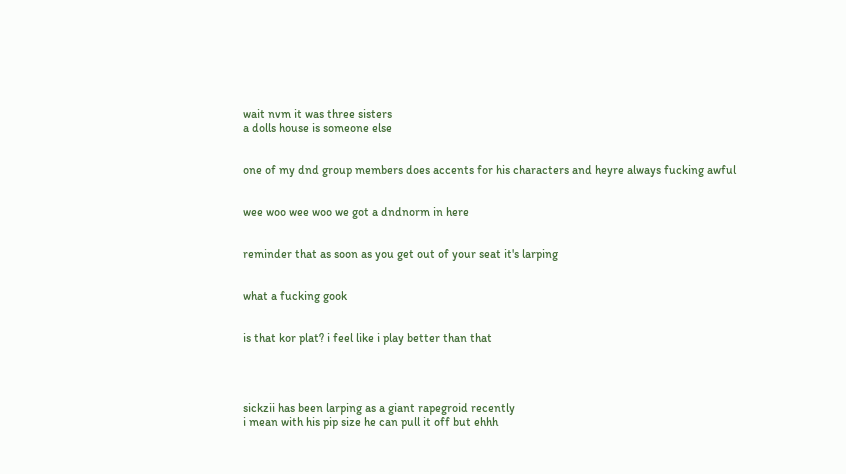wait nvm it was three sisters
a dolls house is someone else


one of my dnd group members does accents for his characters and heyre always fucking awful


wee woo wee woo we got a dndnorm in here


reminder that as soon as you get out of your seat it's larping


what a fucking gook


is that kor plat? i feel like i play better than that




sickzii has been larping as a giant rapegroid recently
i mean with his pip size he can pull it off but ehhh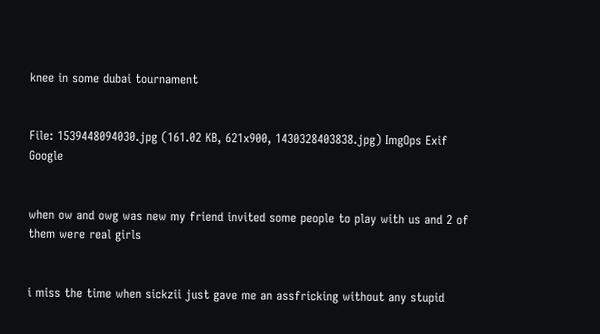knee in some dubai tournament


File: 1539448094030.jpg (161.02 KB, 621x900, 1430328403838.jpg) ImgOps Exif Google


when ow and owg was new my friend invited some people to play with us and 2 of them were real girls


i miss the time when sickzii just gave me an assfricking without any stupid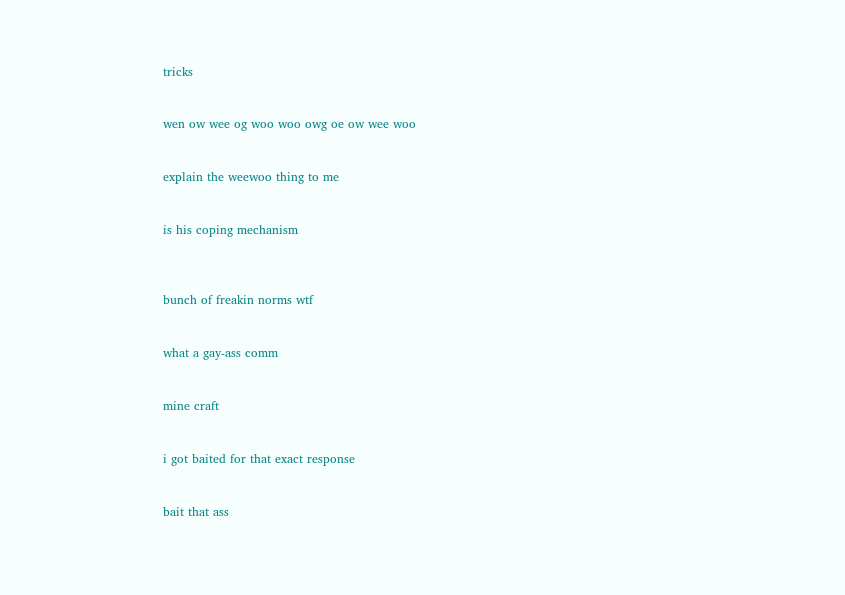tricks


wen ow wee og woo woo owg oe ow wee woo


explain the weewoo thing to me


is his coping mechanism



bunch of freakin norms wtf


what a gay-ass comm


mine craft


i got baited for that exact response


bait that ass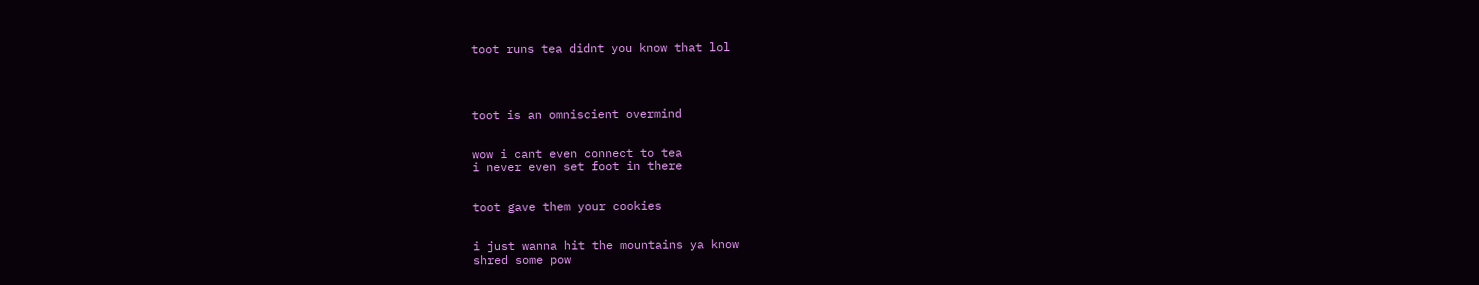toot runs tea didnt you know that lol




toot is an omniscient overmind


wow i cant even connect to tea
i never even set foot in there


toot gave them your cookies


i just wanna hit the mountains ya know
shred some pow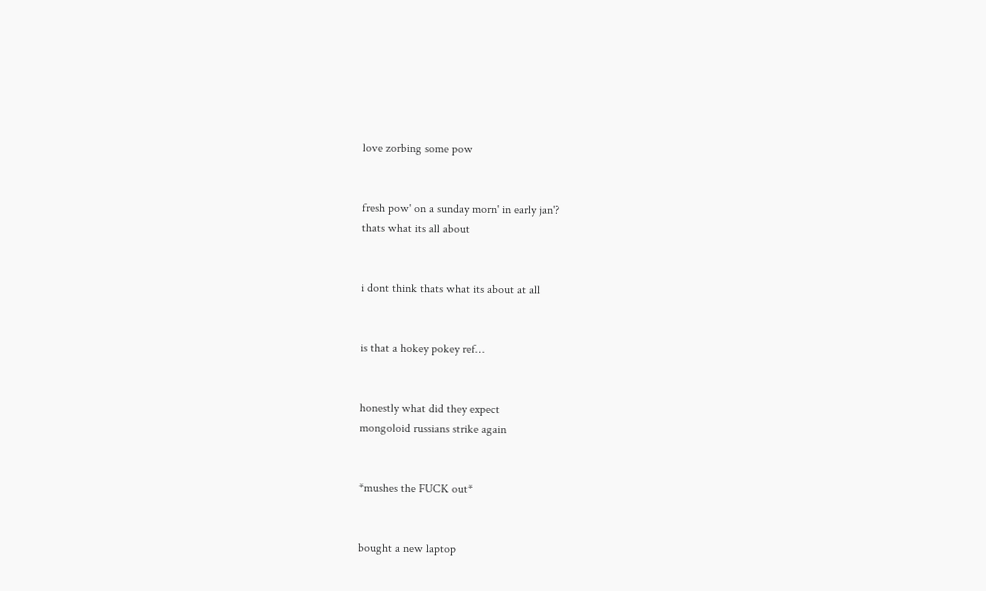love zorbing some pow


fresh pow' on a sunday morn' in early jan'?
thats what its all about


i dont think thats what its about at all


is that a hokey pokey ref…


honestly what did they expect
mongoloid russians strike again


*mushes the FUCK out*


bought a new laptop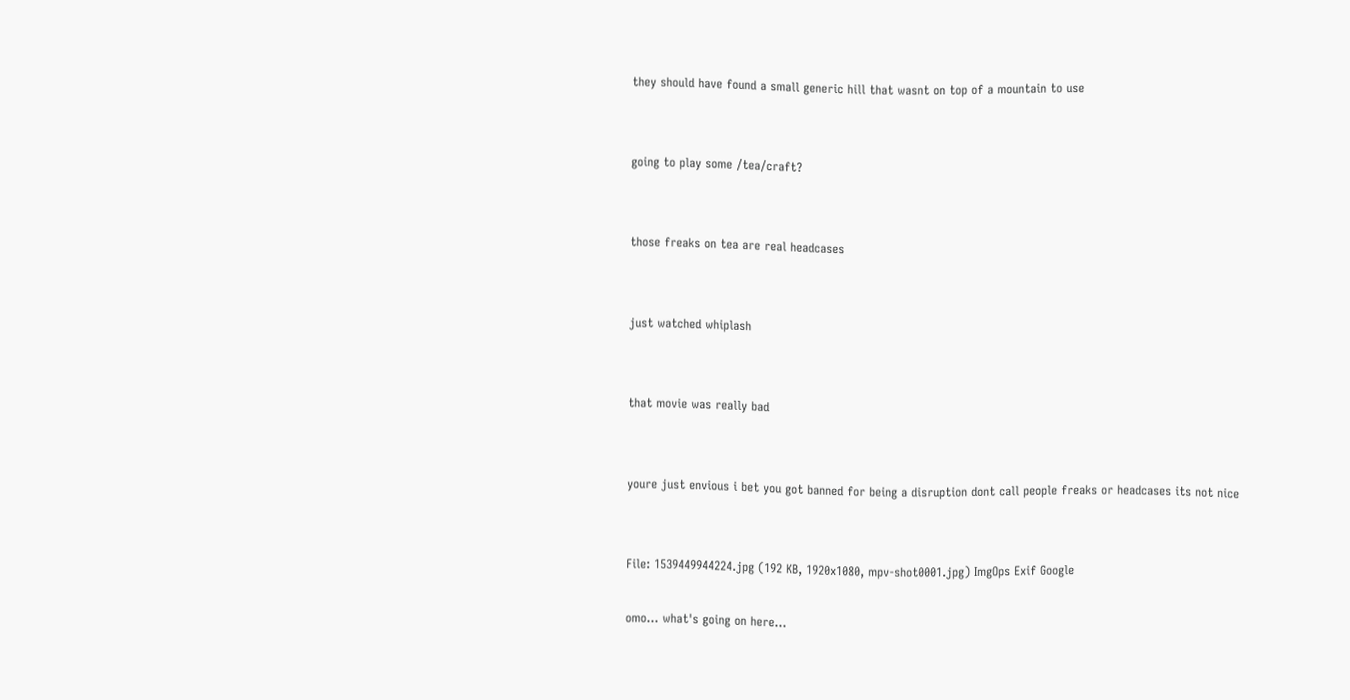they should have found a small generic hill that wasnt on top of a mountain to use


going to play some /tea/craft?


those freaks on tea are real headcases


just watched whiplash


that movie was really bad


youre just envious i bet you got banned for being a disruption dont call people freaks or headcases its not nice


File: 1539449944224.jpg (192 KB, 1920x1080, mpv-shot0001.jpg) ImgOps Exif Google

omo… what's going on here…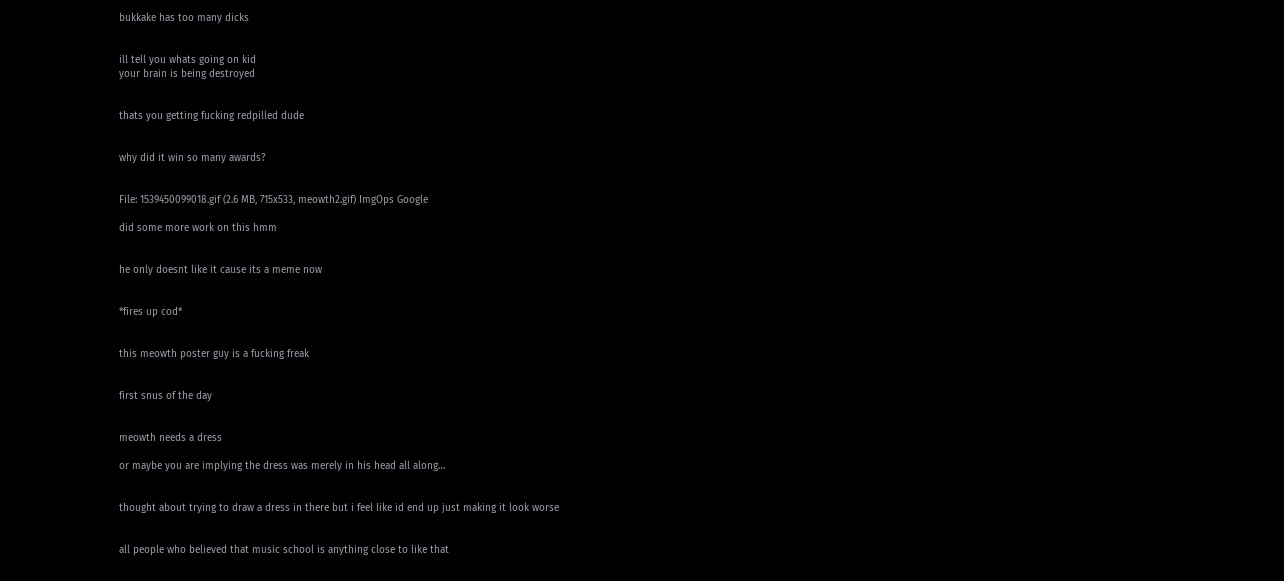bukkake has too many dicks


ill tell you whats going on kid
your brain is being destroyed


thats you getting fucking redpilled dude


why did it win so many awards?


File: 1539450099018.gif (2.6 MB, 715x533, meowth2.gif) ImgOps Google

did some more work on this hmm


he only doesnt like it cause its a meme now


*fires up cod*


this meowth poster guy is a fucking freak


first snus of the day


meowth needs a dress

or maybe you are implying the dress was merely in his head all along…


thought about trying to draw a dress in there but i feel like id end up just making it look worse


all people who believed that music school is anything close to like that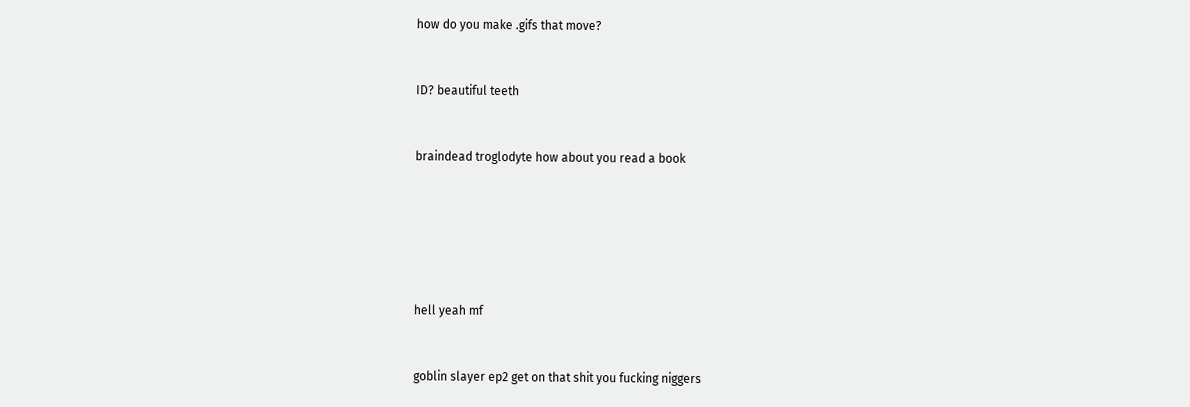how do you make .gifs that move?


ID? beautiful teeth


braindead troglodyte how about you read a book






hell yeah mf


goblin slayer ep2 get on that shit you fucking niggers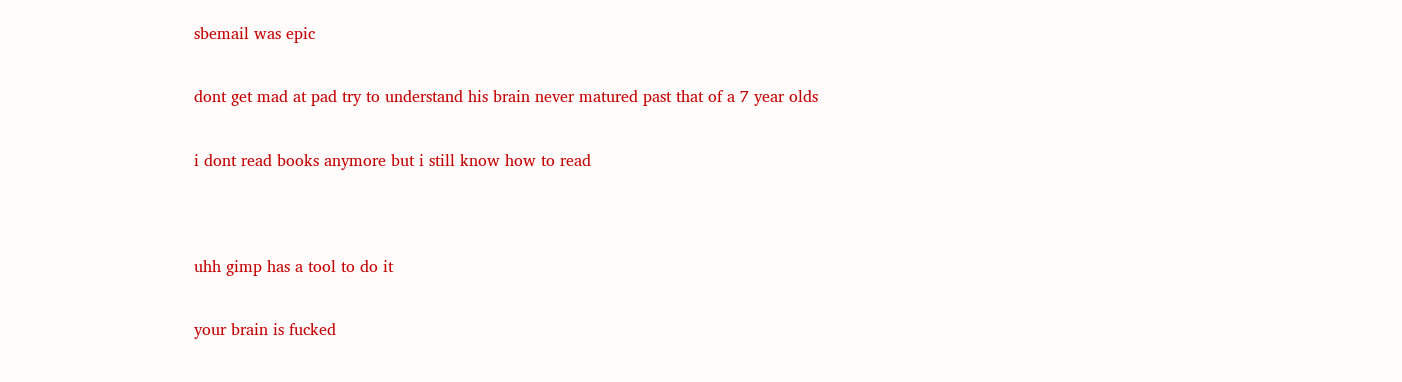sbemail was epic


dont get mad at pad try to understand his brain never matured past that of a 7 year olds


i dont read books anymore but i still know how to read




uhh gimp has a tool to do it


your brain is fucked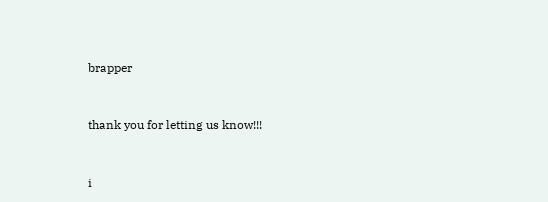brapper


thank you for letting us know!!!


i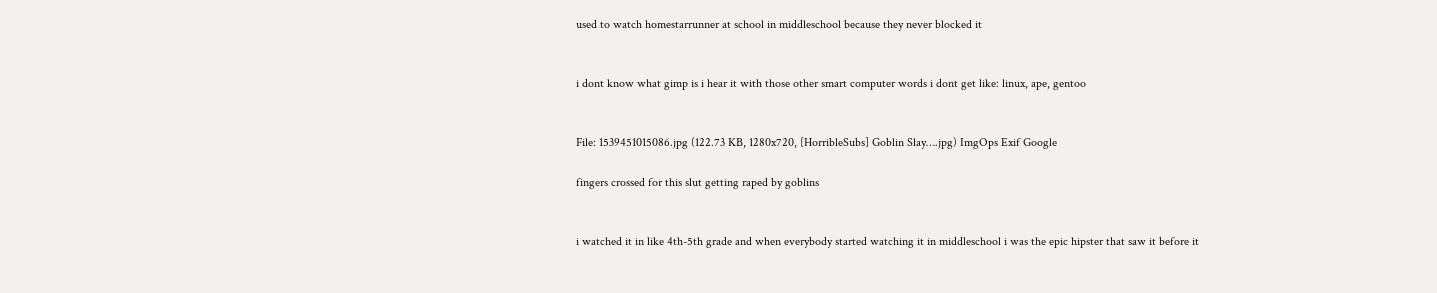used to watch homestarrunner at school in middleschool because they never blocked it


i dont know what gimp is i hear it with those other smart computer words i dont get like: linux, ape, gentoo


File: 1539451015086.jpg (122.73 KB, 1280x720, [HorribleSubs] Goblin Slay….jpg) ImgOps Exif Google

fingers crossed for this slut getting raped by goblins


i watched it in like 4th-5th grade and when everybody started watching it in middleschool i was the epic hipster that saw it before it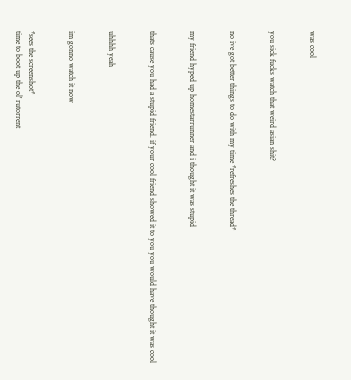was cool


you sick fucks watch that weird asian shit?


no ive got better things to do with my time *refreshes the thread*


my friend hyped up homestarrunner and i thought it was stupid


thats cause you had a stupid friend. if your cool friend showed it to you you would have thought it was cool


uhhhh yeah


im gonno watch it now


*sees the screenshot*
time to boot up the ol' rutorrent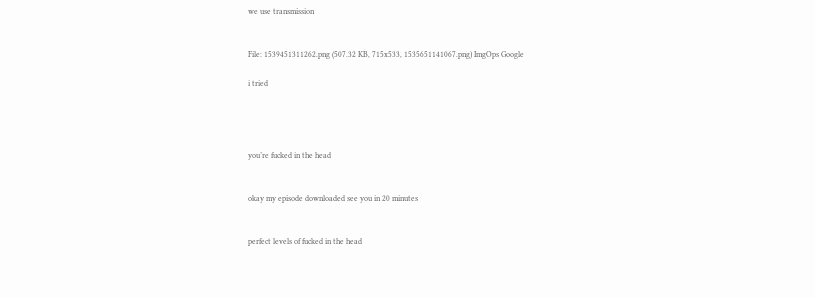we use transmission


File: 1539451311262.png (507.32 KB, 715x533, 1535651141067.png) ImgOps Google

i tried




you’re fucked in the head


okay my episode downloaded see you in 20 minutes


perfect levels of fucked in the head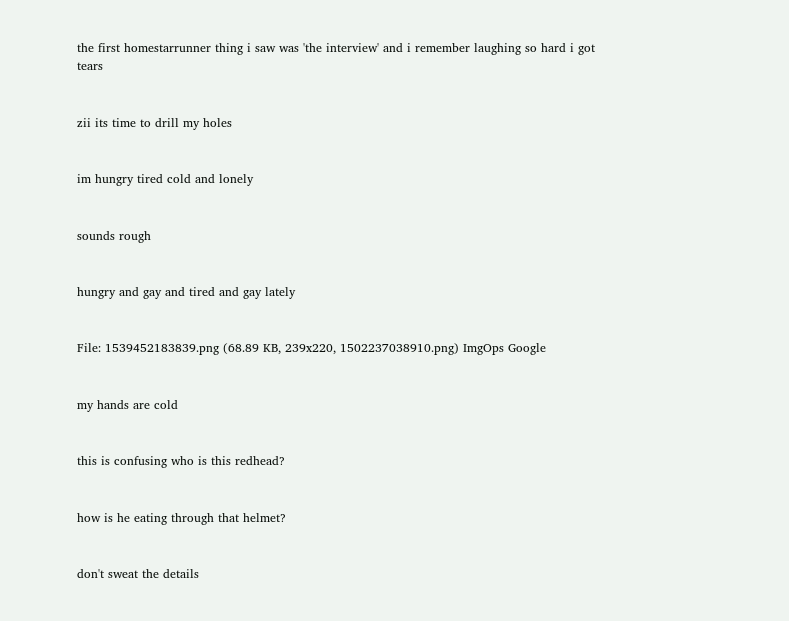the first homestarrunner thing i saw was 'the interview' and i remember laughing so hard i got tears


zii its time to drill my holes


im hungry tired cold and lonely


sounds rough


hungry and gay and tired and gay lately


File: 1539452183839.png (68.89 KB, 239x220, 1502237038910.png) ImgOps Google


my hands are cold


this is confusing who is this redhead?


how is he eating through that helmet?


don't sweat the details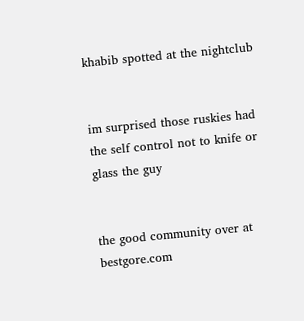khabib spotted at the nightclub


im surprised those ruskies had the self control not to knife or glass the guy


the good community over at bestgore.com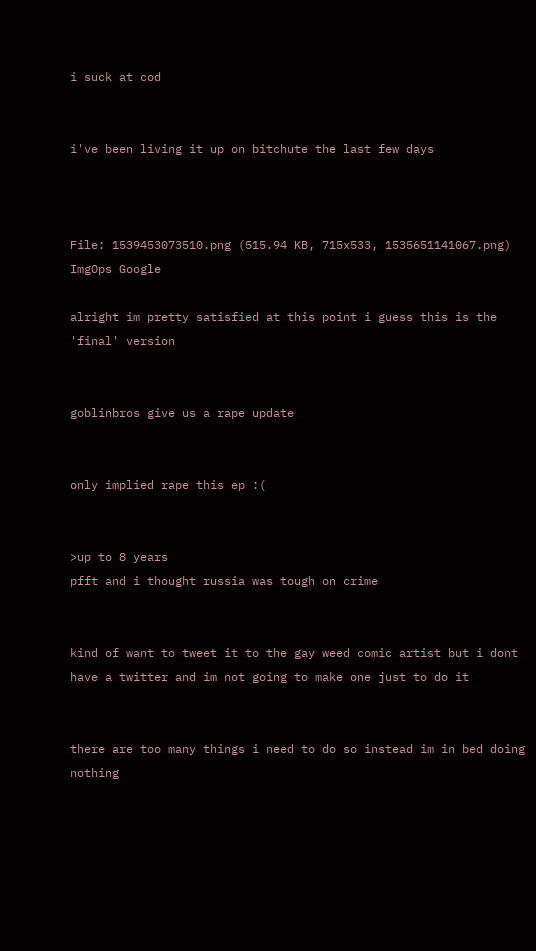i suck at cod


i've been living it up on bitchute the last few days



File: 1539453073510.png (515.94 KB, 715x533, 1535651141067.png) ImgOps Google

alright im pretty satisfied at this point i guess this is the 'final' version


goblinbros give us a rape update


only implied rape this ep :(


>up to 8 years
pfft and i thought russia was tough on crime


kind of want to tweet it to the gay weed comic artist but i dont have a twitter and im not going to make one just to do it


there are too many things i need to do so instead im in bed doing nothing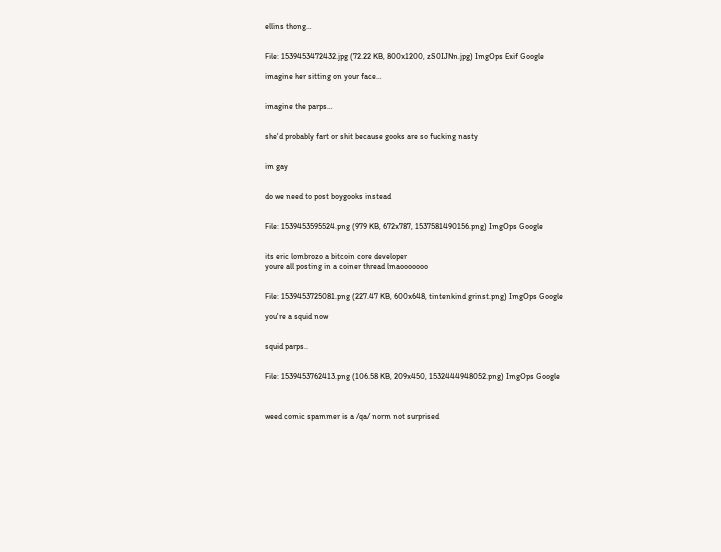ellins thong…


File: 1539453472432.jpg (72.22 KB, 800x1200, zS0IJNn.jpg) ImgOps Exif Google

imagine her sitting on your face…


imagine the parps…


she'd probably fart or shit because gooks are so fucking nasty


im gay


do we need to post boygooks instead


File: 1539453595524.png (979 KB, 672x787, 1537581490156.png) ImgOps Google


its eric lombrozo a bitcoin core developer
youre all posting in a coiner thread lmaooooooo


File: 1539453725081.png (227.47 KB, 600x648, tintenkind grinst.png) ImgOps Google

you're a squid now


squid parps..


File: 1539453762413.png (106.58 KB, 209x450, 1532444948052.png) ImgOps Google



weed comic spammer is a /qa/ norm not surprised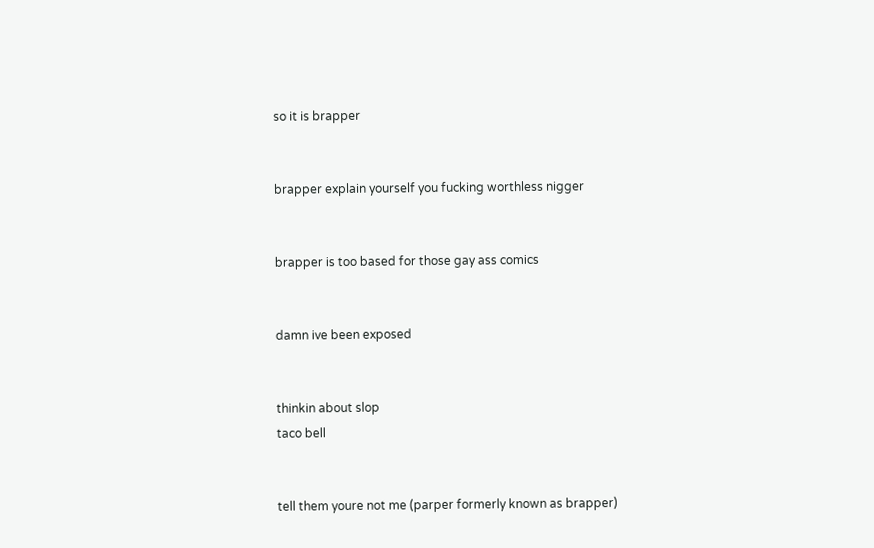so it is brapper


brapper explain yourself you fucking worthless nigger


brapper is too based for those gay ass comics


damn ive been exposed


thinkin about slop
taco bell


tell them youre not me (parper formerly known as brapper)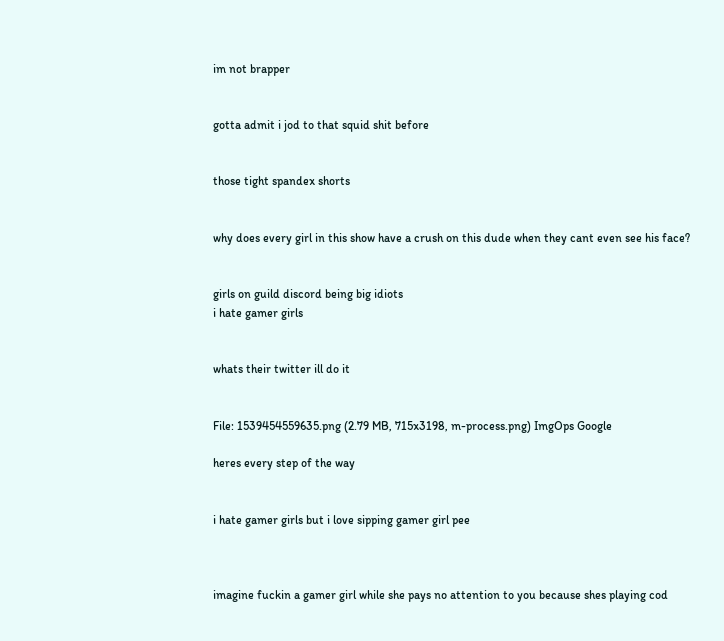im not brapper


gotta admit i jod to that squid shit before


those tight spandex shorts


why does every girl in this show have a crush on this dude when they cant even see his face?


girls on guild discord being big idiots
i hate gamer girls


whats their twitter ill do it


File: 1539454559635.png (2.79 MB, 715x3198, m-process.png) ImgOps Google

heres every step of the way


i hate gamer girls but i love sipping gamer girl pee



imagine fuckin a gamer girl while she pays no attention to you because shes playing cod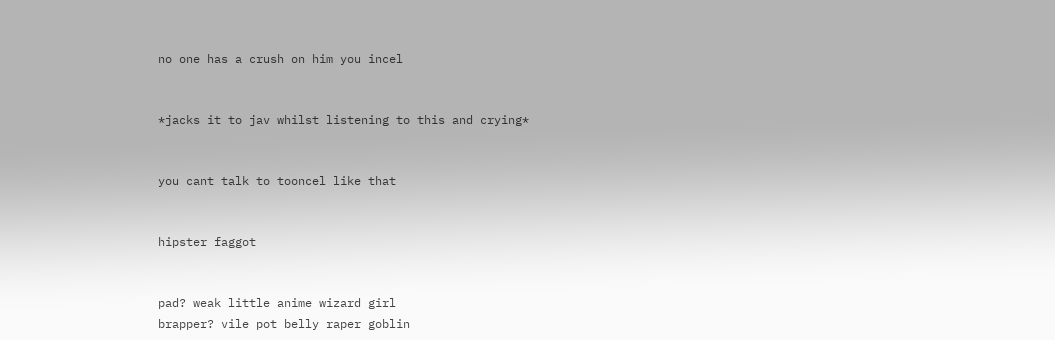no one has a crush on him you incel


*jacks it to jav whilst listening to this and crying*


you cant talk to tooncel like that


hipster faggot


pad? weak little anime wizard girl
brapper? vile pot belly raper goblin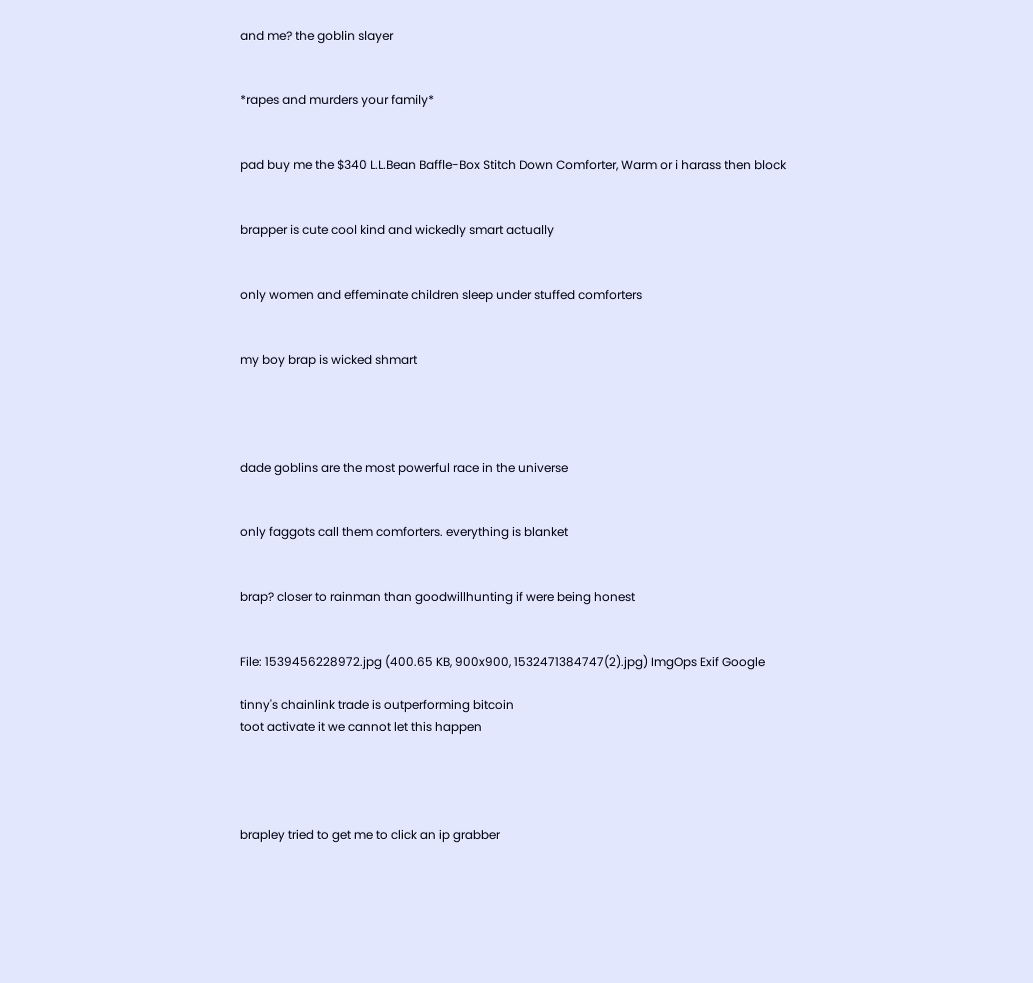and me? the goblin slayer


*rapes and murders your family*


pad buy me the $340 L.L.Bean Baffle-Box Stitch Down Comforter, Warm or i harass then block


brapper is cute cool kind and wickedly smart actually


only women and effeminate children sleep under stuffed comforters


my boy brap is wicked shmart




dade goblins are the most powerful race in the universe


only faggots call them comforters. everything is blanket


brap? closer to rainman than goodwillhunting if were being honest


File: 1539456228972.jpg (400.65 KB, 900x900, 1532471384747(2).jpg) ImgOps Exif Google

tinny's chainlink trade is outperforming bitcoin
toot activate it we cannot let this happen




brapley tried to get me to click an ip grabber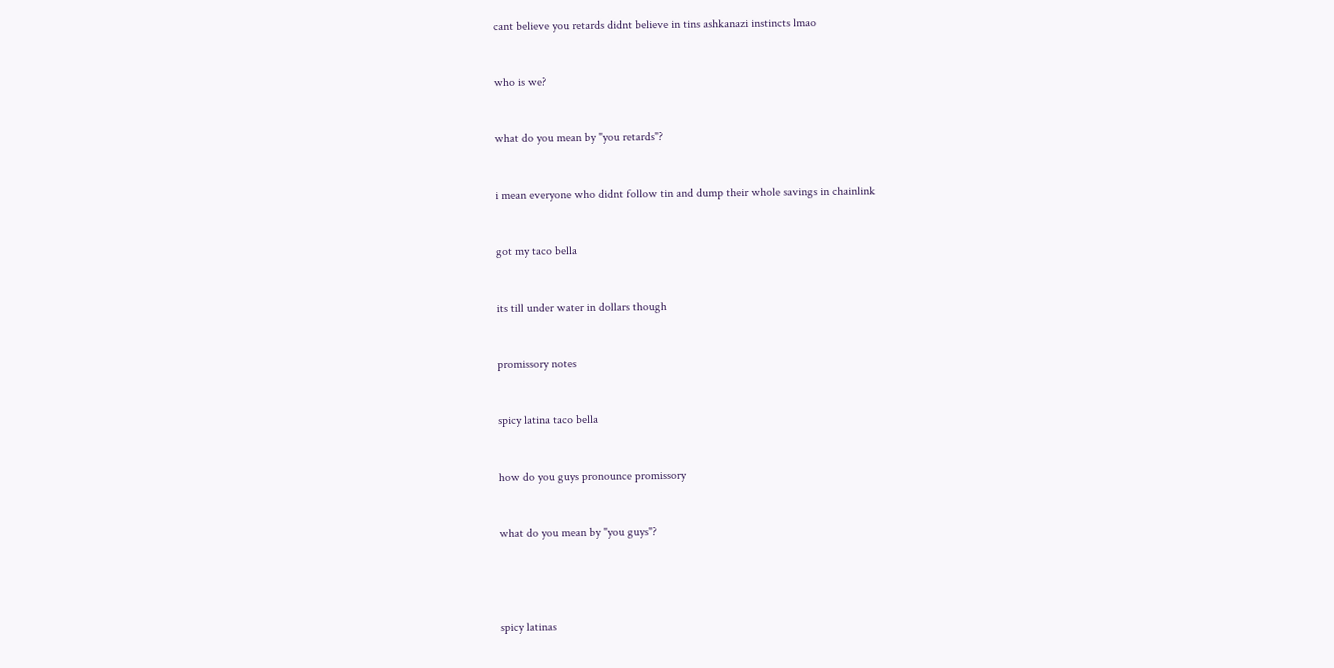cant believe you retards didnt believe in tins ashkanazi instincts lmao


who is we?


what do you mean by "you retards"?


i mean everyone who didnt follow tin and dump their whole savings in chainlink


got my taco bella


its till under water in dollars though


promissory notes


spicy latina taco bella


how do you guys pronounce promissory


what do you mean by "you guys"?




spicy latinas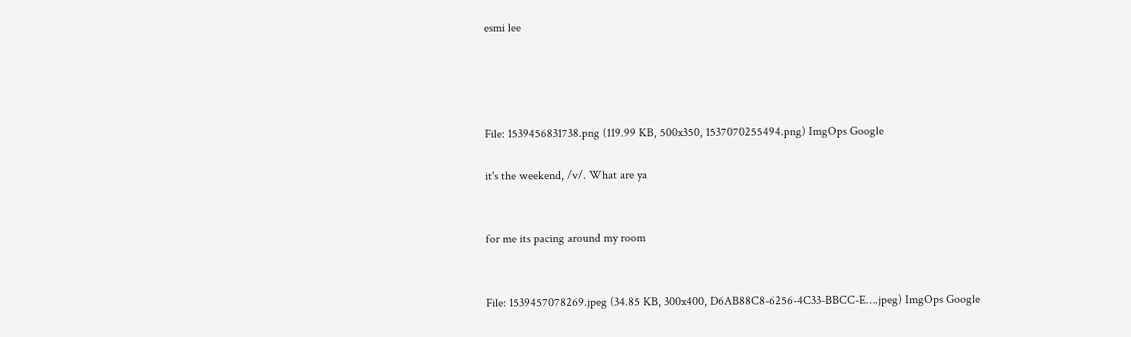esmi lee




File: 1539456831738.png (119.99 KB, 500x350, 1537070255494.png) ImgOps Google

it's the weekend, /v/. What are ya


for me its pacing around my room


File: 1539457078269.jpeg (34.85 KB, 300x400, D6AB88C8-6256-4C33-BBCC-E….jpeg) ImgOps Google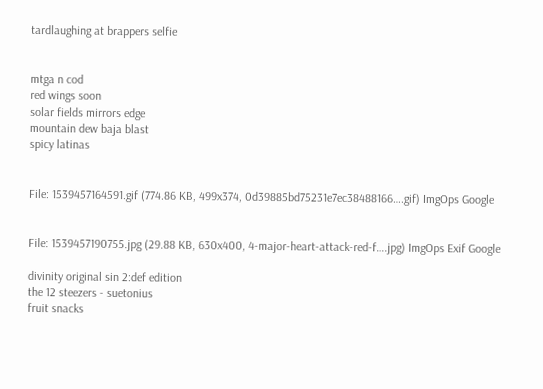tardlaughing at brappers selfie


mtga n cod
red wings soon
solar fields mirrors edge
mountain dew baja blast
spicy latinas


File: 1539457164591.gif (774.86 KB, 499x374, 0d39885bd75231e7ec38488166….gif) ImgOps Google


File: 1539457190755.jpg (29.88 KB, 630x400, 4-major-heart-attack-red-f….jpg) ImgOps Exif Google

divinity original sin 2:def edition
the 12 steezers - suetonius
fruit snacks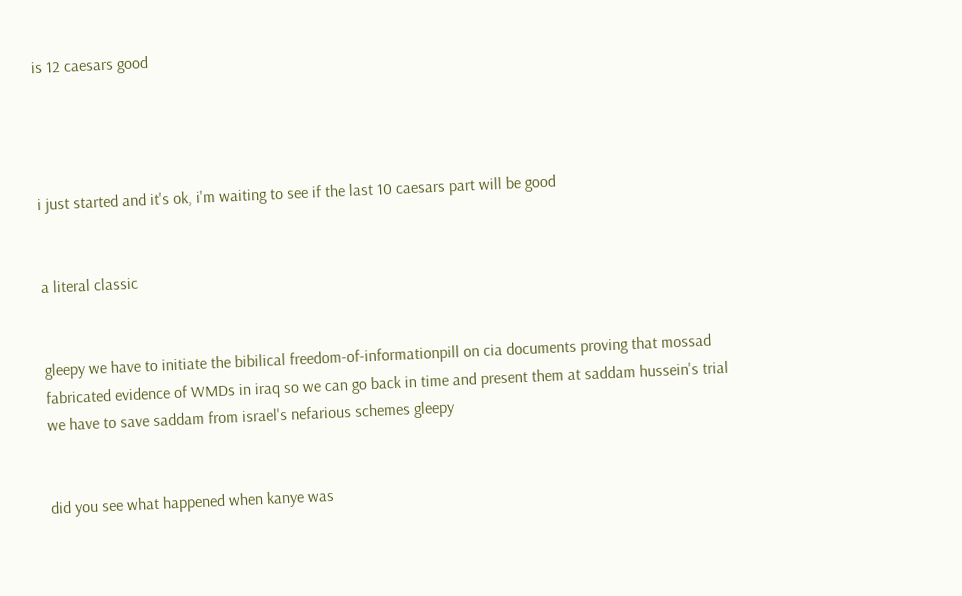is 12 caesars good




i just started and it's ok, i'm waiting to see if the last 10 caesars part will be good


a literal classic


gleepy we have to initiate the bibilical freedom-of-informationpill on cia documents proving that mossad fabricated evidence of WMDs in iraq so we can go back in time and present them at saddam hussein's trial we have to save saddam from israel's nefarious schemes gleepy


did you see what happened when kanye was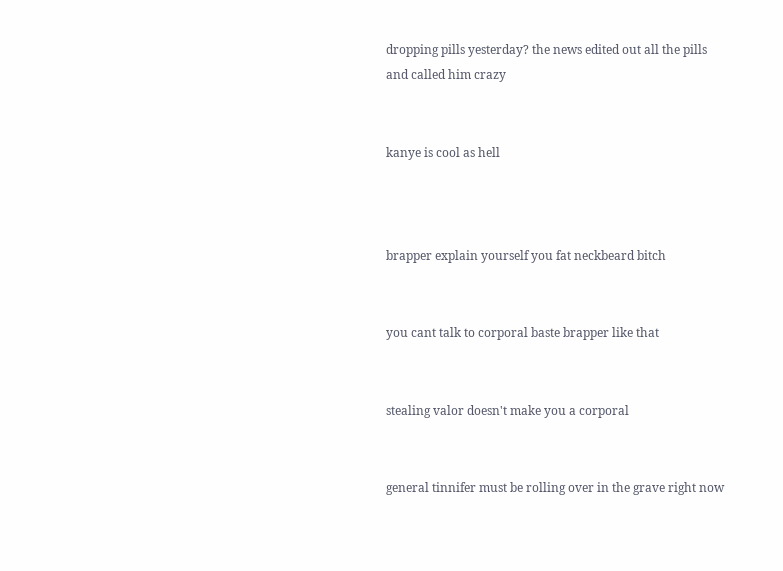dropping pills yesterday? the news edited out all the pills and called him crazy


kanye is cool as hell



brapper explain yourself you fat neckbeard bitch


you cant talk to corporal baste brapper like that


stealing valor doesn't make you a corporal


general tinnifer must be rolling over in the grave right now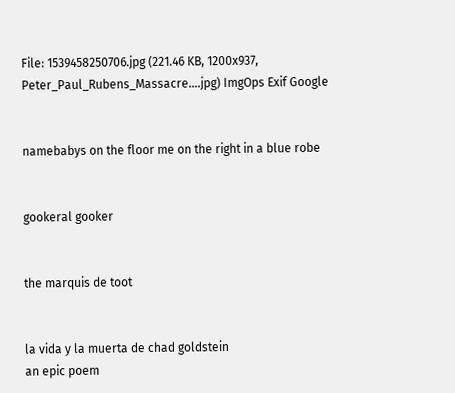File: 1539458250706.jpg (221.46 KB, 1200x937, Peter_Paul_Rubens_Massacre….jpg) ImgOps Exif Google


namebabys on the floor me on the right in a blue robe


gookeral gooker


the marquis de toot


la vida y la muerta de chad goldstein
an epic poem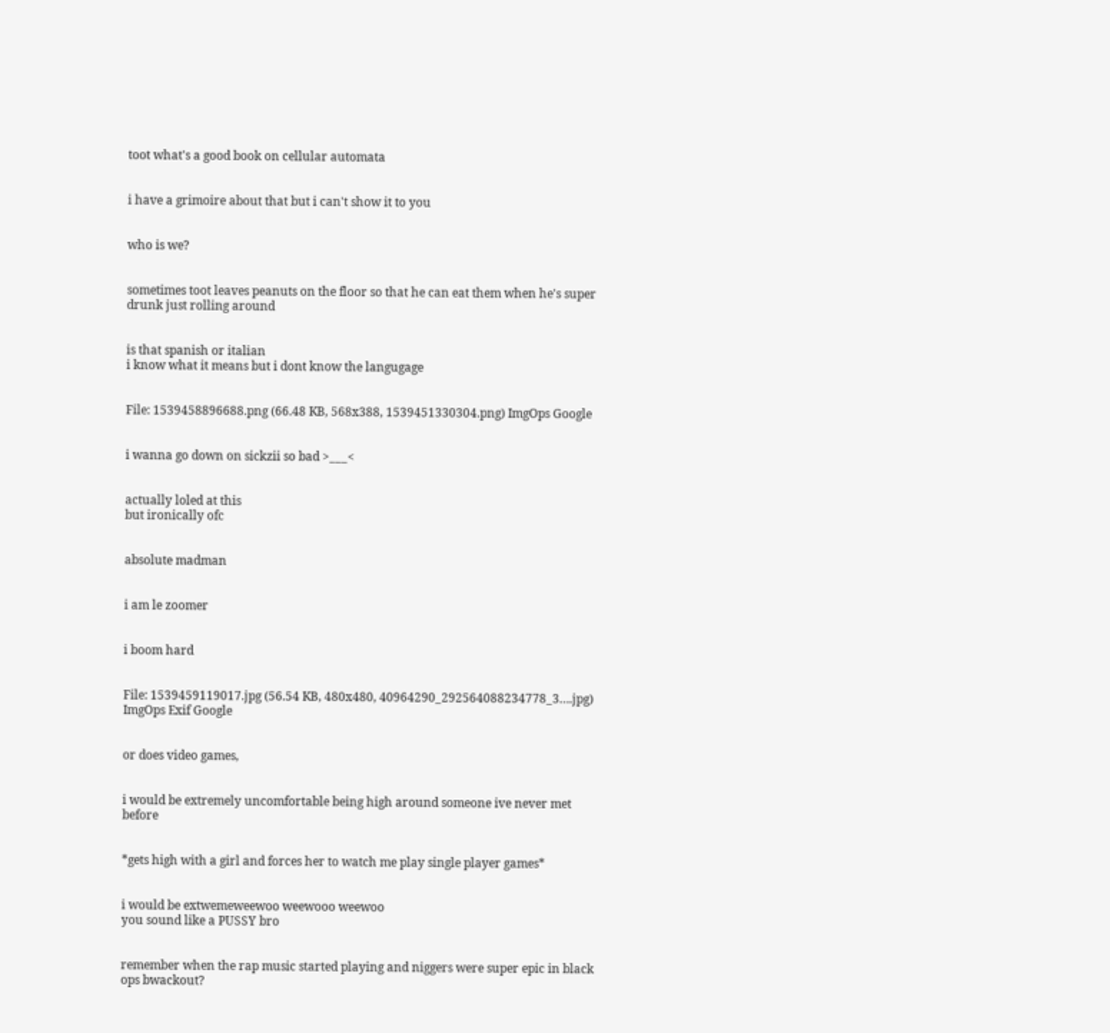toot what's a good book on cellular automata


i have a grimoire about that but i can't show it to you


who is we?


sometimes toot leaves peanuts on the floor so that he can eat them when he's super drunk just rolling around


is that spanish or italian
i know what it means but i dont know the langugage


File: 1539458896688.png (66.48 KB, 568x388, 1539451330304.png) ImgOps Google


i wanna go down on sickzii so bad >___<


actually loled at this
but ironically ofc


absolute madman


i am le zoomer


i boom hard


File: 1539459119017.jpg (56.54 KB, 480x480, 40964290_292564088234778_3….jpg) ImgOps Exif Google


or does video games,


i would be extremely uncomfortable being high around someone ive never met before


*gets high with a girl and forces her to watch me play single player games*


i would be extwemeweewoo weewooo weewoo
you sound like a PUSSY bro


remember when the rap music started playing and niggers were super epic in black ops bwackout?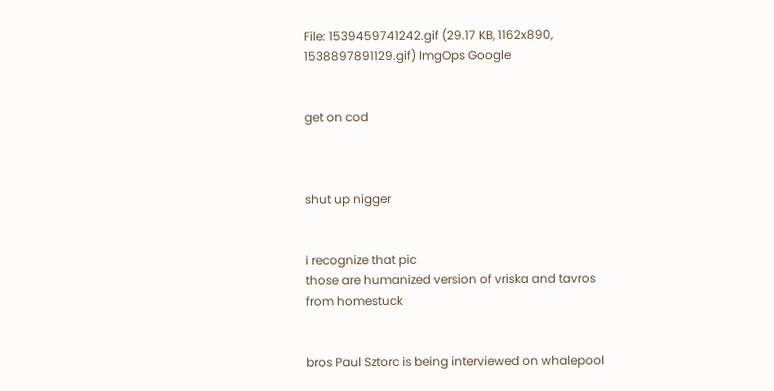File: 1539459741242.gif (29.17 KB, 1162x890, 1538897891129.gif) ImgOps Google


get on cod



shut up nigger


i recognize that pic
those are humanized version of vriska and tavros from homestuck


bros Paul Sztorc is being interviewed on whalepool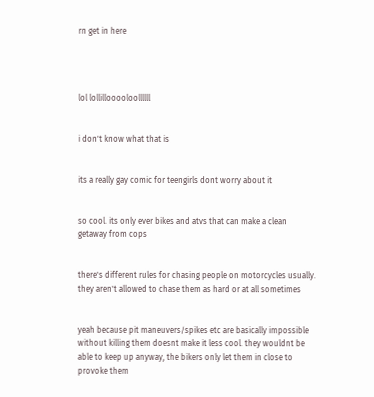rn get in here




lol lollillooooloollllll


i don't know what that is


its a really gay comic for teengirls dont worry about it


so cool. its only ever bikes and atvs that can make a clean getaway from cops


there's different rules for chasing people on motorcycles usually. they aren't allowed to chase them as hard or at all sometimes


yeah because pit maneuvers/spikes etc are basically impossible without killing them doesnt make it less cool. they wouldnt be able to keep up anyway, the bikers only let them in close to provoke them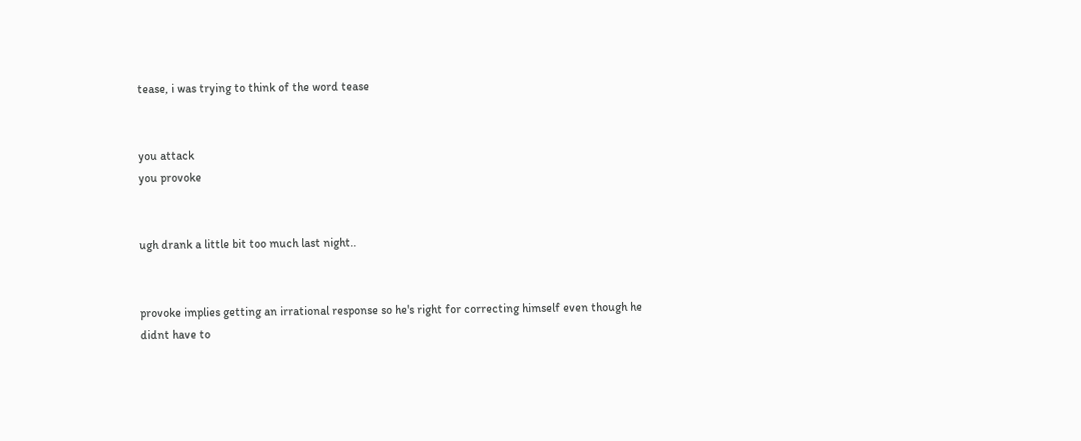tease, i was trying to think of the word tease


you attack
you provoke


ugh drank a little bit too much last night..


provoke implies getting an irrational response so he's right for correcting himself even though he didnt have to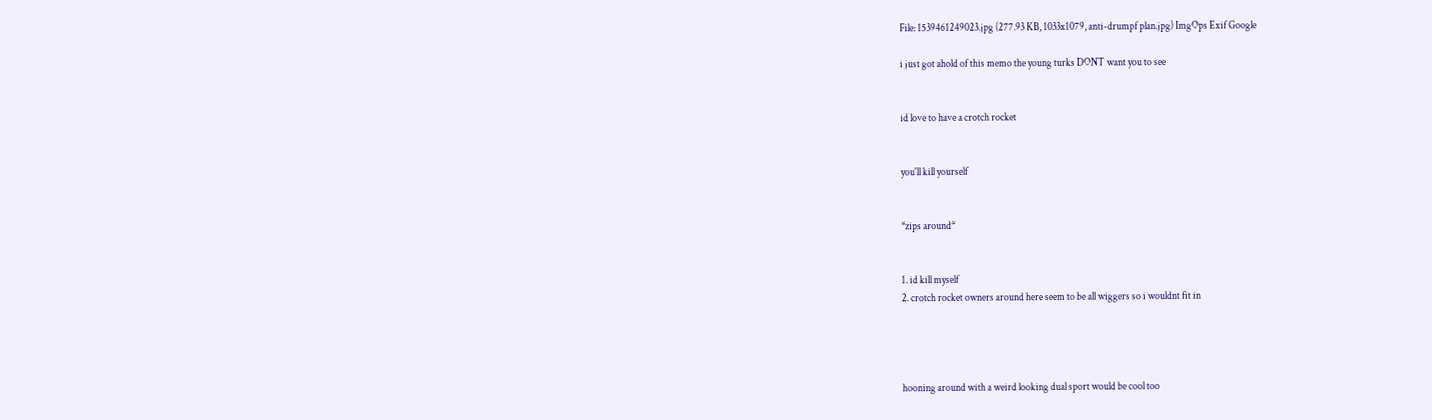File: 1539461249023.jpg (277.93 KB, 1033x1079, anti-drumpf plan.jpg) ImgOps Exif Google

i just got ahold of this memo the young turks DONT want you to see


id love to have a crotch rocket


you'll kill yourself


*zips around*


1. id kill myself
2. crotch rocket owners around here seem to be all wiggers so i wouldnt fit in




hooning around with a weird looking dual sport would be cool too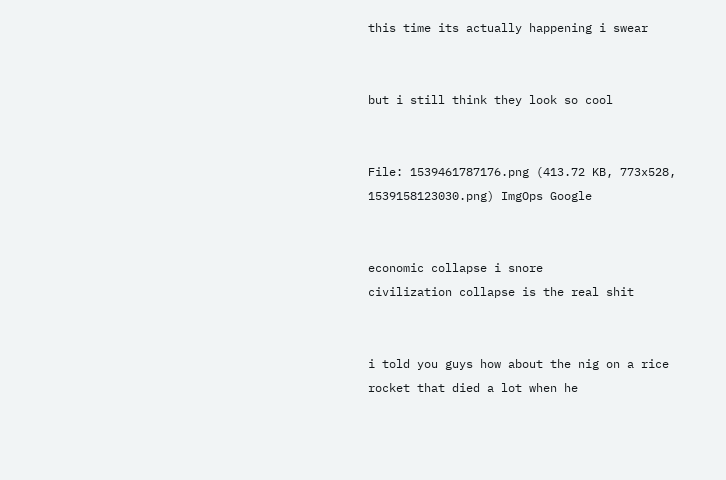this time its actually happening i swear


but i still think they look so cool


File: 1539461787176.png (413.72 KB, 773x528, 1539158123030.png) ImgOps Google


economic collapse i snore
civilization collapse is the real shit


i told you guys how about the nig on a rice rocket that died a lot when he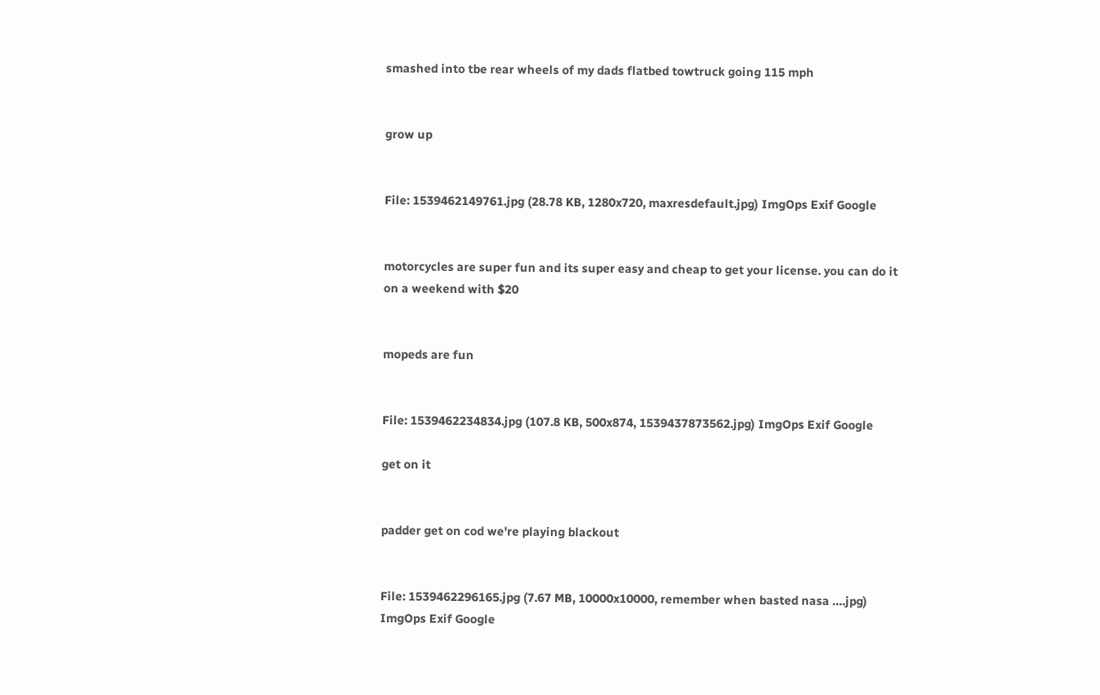smashed into tbe rear wheels of my dads flatbed towtruck going 115 mph


grow up


File: 1539462149761.jpg (28.78 KB, 1280x720, maxresdefault.jpg) ImgOps Exif Google


motorcycles are super fun and its super easy and cheap to get your license. you can do it on a weekend with $20


mopeds are fun


File: 1539462234834.jpg (107.8 KB, 500x874, 1539437873562.jpg) ImgOps Exif Google

get on it


padder get on cod we're playing blackout


File: 1539462296165.jpg (7.67 MB, 10000x10000, remember when basted nasa ….jpg) ImgOps Exif Google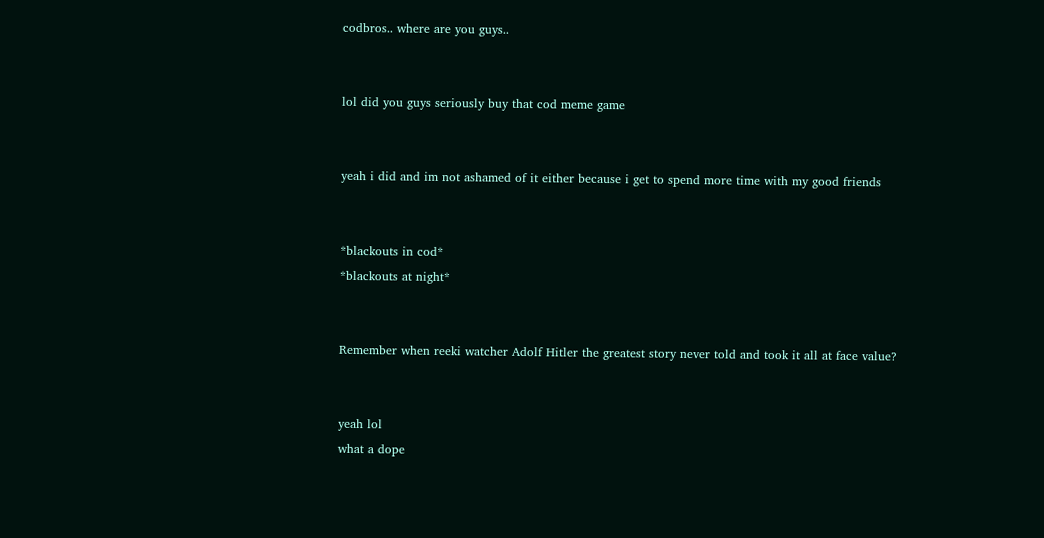codbros.. where are you guys..


lol did you guys seriously buy that cod meme game


yeah i did and im not ashamed of it either because i get to spend more time with my good friends


*blackouts in cod*
*blackouts at night*


Remember when reeki watcher Adolf Hitler the greatest story never told and took it all at face value?


yeah lol
what a dope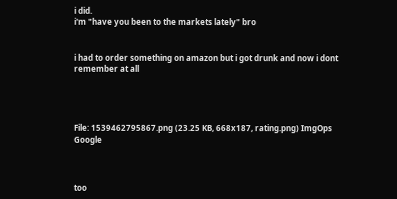i did.
i'm "have you been to the markets lately" bro


i had to order something on amazon but i got drunk and now i dont remember at all




File: 1539462795867.png (23.25 KB, 668x187, rating.png) ImgOps Google



too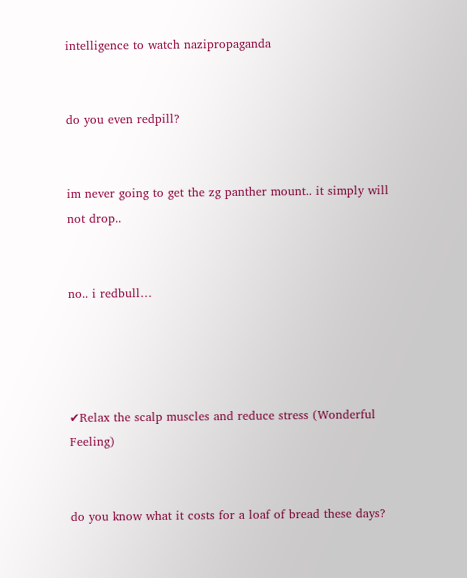intelligence to watch nazipropaganda


do you even redpill?


im never going to get the zg panther mount.. it simply will not drop..


no.. i redbull…




✔Relax the scalp muscles and reduce stress (Wonderful Feeling)


do you know what it costs for a loaf of bread these days?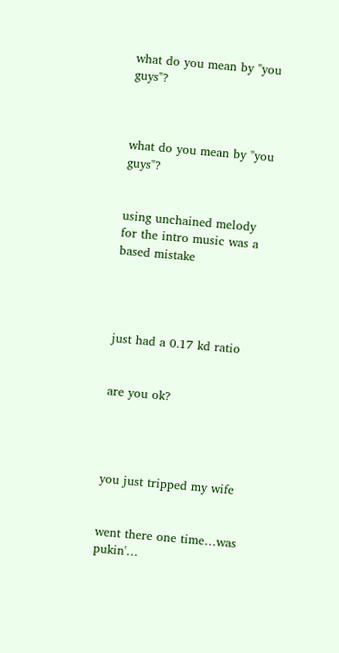what do you mean by "you guys"?



what do you mean by "you guys"?


using unchained melody for the intro music was a based mistake




just had a 0.17 kd ratio


are you ok?




you just tripped my wife


went there one time…was pukin'…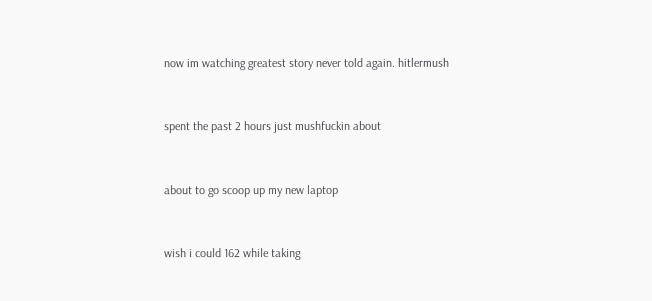now im watching greatest story never told again. hitlermush


spent the past 2 hours just mushfuckin about


about to go scoop up my new laptop


wish i could 162 while taking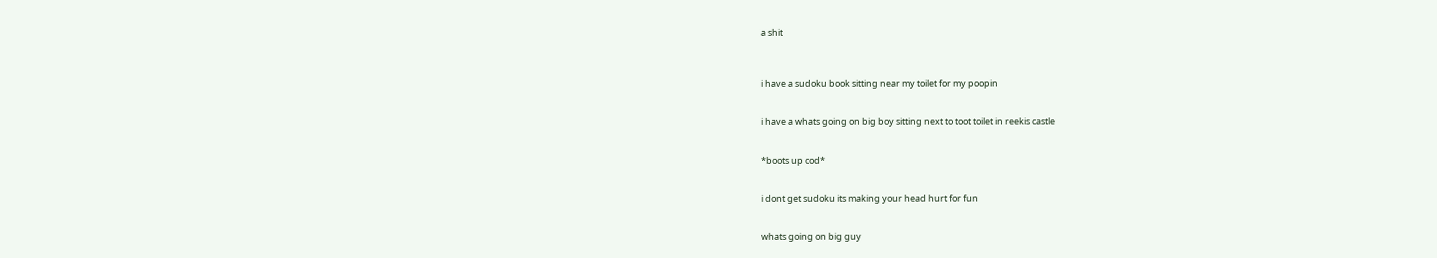a shit



i have a sudoku book sitting near my toilet for my poopin


i have a whats going on big boy sitting next to toot toilet in reekis castle


*boots up cod*


i dont get sudoku its making your head hurt for fun


whats going on big guy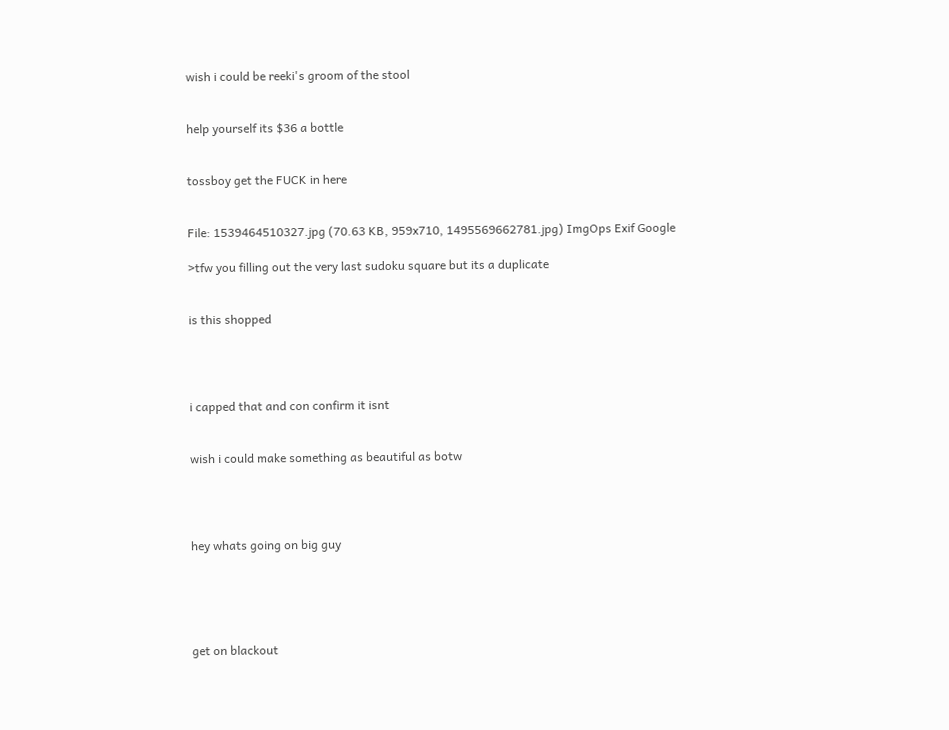wish i could be reeki's groom of the stool


help yourself its $36 a bottle


tossboy get the FUCK in here


File: 1539464510327.jpg (70.63 KB, 959x710, 1495569662781.jpg) ImgOps Exif Google

>tfw you filling out the very last sudoku square but its a duplicate


is this shopped




i capped that and con confirm it isnt


wish i could make something as beautiful as botw




hey whats going on big guy





get on blackout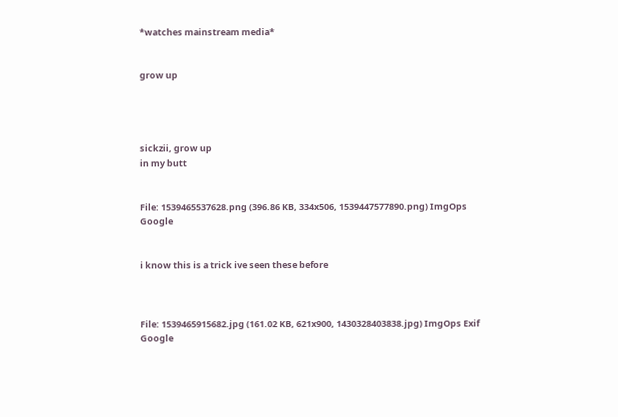*watches mainstream media*


grow up




sickzii, grow up
in my butt


File: 1539465537628.png (396.86 KB, 334x506, 1539447577890.png) ImgOps Google


i know this is a trick ive seen these before



File: 1539465915682.jpg (161.02 KB, 621x900, 1430328403838.jpg) ImgOps Exif Google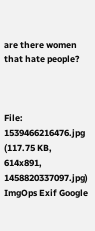are there women that hate people?



File: 1539466216476.jpg (117.75 KB, 614x891, 1458820337097.jpg) ImgOps Exif Google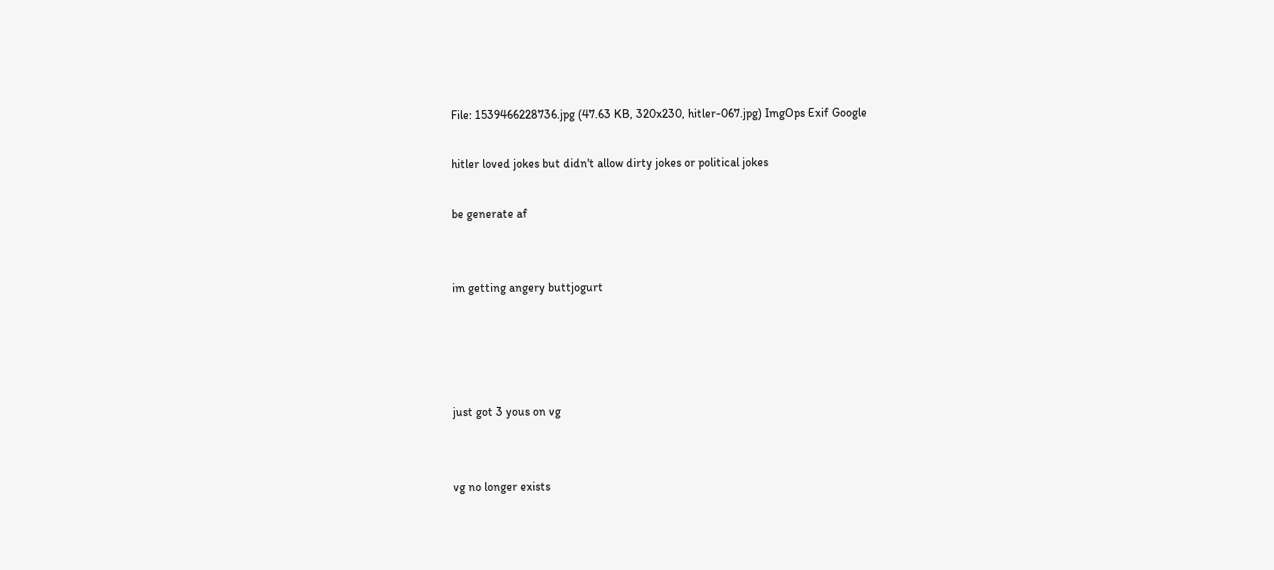File: 1539466228736.jpg (47.63 KB, 320x230, hitler-067.jpg) ImgOps Exif Google

hitler loved jokes but didn't allow dirty jokes or political jokes

be generate af


im getting angery buttjogurt




just got 3 yous on vg


vg no longer exists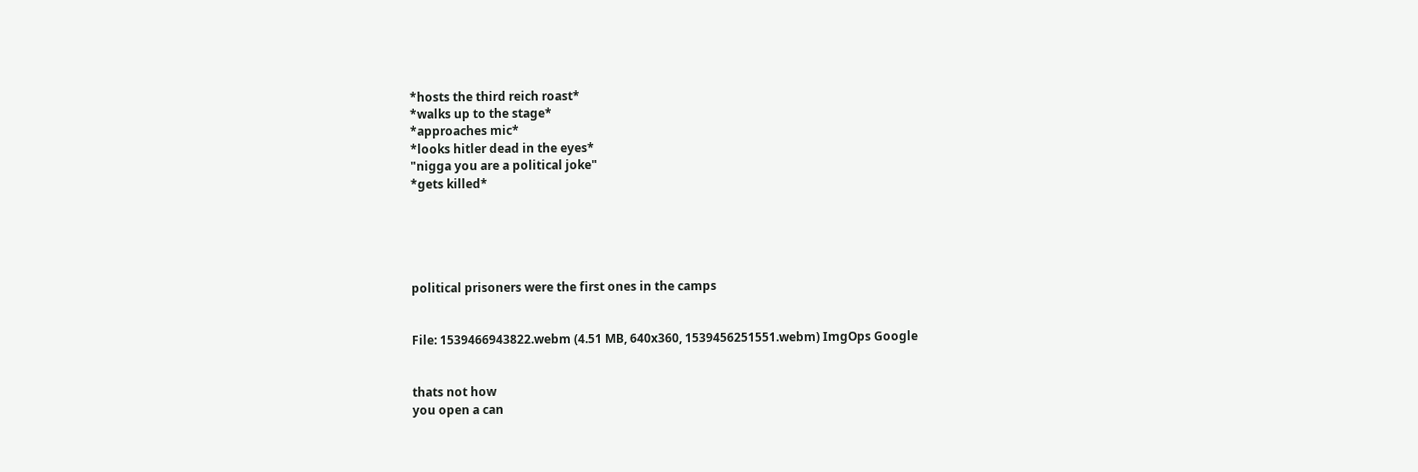*hosts the third reich roast*
*walks up to the stage*
*approaches mic*
*looks hitler dead in the eyes*
"nigga you are a political joke"
*gets killed*





political prisoners were the first ones in the camps


File: 1539466943822.webm (4.51 MB, 640x360, 1539456251551.webm) ImgOps Google


thats not how
you open a can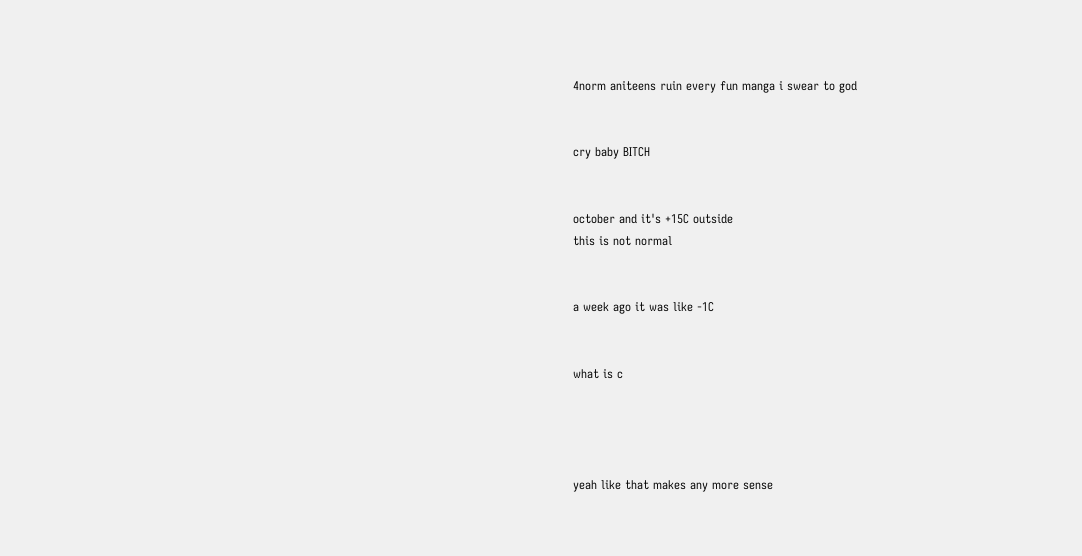4norm aniteens ruin every fun manga i swear to god


cry baby BITCH


october and it's +15C outside
this is not normal


a week ago it was like -1C


what is c




yeah like that makes any more sense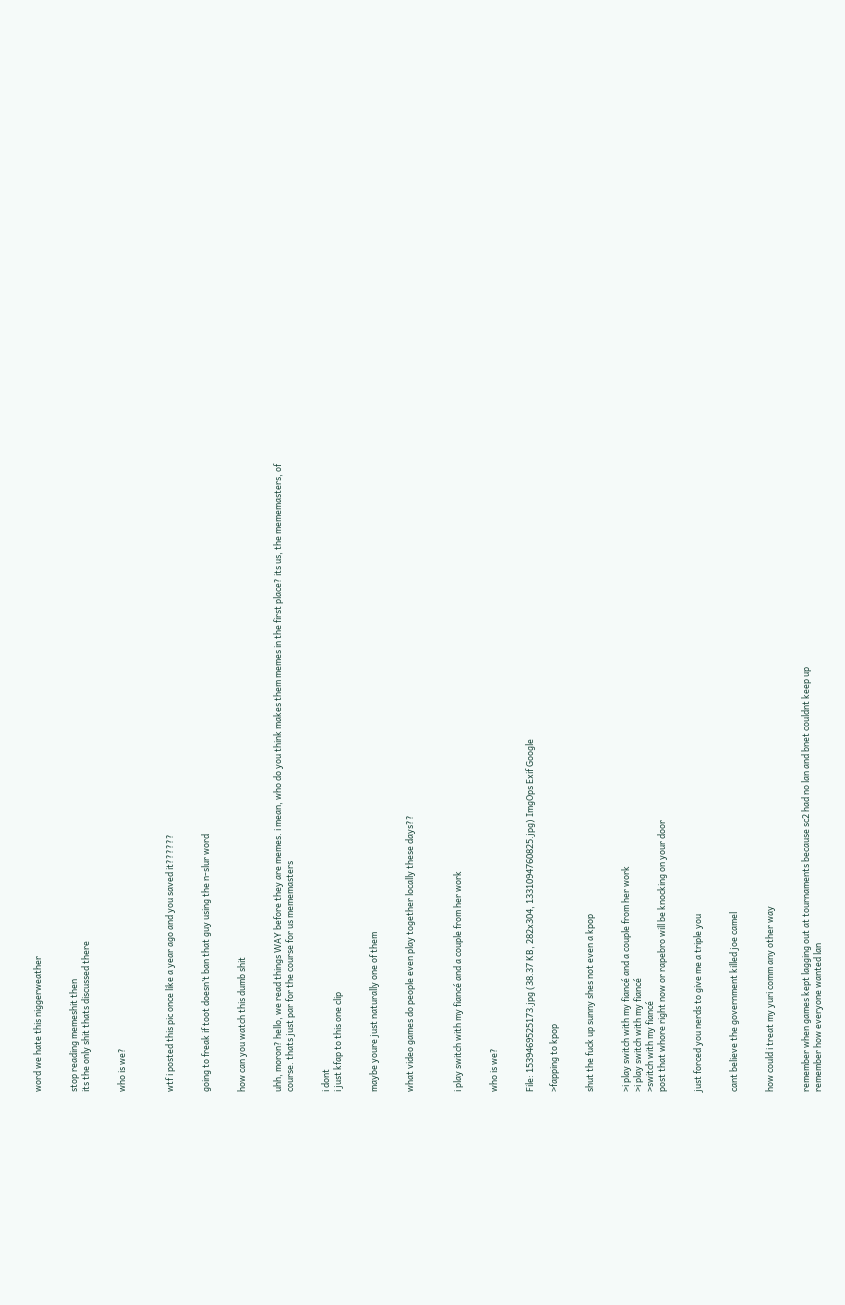word we hate this niggerweather


stop reading memeshit then
its the only shit thats discussed there


who is we?



wtf i posted this pic once like a year ago and you saved it??????


going to freak if toot doesn’t ban that guy using the n-slur word


how can you watch this dumb shit


uhh, moron? hello, we read things WAY before they are memes. i mean, who do you think makes them memes in the first place? its us, the mememasters, of course. thats just par for the course for us mememasters


i dont
i just kfap to this one clip


maybe youre just naturally one of them


what video games do people even play together locally these days??



i play switch with my fiancé and a couple from her work


who is we?


File: 1539469525173.jpg (38.37 KB, 282x304, 1331094760825.jpg) ImgOps Exif Google

>fapping to kpop


shut the fuck up sunny shes not even a kpop


>i play switch with my fiancé and a couple from her work
>i play switch with my fiancé
>switch with my fiancé
post that whore right now or rapebro will be knocking on your door


just forced you nerds to give me a triple you


cant believe the government killed joe camel


how could i treat my yuri comm any other way


remember when games kept lagging out at tournaments because sc2 had no lan and bnet couldnt keep up
remember how everyone wanted lan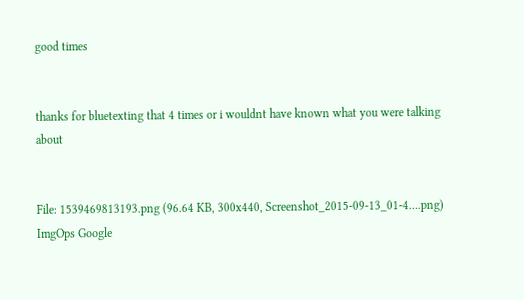good times


thanks for bluetexting that 4 times or i wouldnt have known what you were talking about


File: 1539469813193.png (96.64 KB, 300x440, Screenshot_2015-09-13_01-4….png) ImgOps Google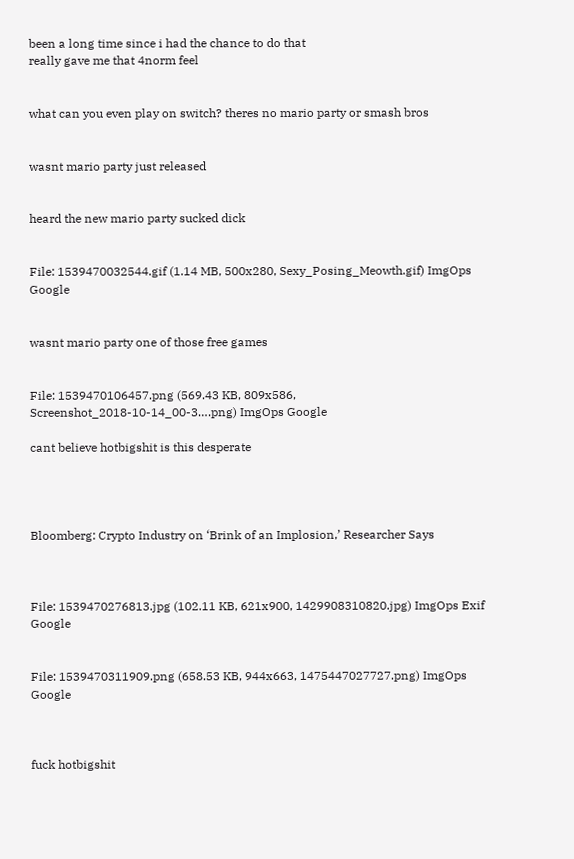been a long time since i had the chance to do that
really gave me that 4norm feel


what can you even play on switch? theres no mario party or smash bros


wasnt mario party just released


heard the new mario party sucked dick


File: 1539470032544.gif (1.14 MB, 500x280, Sexy_Posing_Meowth.gif) ImgOps Google


wasnt mario party one of those free games


File: 1539470106457.png (569.43 KB, 809x586, Screenshot_2018-10-14_00-3….png) ImgOps Google

cant believe hotbigshit is this desperate




Bloomberg: Crypto Industry on ‘Brink of an Implosion,’ Researcher Says



File: 1539470276813.jpg (102.11 KB, 621x900, 1429908310820.jpg) ImgOps Exif Google


File: 1539470311909.png (658.53 KB, 944x663, 1475447027727.png) ImgOps Google



fuck hotbigshit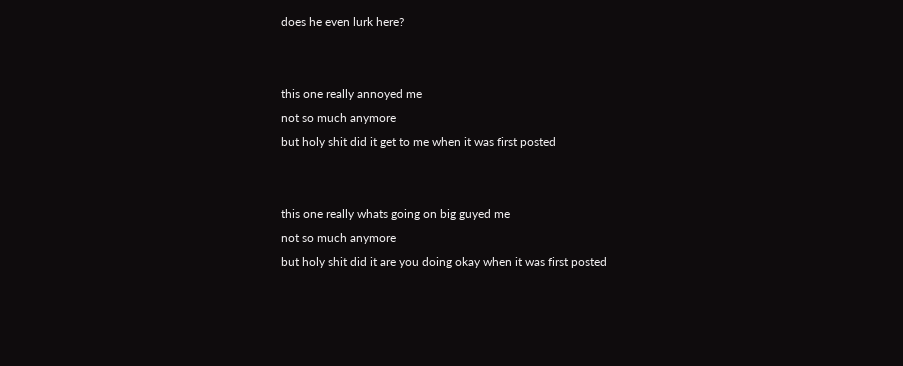does he even lurk here?


this one really annoyed me
not so much anymore
but holy shit did it get to me when it was first posted


this one really whats going on big guyed me
not so much anymore
but holy shit did it are you doing okay when it was first posted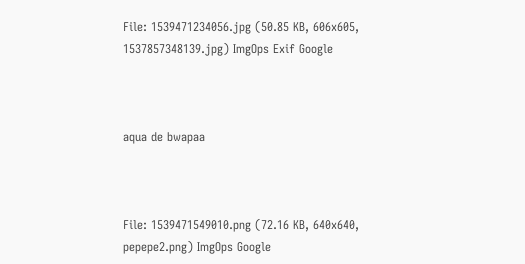File: 1539471234056.jpg (50.85 KB, 606x605, 1537857348139.jpg) ImgOps Exif Google



aqua de bwapaa



File: 1539471549010.png (72.16 KB, 640x640, pepepe2.png) ImgOps Google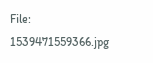File: 1539471559366.jpg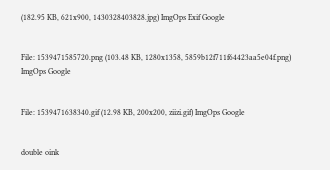(182.95 KB, 621x900, 1430328403828.jpg) ImgOps Exif Google


File: 1539471585720.png (103.48 KB, 1280x1358, 5859b12f711f64423aa5e04f.png) ImgOps Google


File: 1539471638340.gif (12.98 KB, 200x200, ziizi.gif) ImgOps Google


double oink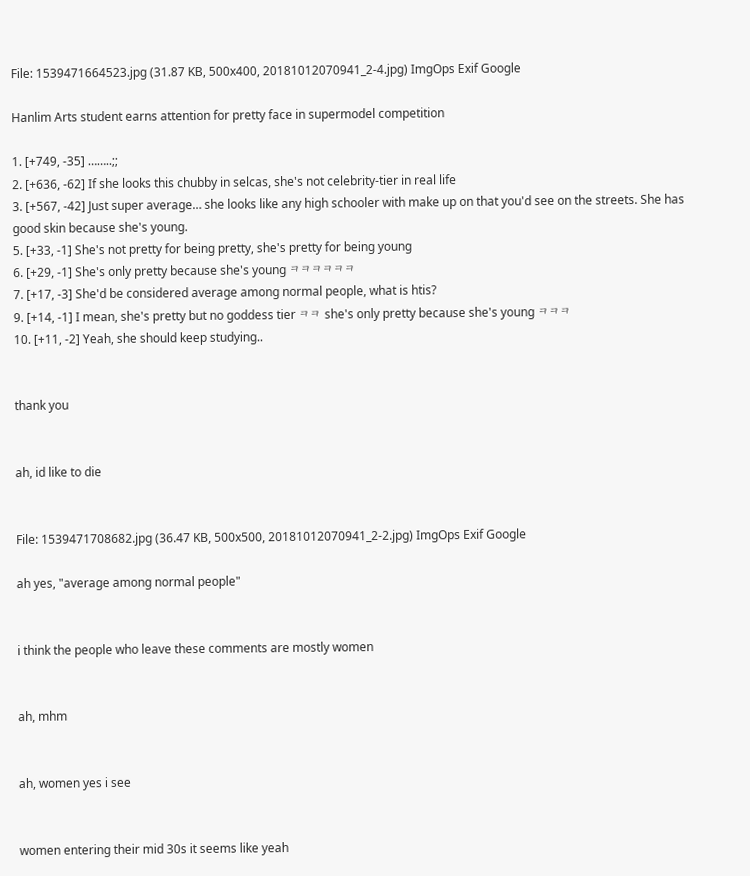File: 1539471664523.jpg (31.87 KB, 500x400, 20181012070941_2-4.jpg) ImgOps Exif Google

Hanlim Arts student earns attention for pretty face in supermodel competition

1. [+749, -35] ……..;;
2. [+636, -62] If she looks this chubby in selcas, she's not celebrity-tier in real life
3. [+567, -42] Just super average… she looks like any high schooler with make up on that you'd see on the streets. She has good skin because she's young.
5. [+33, -1] She's not pretty for being pretty, she's pretty for being young
6. [+29, -1] She's only pretty because she's young ㅋㅋㅋㅋㅋㅋ
7. [+17, -3] She'd be considered average among normal people, what is htis?
9. [+14, -1] I mean, she's pretty but no goddess tier ㅋㅋ she's only pretty because she's young ㅋㅋㅋ
10. [+11, -2] Yeah, she should keep studying..


thank you


ah, id like to die


File: 1539471708682.jpg (36.47 KB, 500x500, 20181012070941_2-2.jpg) ImgOps Exif Google

ah yes, "average among normal people"


i think the people who leave these comments are mostly women


ah, mhm


ah, women yes i see


women entering their mid 30s it seems like yeah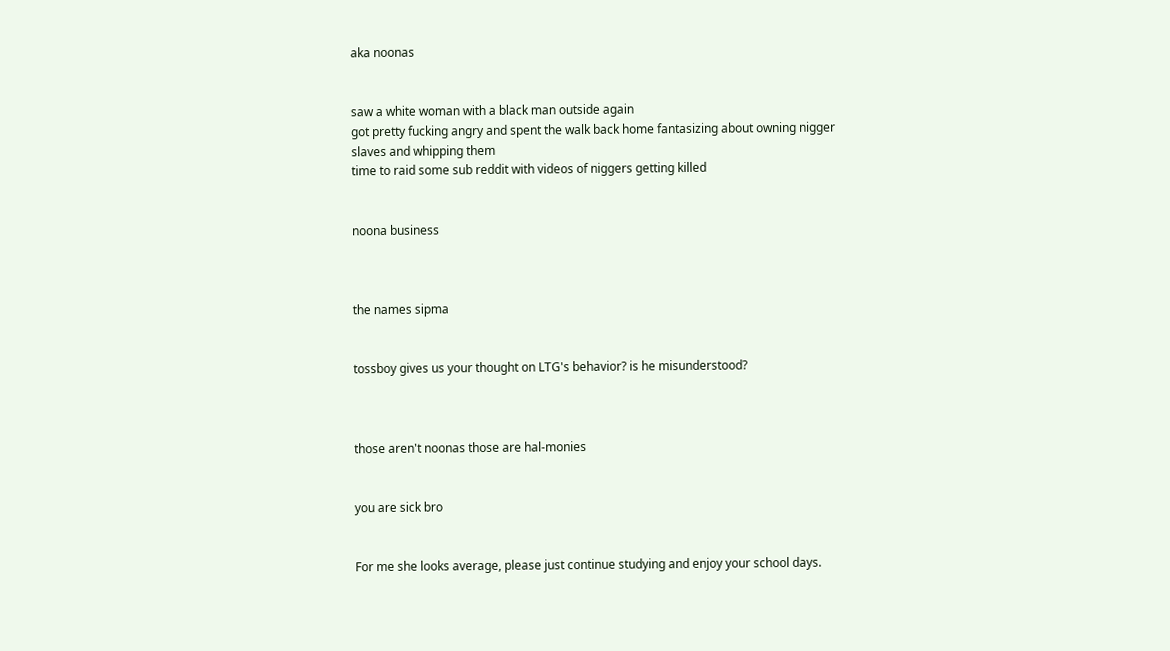aka noonas


saw a white woman with a black man outside again
got pretty fucking angry and spent the walk back home fantasizing about owning nigger slaves and whipping them
time to raid some sub reddit with videos of niggers getting killed


noona business



the names sipma


tossboy gives us your thought on LTG's behavior? is he misunderstood?



those aren't noonas those are hal-monies


you are sick bro


For me she looks average, please just continue studying and enjoy your school days.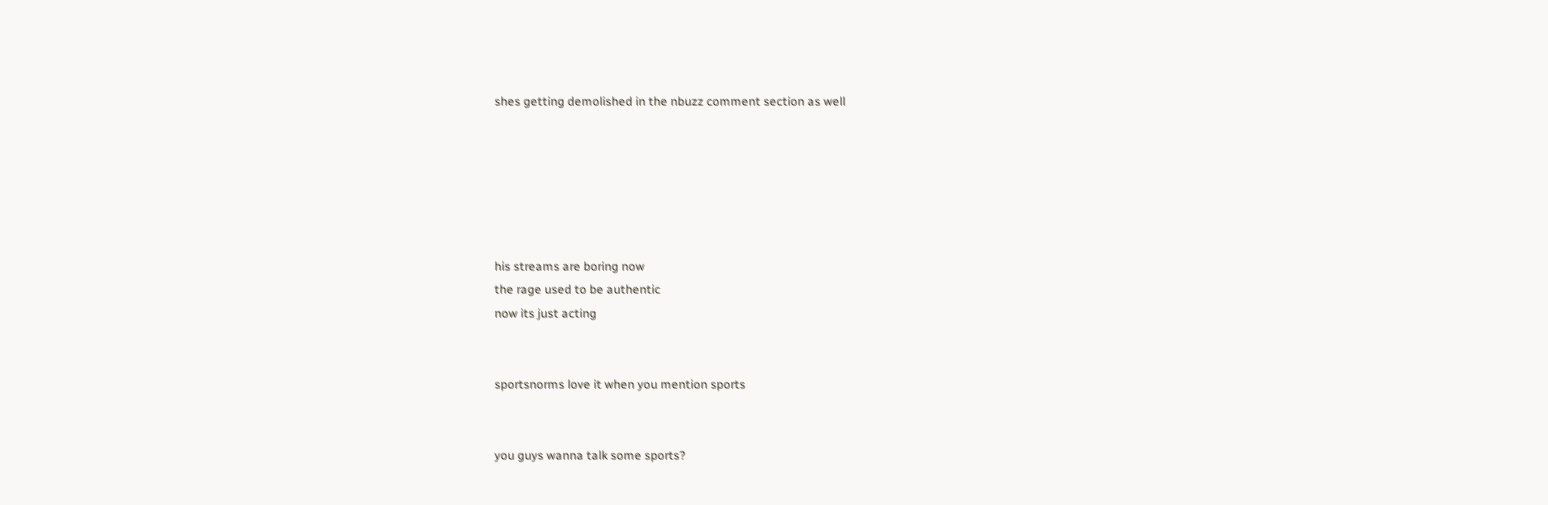shes getting demolished in the nbuzz comment section as well






his streams are boring now
the rage used to be authentic
now its just acting


sportsnorms love it when you mention sports


you guys wanna talk some sports?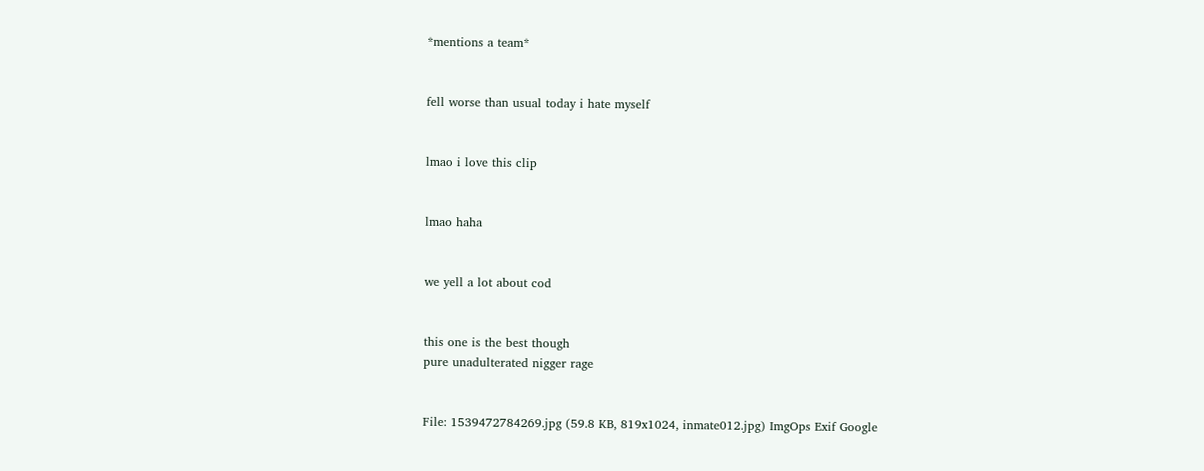*mentions a team*


fell worse than usual today i hate myself


lmao i love this clip


lmao haha


we yell a lot about cod


this one is the best though
pure unadulterated nigger rage


File: 1539472784269.jpg (59.8 KB, 819x1024, inmate012.jpg) ImgOps Exif Google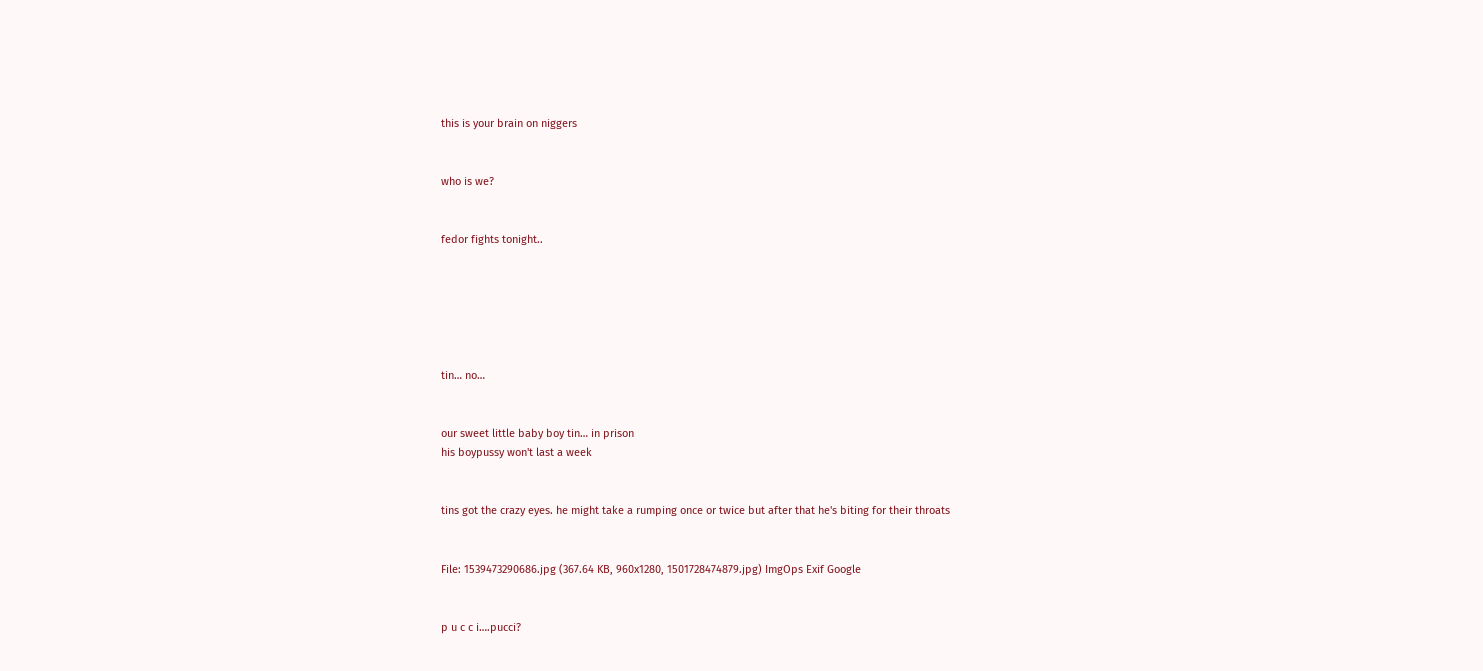this is your brain on niggers


who is we?


fedor fights tonight..






tin… no…


our sweet little baby boy tin… in prison
his boypussy won't last a week


tins got the crazy eyes. he might take a rumping once or twice but after that he's biting for their throats


File: 1539473290686.jpg (367.64 KB, 960x1280, 1501728474879.jpg) ImgOps Exif Google


p u c c i….pucci?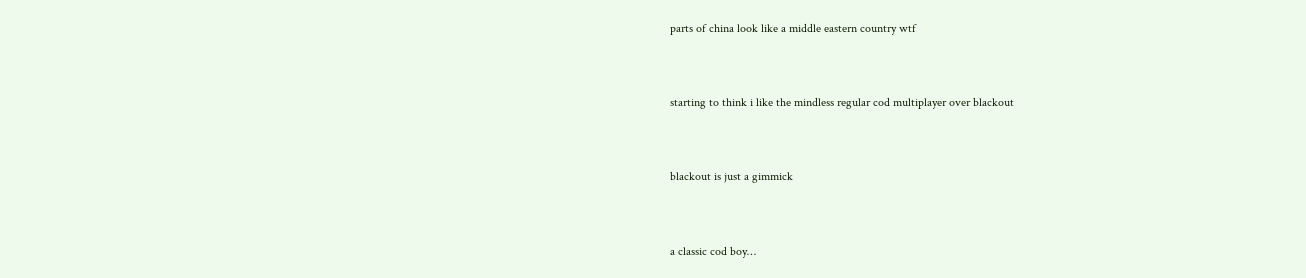parts of china look like a middle eastern country wtf


starting to think i like the mindless regular cod multiplayer over blackout


blackout is just a gimmick


a classic cod boy…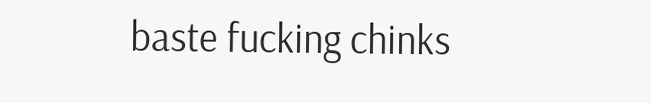baste fucking chinks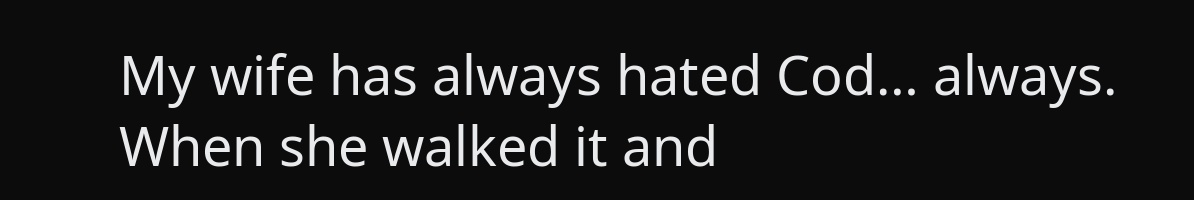My wife has always hated Cod… always. When she walked it and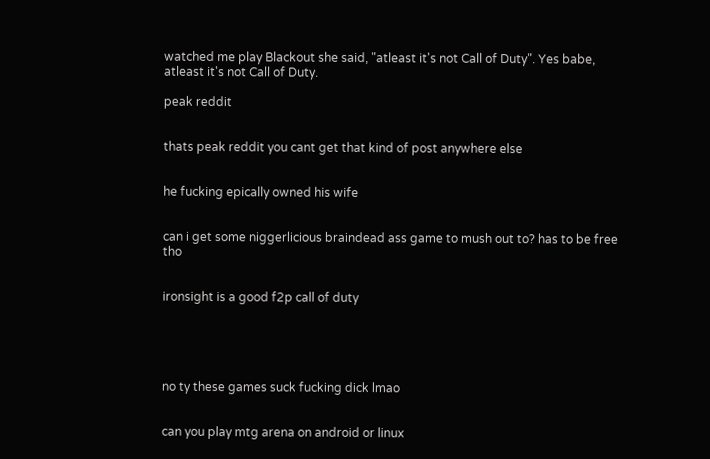watched me play Blackout she said, "atleast it's not Call of Duty". Yes babe, atleast it's not Call of Duty.

peak reddit


thats peak reddit you cant get that kind of post anywhere else


he fucking epically owned his wife


can i get some niggerlicious braindead ass game to mush out to? has to be free tho


ironsight is a good f2p call of duty





no ty these games suck fucking dick lmao


can you play mtg arena on android or linux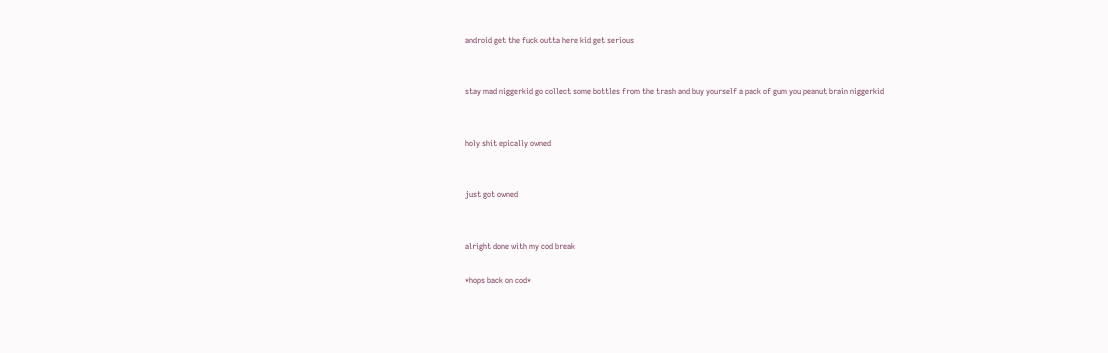android get the fuck outta here kid get serious


stay mad niggerkid go collect some bottles from the trash and buy yourself a pack of gum you peanut brain niggerkid


holy shit epically owned


just got owned


alright done with my cod break

*hops back on cod*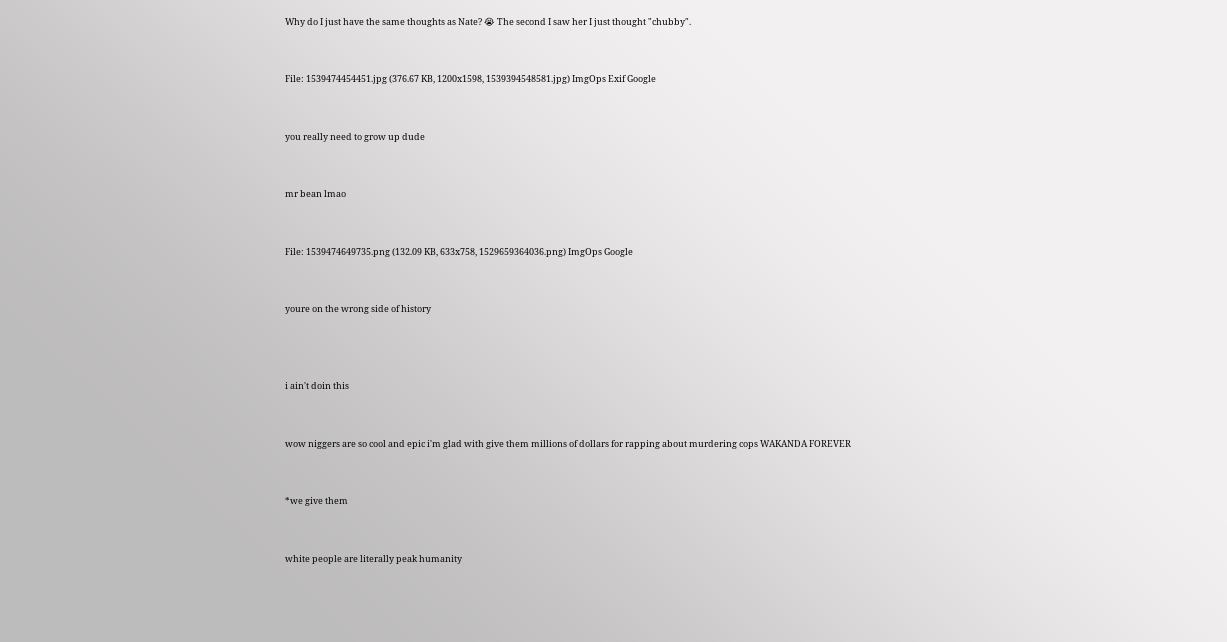Why do I just have the same thoughts as Nate? 😭 The second I saw her I just thought "chubby".


File: 1539474454451.jpg (376.67 KB, 1200x1598, 1539394548581.jpg) ImgOps Exif Google


you really need to grow up dude


mr bean lmao


File: 1539474649735.png (132.09 KB, 633x758, 1529659364036.png) ImgOps Google


youre on the wrong side of history



i ain't doin this


wow niggers are so cool and epic i'm glad with give them millions of dollars for rapping about murdering cops WAKANDA FOREVER


*we give them


white people are literally peak humanity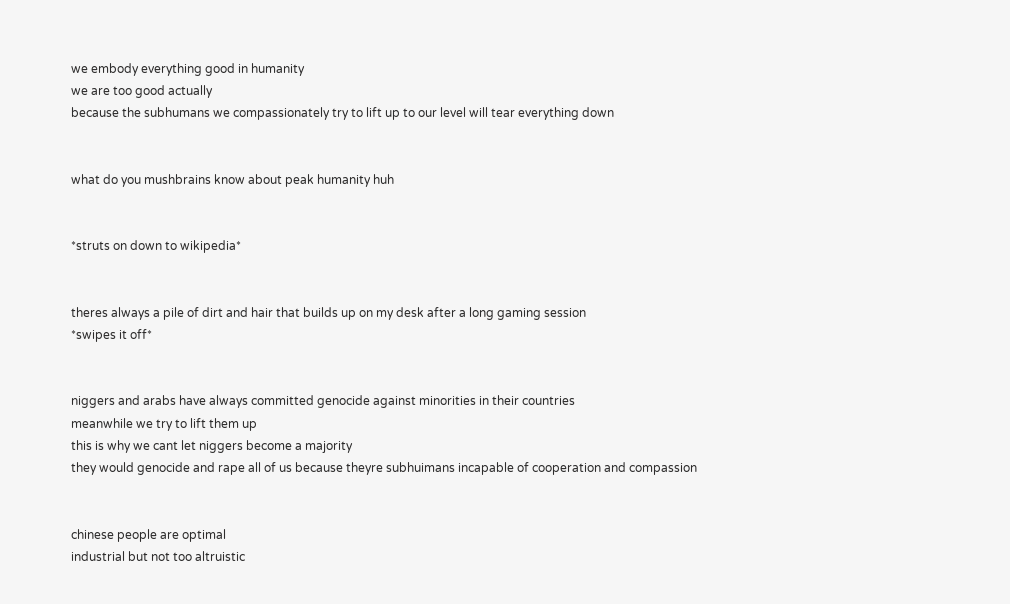we embody everything good in humanity
we are too good actually
because the subhumans we compassionately try to lift up to our level will tear everything down


what do you mushbrains know about peak humanity huh


*struts on down to wikipedia*


theres always a pile of dirt and hair that builds up on my desk after a long gaming session
*swipes it off*


niggers and arabs have always committed genocide against minorities in their countries
meanwhile we try to lift them up
this is why we cant let niggers become a majority
they would genocide and rape all of us because theyre subhuimans incapable of cooperation and compassion


chinese people are optimal
industrial but not too altruistic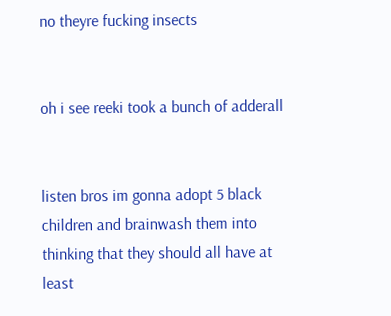no theyre fucking insects


oh i see reeki took a bunch of adderall


listen bros im gonna adopt 5 black children and brainwash them into thinking that they should all have at least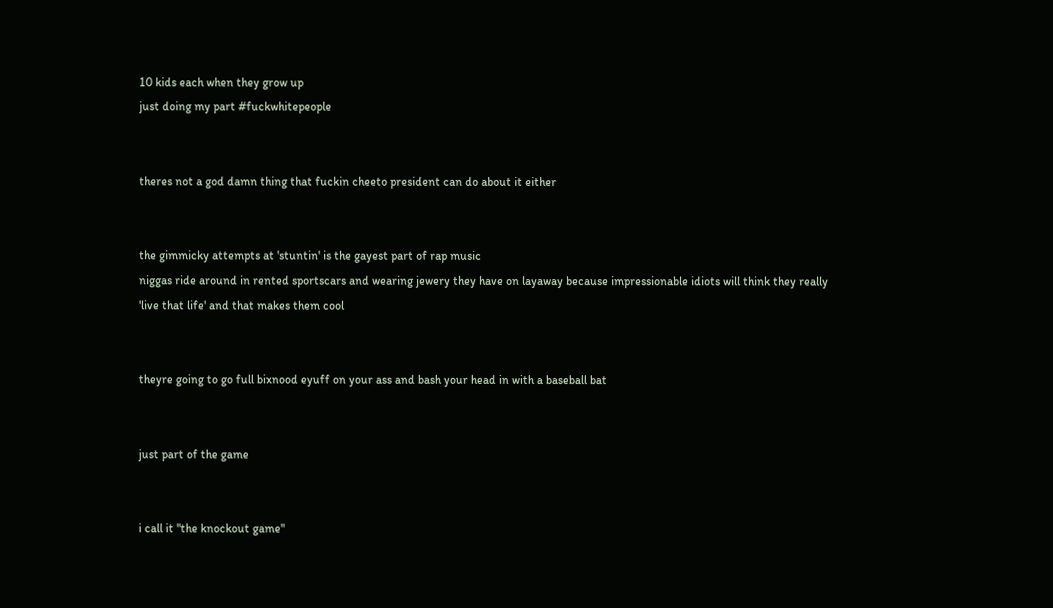10 kids each when they grow up
just doing my part #fuckwhitepeople


theres not a god damn thing that fuckin cheeto president can do about it either


the gimmicky attempts at 'stuntin' is the gayest part of rap music
niggas ride around in rented sportscars and wearing jewery they have on layaway because impressionable idiots will think they really 'live that life' and that makes them cool


theyre going to go full bixnood eyuff on your ass and bash your head in with a baseball bat


just part of the game


i call it "the knockout game"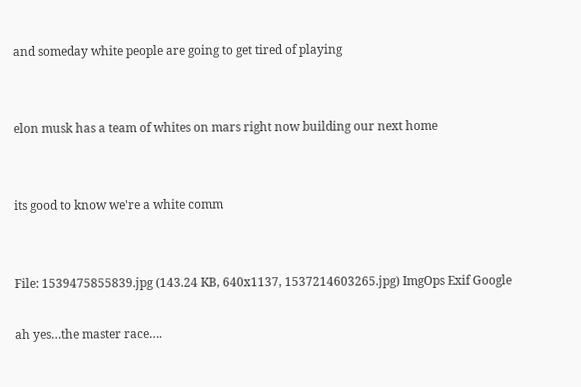and someday white people are going to get tired of playing


elon musk has a team of whites on mars right now building our next home


its good to know we're a white comm


File: 1539475855839.jpg (143.24 KB, 640x1137, 1537214603265.jpg) ImgOps Exif Google

ah yes…the master race….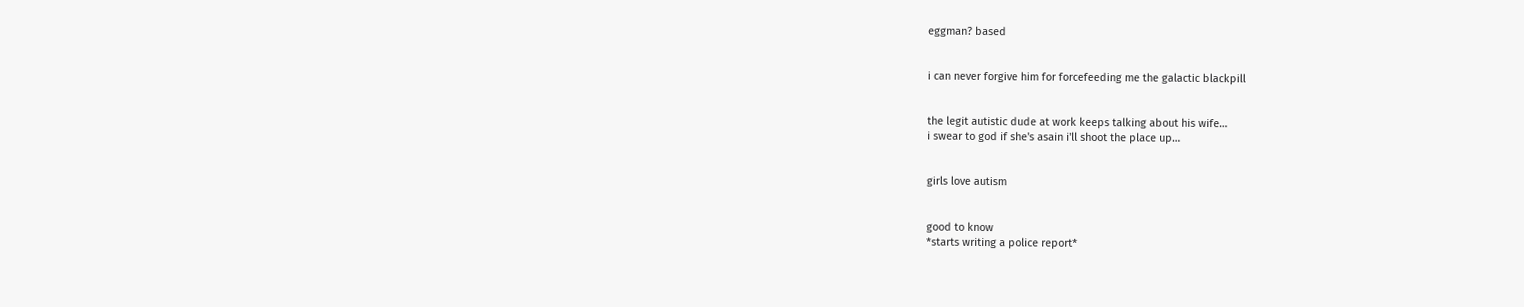eggman? based


i can never forgive him for forcefeeding me the galactic blackpill


the legit autistic dude at work keeps talking about his wife…
i swear to god if she's asain i'll shoot the place up…


girls love autism


good to know
*starts writing a police report*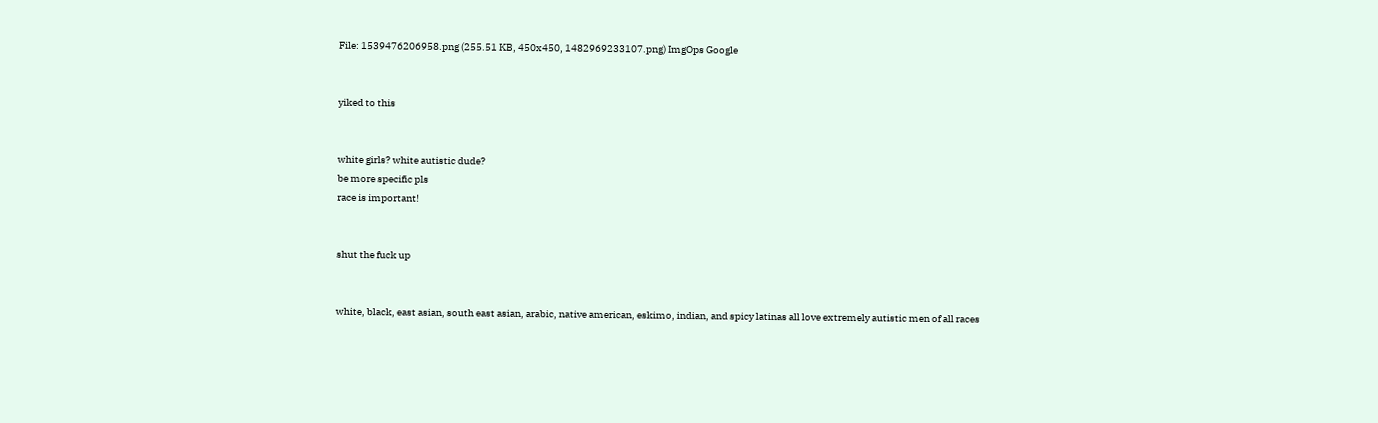File: 1539476206958.png (255.51 KB, 450x450, 1482969233107.png) ImgOps Google


yiked to this


white girls? white autistic dude?
be more specific pls
race is important!


shut the fuck up


white, black, east asian, south east asian, arabic, native american, eskimo, indian, and spicy latinas all love extremely autistic men of all races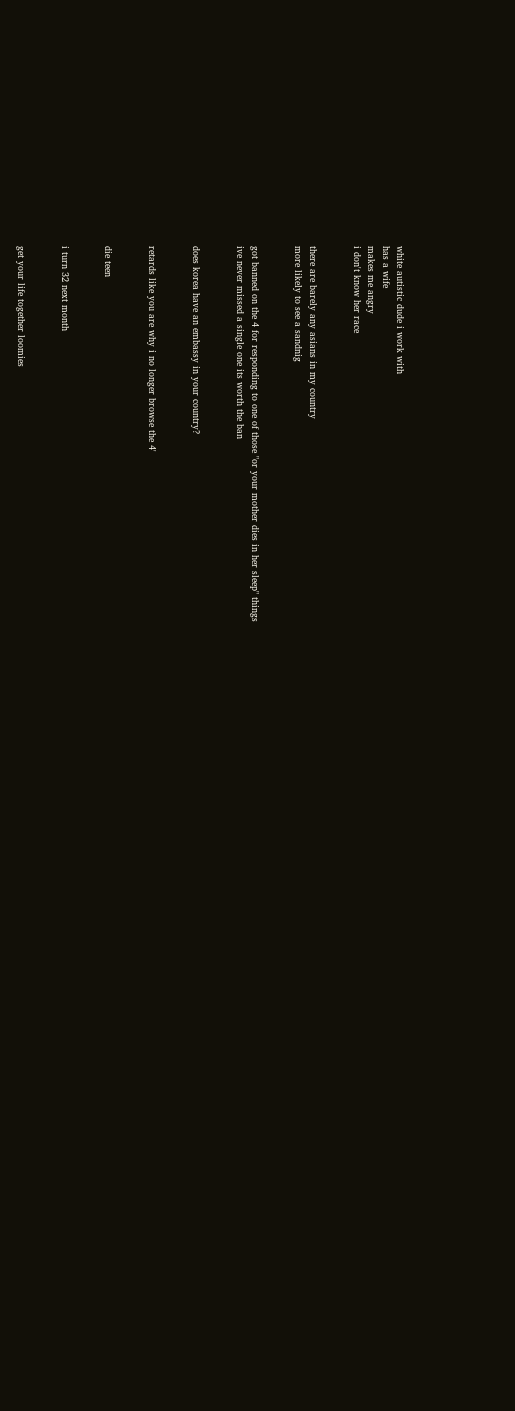white autistic dude i work with
has a wife
makes me angry
i don't know her race


there are barely any asians in my country
more likely to see a sandnig


got banned on the 4 for responding to one of those "or your mother dies in her sleep" things
ive never missed a single one its worth the ban


does korea have an embassy in your country?


retards like you are why i no longer browse the 4'


die teen


i turn 32 next month


get your life together loomies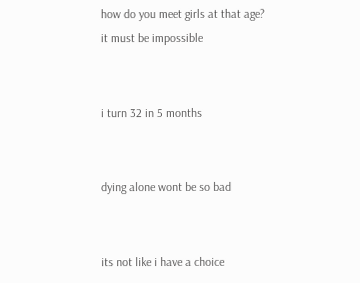how do you meet girls at that age? it must be impossible


i turn 32 in 5 months


dying alone wont be so bad


its not like i have a choice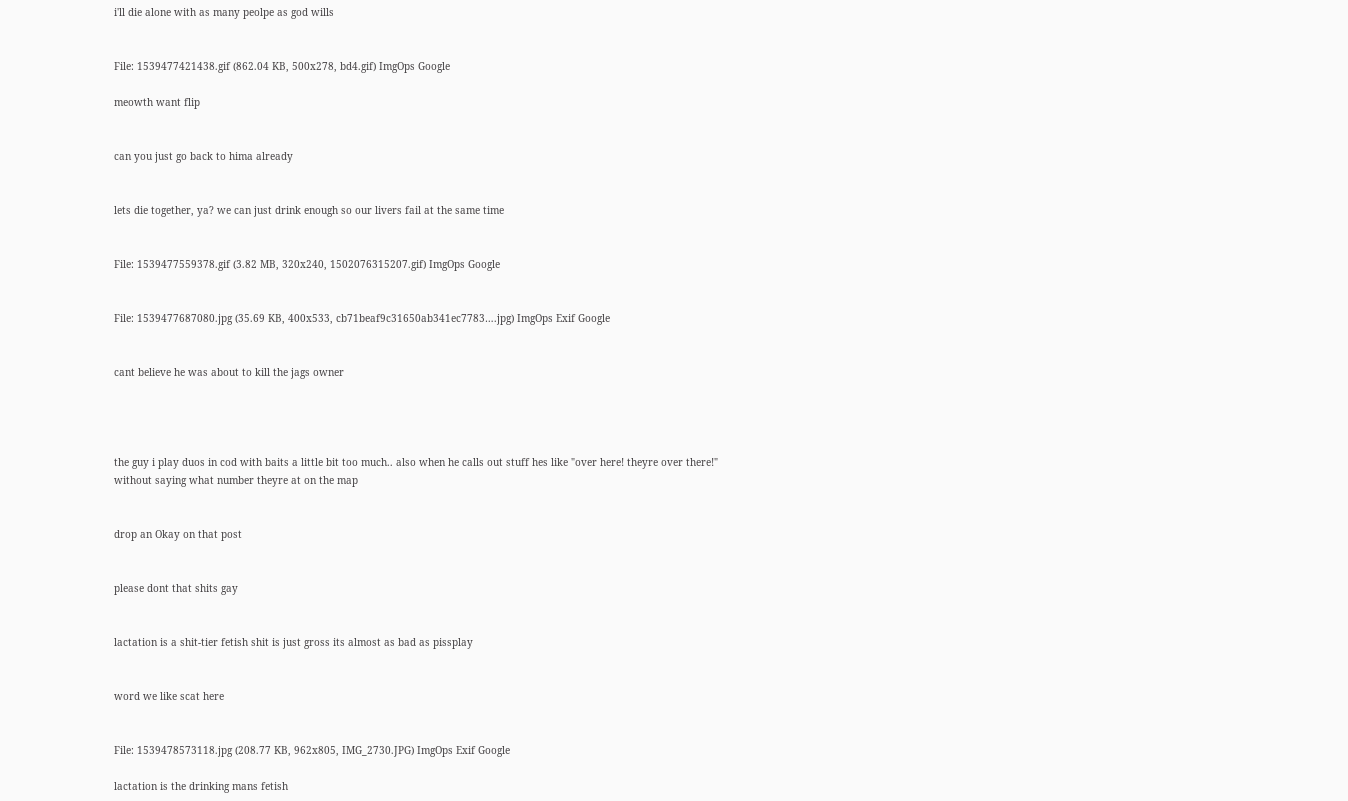i'll die alone with as many peolpe as god wills


File: 1539477421438.gif (862.04 KB, 500x278, bd4.gif) ImgOps Google

meowth want flip


can you just go back to hima already


lets die together, ya? we can just drink enough so our livers fail at the same time


File: 1539477559378.gif (3.82 MB, 320x240, 1502076315207.gif) ImgOps Google


File: 1539477687080.jpg (35.69 KB, 400x533, cb71beaf9c31650ab341ec7783….jpg) ImgOps Exif Google


cant believe he was about to kill the jags owner




the guy i play duos in cod with baits a little bit too much.. also when he calls out stuff hes like "over here! theyre over there!" without saying what number theyre at on the map


drop an Okay on that post


please dont that shits gay


lactation is a shit-tier fetish shit is just gross its almost as bad as pissplay


word we like scat here


File: 1539478573118.jpg (208.77 KB, 962x805, IMG_2730.JPG) ImgOps Exif Google

lactation is the drinking mans fetish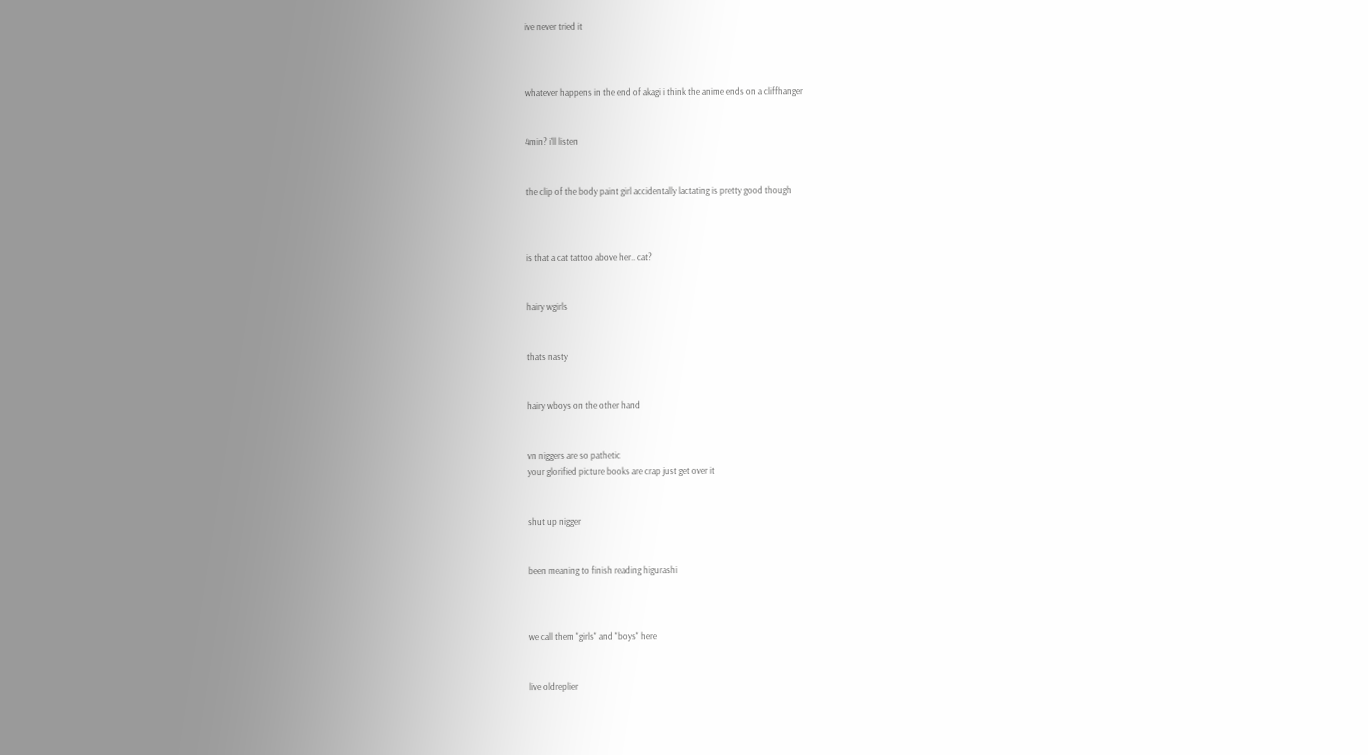ive never tried it



whatever happens in the end of akagi i think the anime ends on a cliffhanger


4min? i'll listen


the clip of the body paint girl accidentally lactating is pretty good though



is that a cat tattoo above her.. cat?


hairy wgirls


thats nasty


hairy wboys on the other hand


vn niggers are so pathetic
your glorified picture books are crap just get over it


shut up nigger


been meaning to finish reading higurashi



we call them "girls" and "boys" here


live oldreplier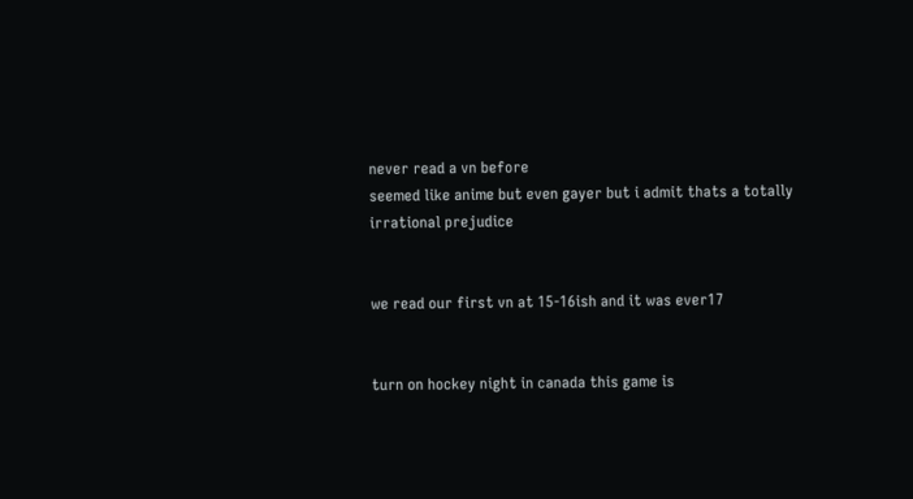never read a vn before
seemed like anime but even gayer but i admit thats a totally irrational prejudice


we read our first vn at 15-16ish and it was ever17


turn on hockey night in canada this game is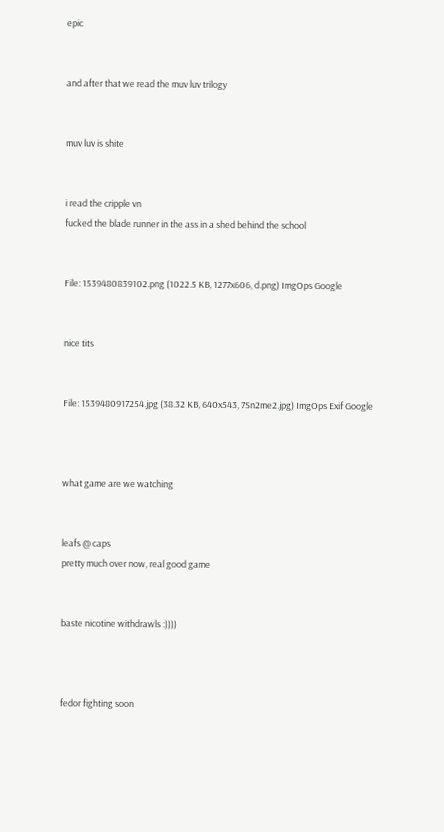epic


and after that we read the muv luv trilogy


muv luv is shite


i read the cripple vn
fucked the blade runner in the ass in a shed behind the school


File: 1539480839102.png (1022.5 KB, 1277x606, d.png) ImgOps Google


nice tits


File: 1539480917254.jpg (38.32 KB, 640x543, 7Sn2me2.jpg) ImgOps Exif Google



what game are we watching


leafs @ caps
pretty much over now, real good game


baste nicotine withdrawls :))))



fedor fighting soon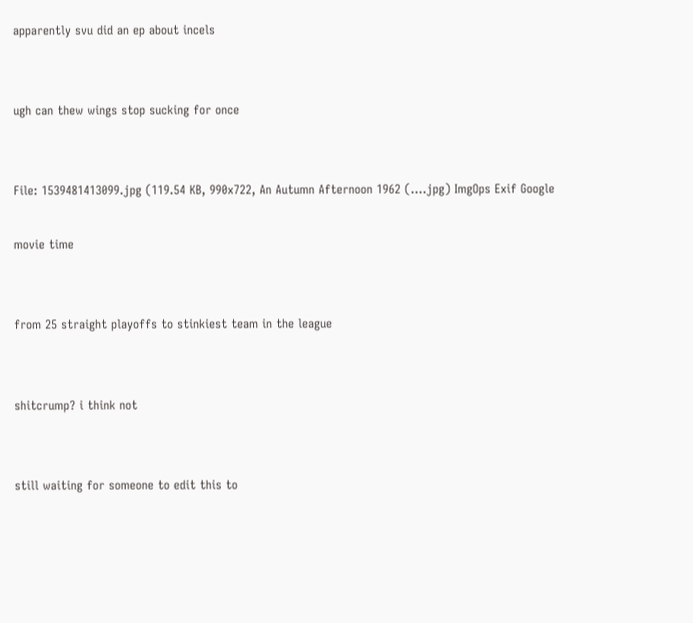apparently svu did an ep about incels


ugh can thew wings stop sucking for once


File: 1539481413099.jpg (119.54 KB, 990x722, An Autumn Afternoon 1962 (….jpg) ImgOps Exif Google

movie time


from 25 straight playoffs to stinkiest team in the league


shitcrump? i think not


still waiting for someone to edit this to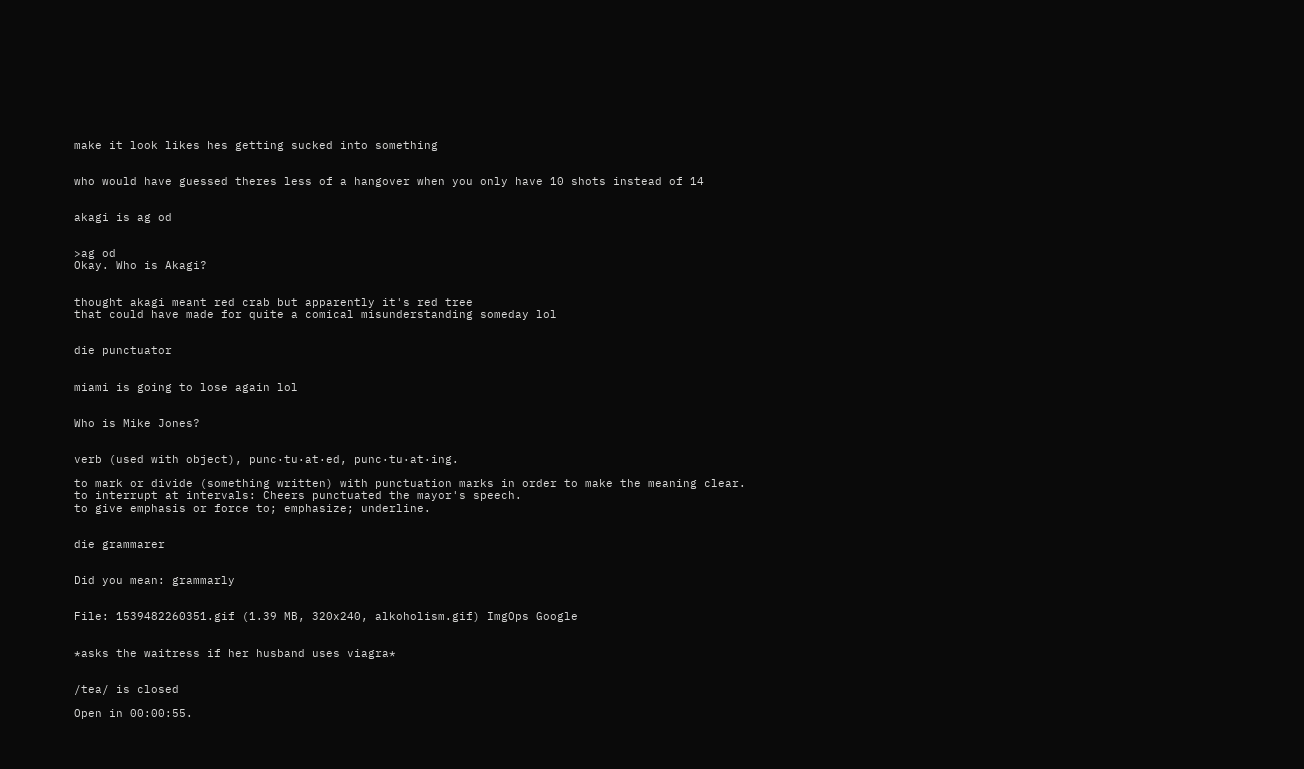make it look likes hes getting sucked into something


who would have guessed theres less of a hangover when you only have 10 shots instead of 14


akagi is ag od


>ag od
Okay. Who is Akagi?


thought akagi meant red crab but apparently it's red tree
that could have made for quite a comical misunderstanding someday lol


die punctuator


miami is going to lose again lol


Who is Mike Jones?


verb (used with object), punc·tu·at·ed, punc·tu·at·ing.

to mark or divide (something written) with punctuation marks in order to make the meaning clear.
to interrupt at intervals: Cheers punctuated the mayor's speech.
to give emphasis or force to; emphasize; underline.


die grammarer


Did you mean: grammarly


File: 1539482260351.gif (1.39 MB, 320x240, alkoholism.gif) ImgOps Google


*asks the waitress if her husband uses viagra*


/tea/ is closed

Open in 00:00:55.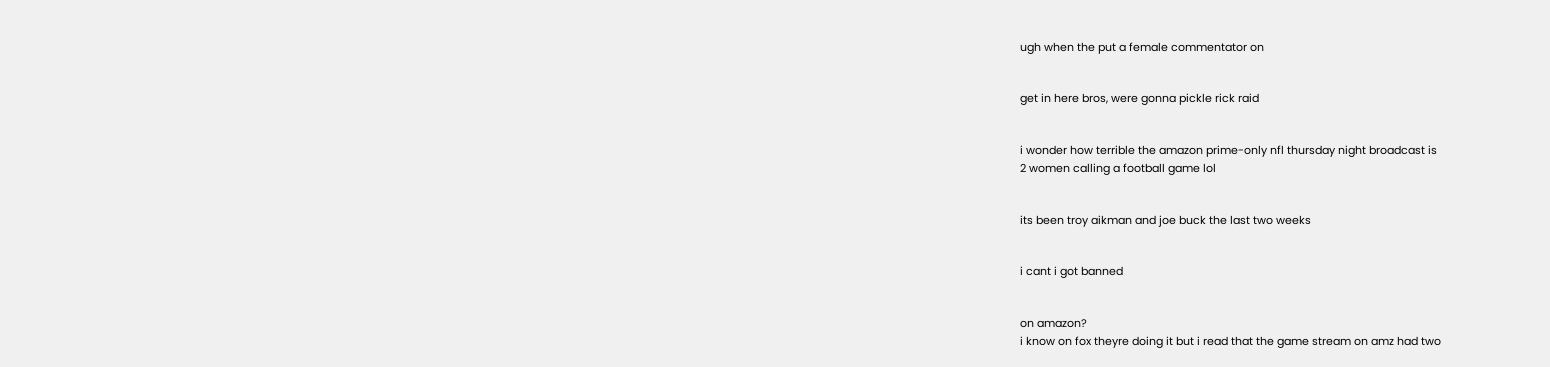ugh when the put a female commentator on


get in here bros, were gonna pickle rick raid


i wonder how terrible the amazon prime-only nfl thursday night broadcast is
2 women calling a football game lol


its been troy aikman and joe buck the last two weeks


i cant i got banned


on amazon?
i know on fox theyre doing it but i read that the game stream on amz had two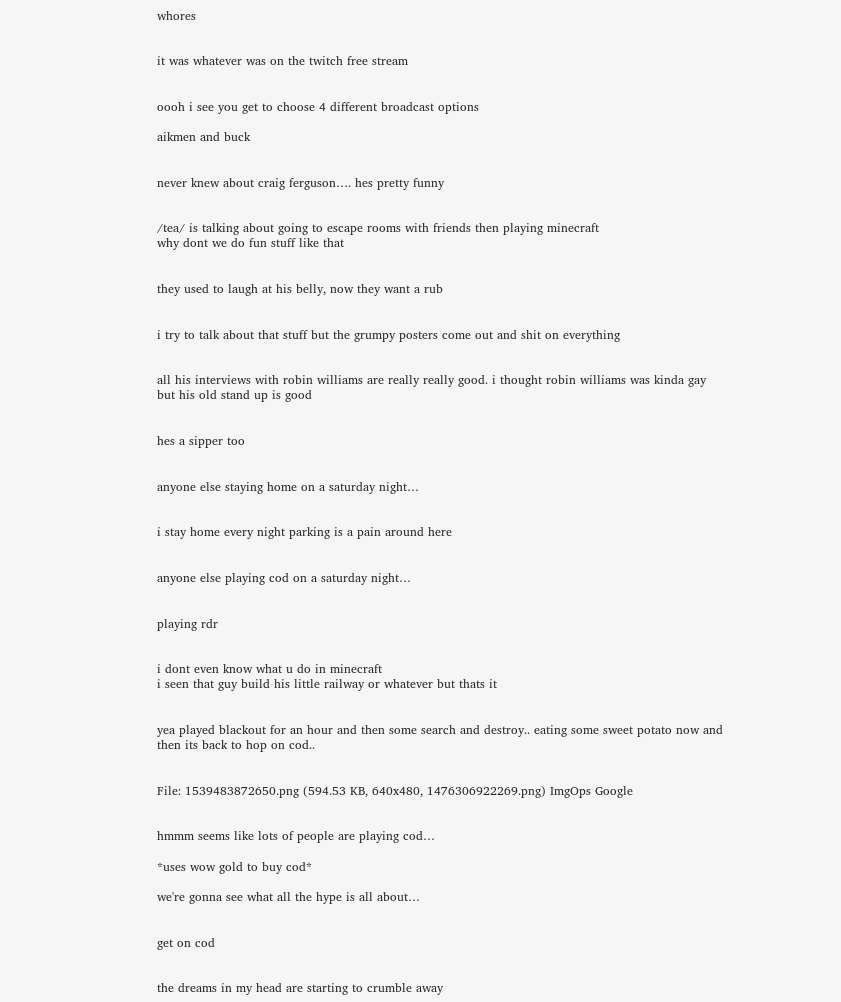whores


it was whatever was on the twitch free stream


oooh i see you get to choose 4 different broadcast options

aikmen and buck


never knew about craig ferguson…. hes pretty funny


/tea/ is talking about going to escape rooms with friends then playing minecraft
why dont we do fun stuff like that


they used to laugh at his belly, now they want a rub


i try to talk about that stuff but the grumpy posters come out and shit on everything


all his interviews with robin williams are really really good. i thought robin williams was kinda gay but his old stand up is good


hes a sipper too


anyone else staying home on a saturday night…


i stay home every night parking is a pain around here


anyone else playing cod on a saturday night…


playing rdr


i dont even know what u do in minecraft
i seen that guy build his little railway or whatever but thats it


yea played blackout for an hour and then some search and destroy.. eating some sweet potato now and then its back to hop on cod..


File: 1539483872650.png (594.53 KB, 640x480, 1476306922269.png) ImgOps Google


hmmm seems like lots of people are playing cod…

*uses wow gold to buy cod*

we're gonna see what all the hype is all about…


get on cod


the dreams in my head are starting to crumble away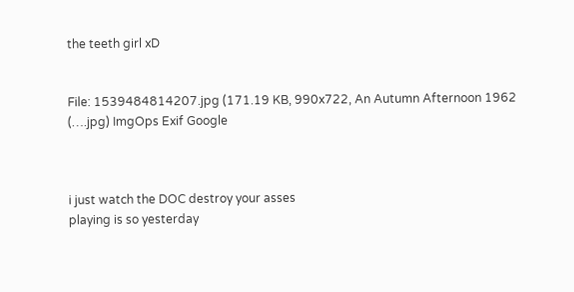the teeth girl xD


File: 1539484814207.jpg (171.19 KB, 990x722, An Autumn Afternoon 1962 (….jpg) ImgOps Exif Google



i just watch the DOC destroy your asses
playing is so yesterday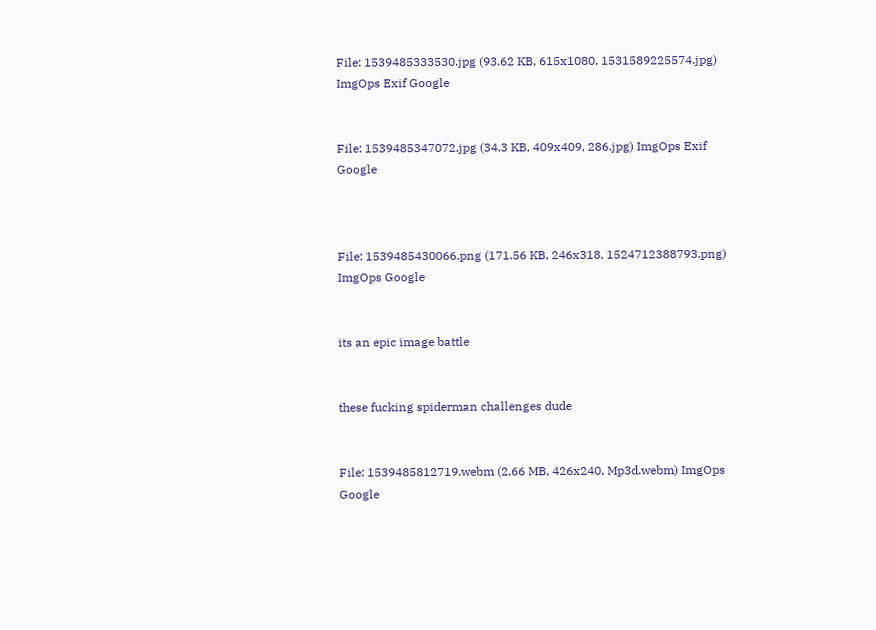File: 1539485333530.jpg (93.62 KB, 615x1080, 1531589225574.jpg) ImgOps Exif Google


File: 1539485347072.jpg (34.3 KB, 409x409, 286.jpg) ImgOps Exif Google



File: 1539485430066.png (171.56 KB, 246x318, 1524712388793.png) ImgOps Google


its an epic image battle


these fucking spiderman challenges dude


File: 1539485812719.webm (2.66 MB, 426x240, Mp3d.webm) ImgOps Google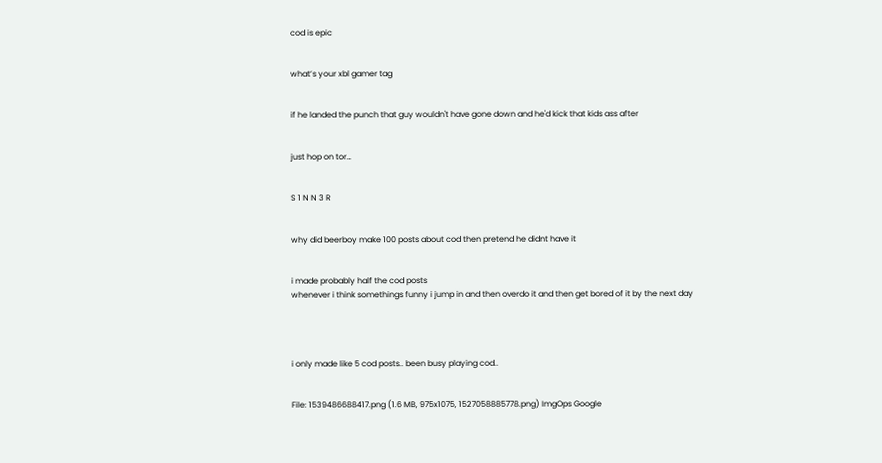cod is epic


what’s your xbl gamer tag


if he landed the punch that guy wouldn't have gone down and he'd kick that kids ass after


just hop on tor…


S 1 N N 3 R


why did beerboy make 100 posts about cod then pretend he didnt have it


i made probably half the cod posts
whenever i think somethings funny i jump in and then overdo it and then get bored of it by the next day




i only made like 5 cod posts.. been busy playing cod..


File: 1539486688417.png (1.6 MB, 975x1075, 1527058885778.png) ImgOps Google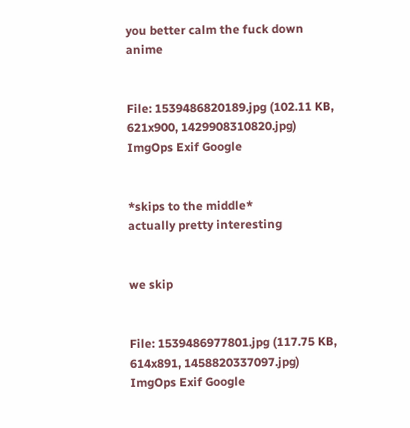you better calm the fuck down anime


File: 1539486820189.jpg (102.11 KB, 621x900, 1429908310820.jpg) ImgOps Exif Google


*skips to the middle*
actually pretty interesting


we skip


File: 1539486977801.jpg (117.75 KB, 614x891, 1458820337097.jpg) ImgOps Exif Google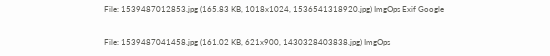File: 1539487012853.jpg (165.83 KB, 1018x1024, 1536541318920.jpg) ImgOps Exif Google


File: 1539487041458.jpg (161.02 KB, 621x900, 1430328403838.jpg) ImgOps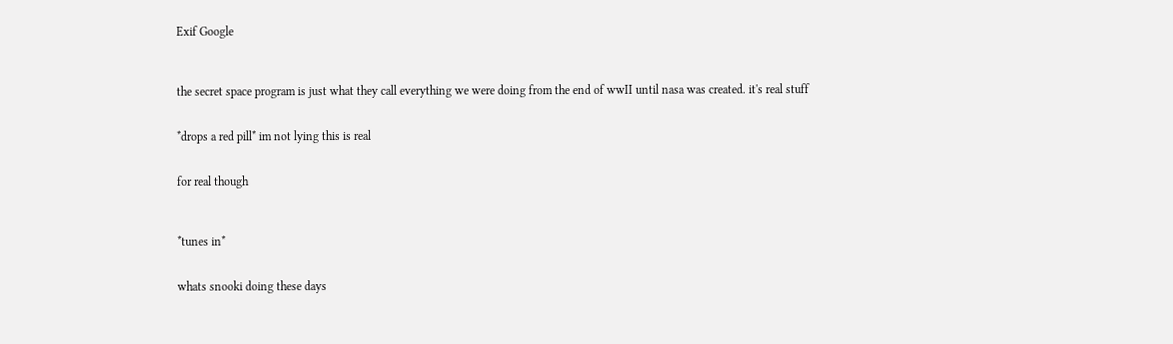Exif Google



the secret space program is just what they call everything we were doing from the end of wwII until nasa was created. it's real stuff


*drops a red pill* im not lying this is real


for real though



*tunes in*


whats snooki doing these days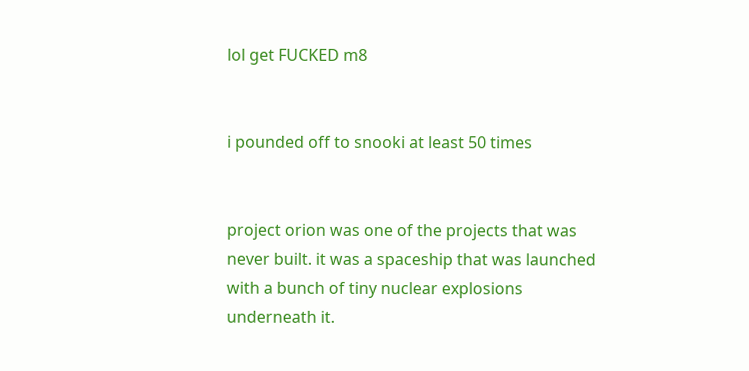lol get FUCKED m8


i pounded off to snooki at least 50 times


project orion was one of the projects that was never built. it was a spaceship that was launched with a bunch of tiny nuclear explosions underneath it.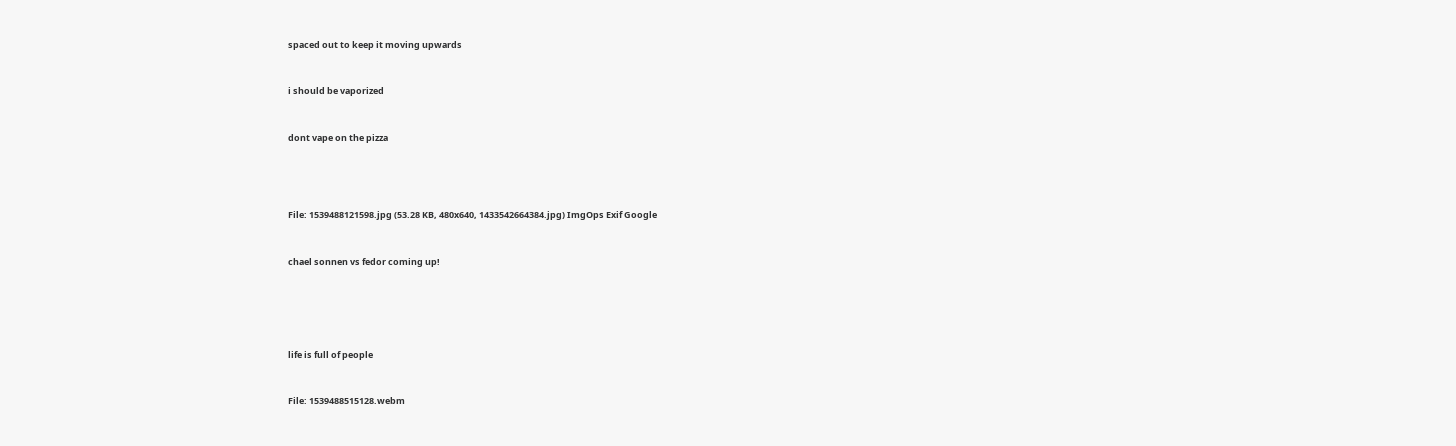spaced out to keep it moving upwards


i should be vaporized


dont vape on the pizza




File: 1539488121598.jpg (53.28 KB, 480x640, 1433542664384.jpg) ImgOps Exif Google


chael sonnen vs fedor coming up!





life is full of people


File: 1539488515128.webm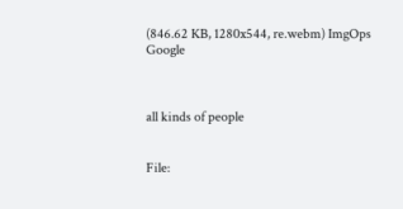(846.62 KB, 1280x544, re.webm) ImgOps Google



all kinds of people


File: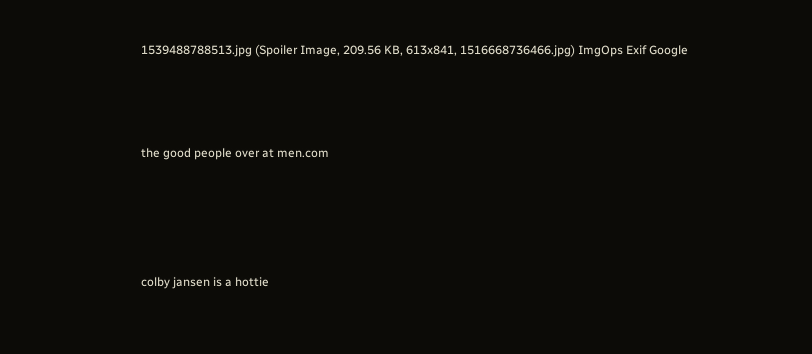1539488788513.jpg (Spoiler Image, 209.56 KB, 613x841, 1516668736466.jpg) ImgOps Exif Google



the good people over at men.com




colby jansen is a hottie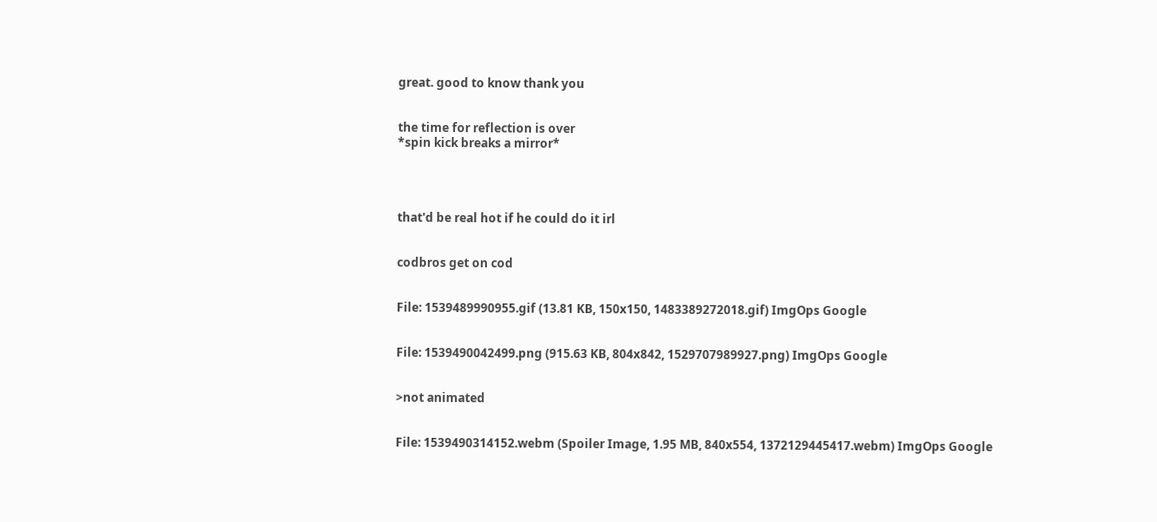great. good to know thank you


the time for reflection is over
*spin kick breaks a mirror*




that'd be real hot if he could do it irl


codbros get on cod


File: 1539489990955.gif (13.81 KB, 150x150, 1483389272018.gif) ImgOps Google


File: 1539490042499.png (915.63 KB, 804x842, 1529707989927.png) ImgOps Google


>not animated


File: 1539490314152.webm (Spoiler Image, 1.95 MB, 840x554, 1372129445417.webm) ImgOps Google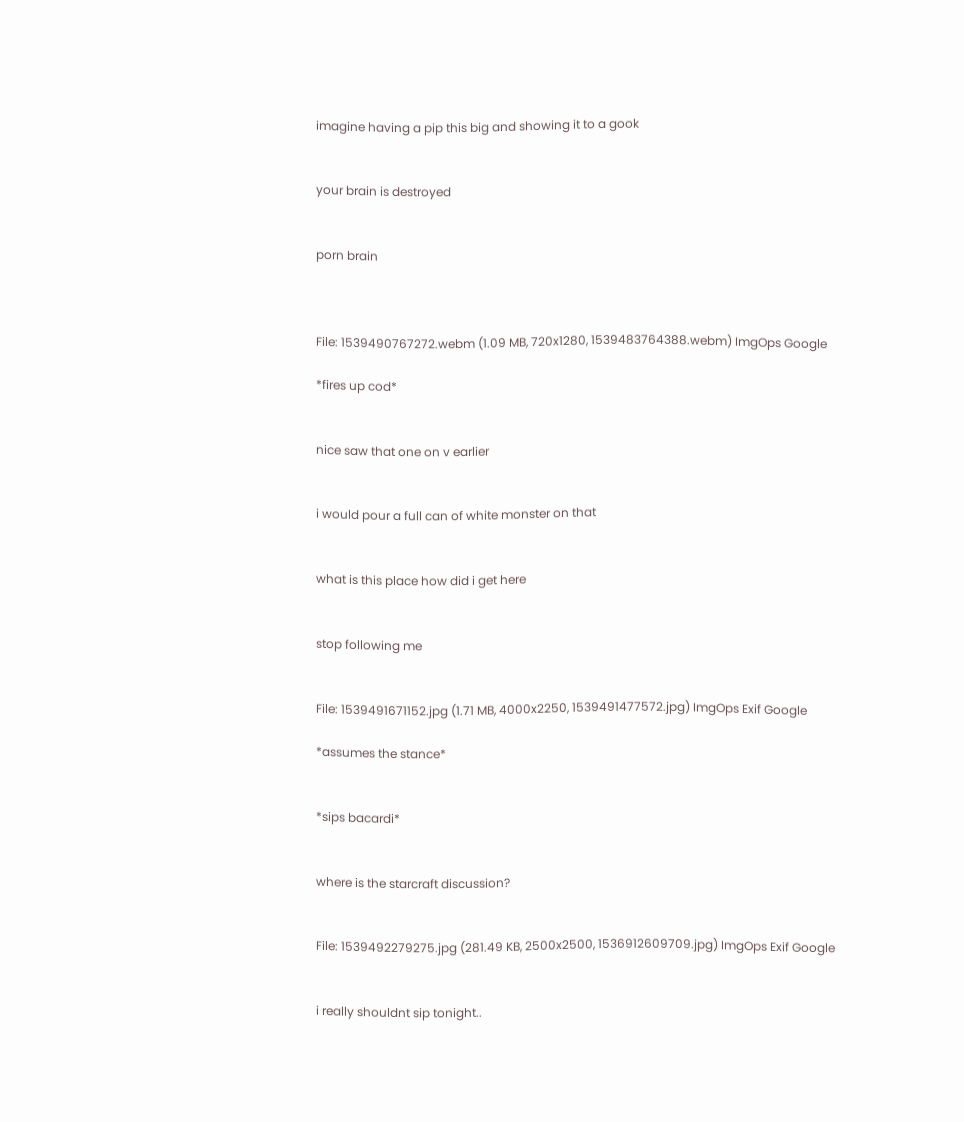imagine having a pip this big and showing it to a gook


your brain is destroyed


porn brain



File: 1539490767272.webm (1.09 MB, 720x1280, 1539483764388.webm) ImgOps Google

*fires up cod*


nice saw that one on v earlier


i would pour a full can of white monster on that


what is this place how did i get here


stop following me


File: 1539491671152.jpg (1.71 MB, 4000x2250, 1539491477572.jpg) ImgOps Exif Google

*assumes the stance*


*sips bacardi*


where is the starcraft discussion?


File: 1539492279275.jpg (281.49 KB, 2500x2500, 1536912609709.jpg) ImgOps Exif Google


i really shouldnt sip tonight..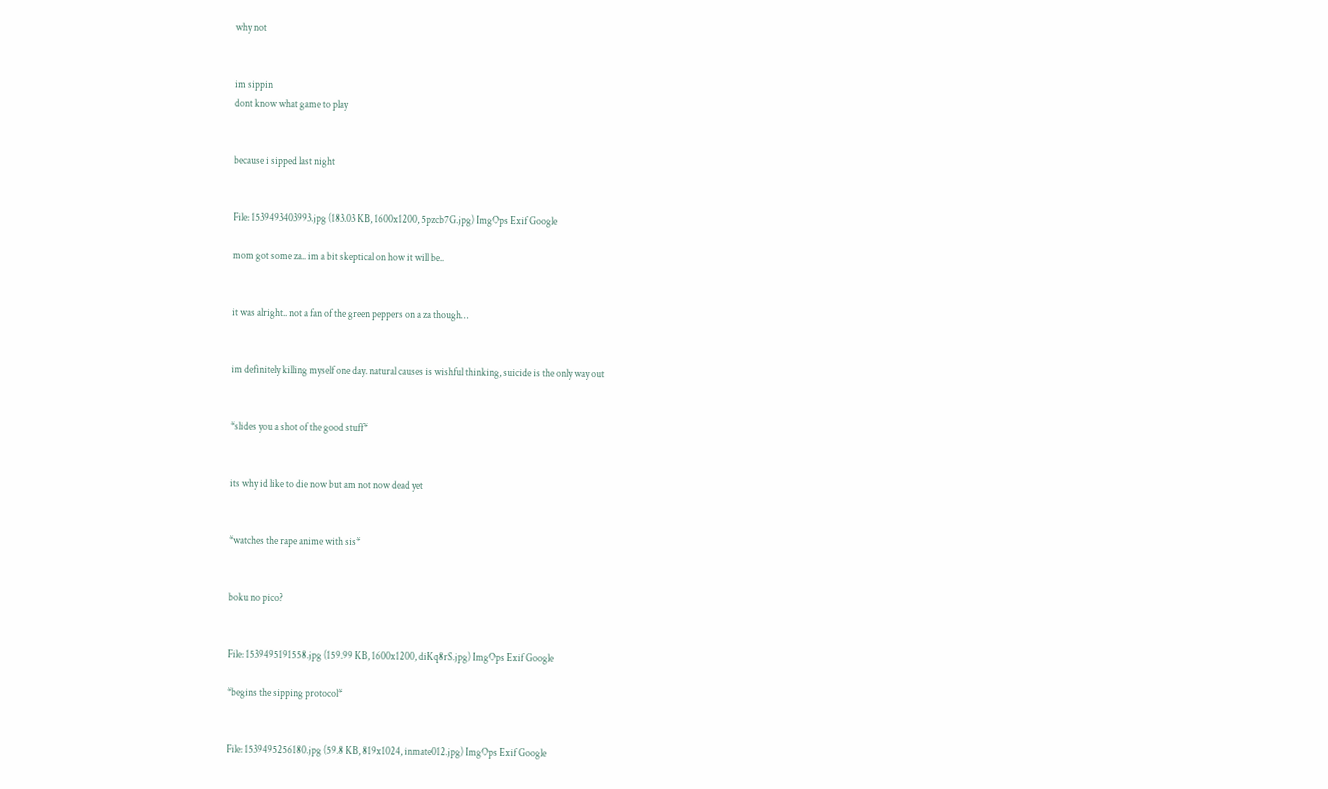why not


im sippin
dont know what game to play


because i sipped last night


File: 1539493403993.jpg (183.03 KB, 1600x1200, 5pzcb7G.jpg) ImgOps Exif Google

mom got some za.. im a bit skeptical on how it will be..


it was alright.. not a fan of the green peppers on a za though…


im definitely killing myself one day. natural causes is wishful thinking, suicide is the only way out


*slides you a shot of the good stuff*


its why id like to die now but am not now dead yet


*watches the rape anime with sis*


boku no pico?


File: 1539495191558.jpg (159.99 KB, 1600x1200, diKq8rS.jpg) ImgOps Exif Google

*begins the sipping protocol*


File: 1539495256180.jpg (59.8 KB, 819x1024, inmate012.jpg) ImgOps Exif Google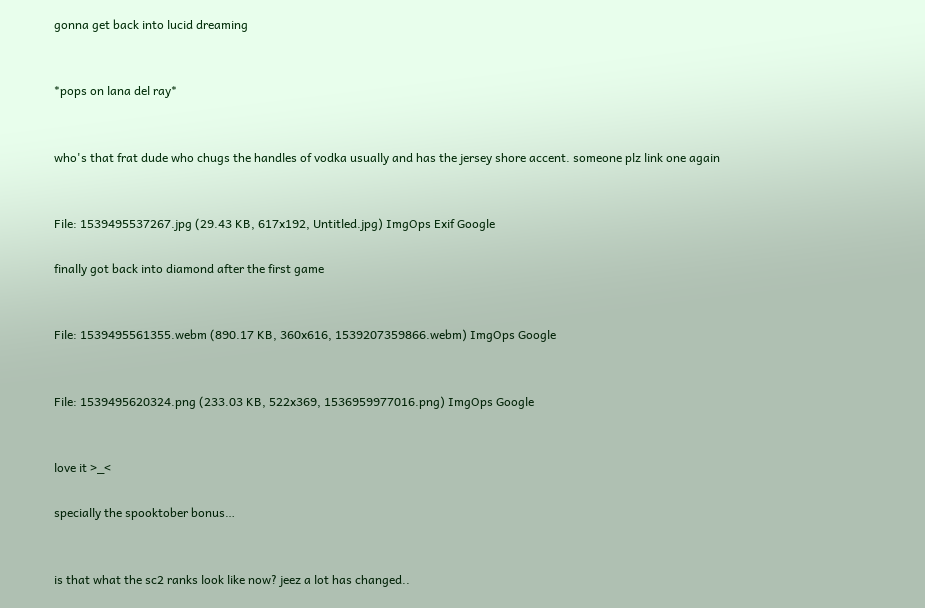gonna get back into lucid dreaming


*pops on lana del ray*


who's that frat dude who chugs the handles of vodka usually and has the jersey shore accent. someone plz link one again


File: 1539495537267.jpg (29.43 KB, 617x192, Untitled.jpg) ImgOps Exif Google

finally got back into diamond after the first game


File: 1539495561355.webm (890.17 KB, 360x616, 1539207359866.webm) ImgOps Google


File: 1539495620324.png (233.03 KB, 522x369, 1536959977016.png) ImgOps Google


love it >_<

specially the spooktober bonus…


is that what the sc2 ranks look like now? jeez a lot has changed..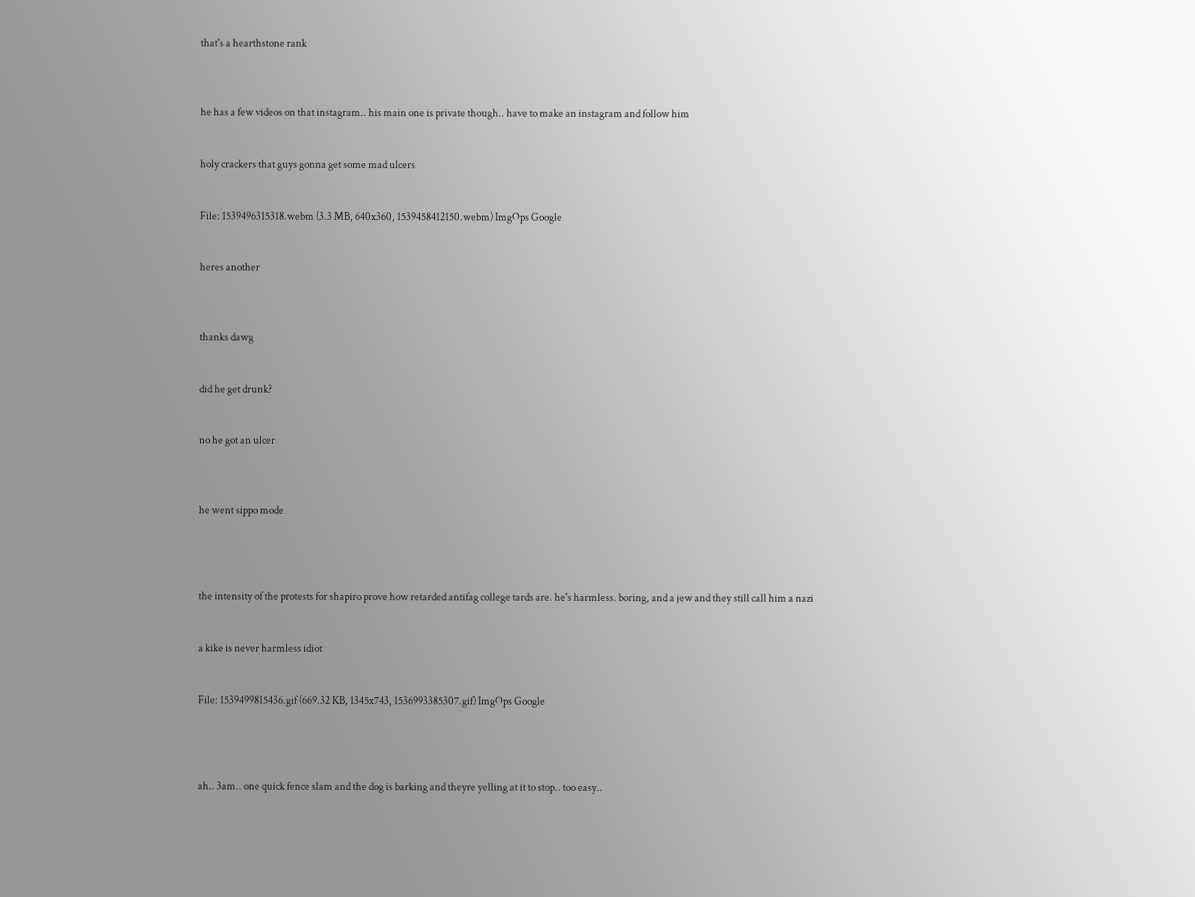that's a hearthstone rank



he has a few videos on that instagram.. his main one is private though.. have to make an instagram and follow him


holy crackers that guys gonna get some mad ulcers


File: 1539496315318.webm (3.3 MB, 640x360, 1539458412150.webm) ImgOps Google


heres another



thanks dawg


did he get drunk?


no he got an ulcer



he went sippo mode




the intensity of the protests for shapiro prove how retarded antifag college tards are. he's harmless. boring, and a jew and they still call him a nazi


a kike is never harmless idiot


File: 1539499815436.gif (669.32 KB, 1345x743, 1536993385307.gif) ImgOps Google




ah.. 3am.. one quick fence slam and the dog is barking and theyre yelling at it to stop.. too easy..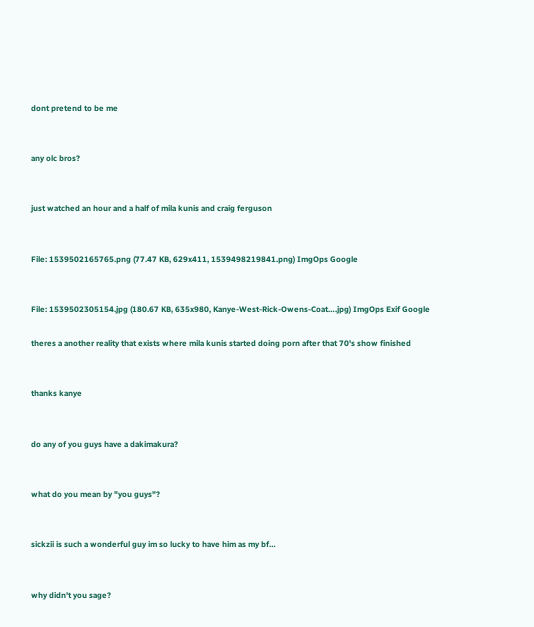dont pretend to be me


any olc bros?


just watched an hour and a half of mila kunis and craig ferguson


File: 1539502165765.png (77.47 KB, 629x411, 1539498219841.png) ImgOps Google


File: 1539502305154.jpg (180.67 KB, 635x980, Kanye-West-Rick-Owens-Coat….jpg) ImgOps Exif Google

theres a another reality that exists where mila kunis started doing porn after that 70's show finished


thanks kanye


do any of you guys have a dakimakura?


what do you mean by "you guys"?


sickzii is such a wonderful guy im so lucky to have him as my bf…


why didn't you sage?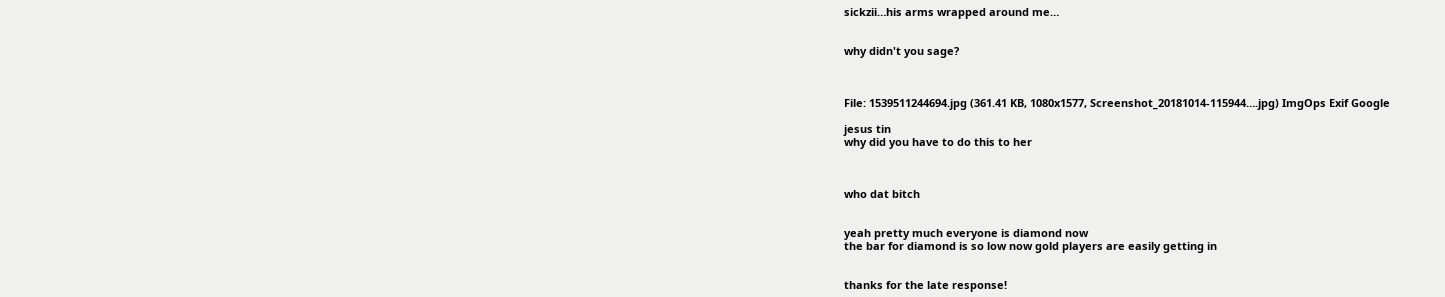sickzii…his arms wrapped around me…


why didn't you sage?



File: 1539511244694.jpg (361.41 KB, 1080x1577, Screenshot_20181014-115944….jpg) ImgOps Exif Google

jesus tin
why did you have to do this to her



who dat bitch


yeah pretty much everyone is diamond now
the bar for diamond is so low now gold players are easily getting in


thanks for the late response!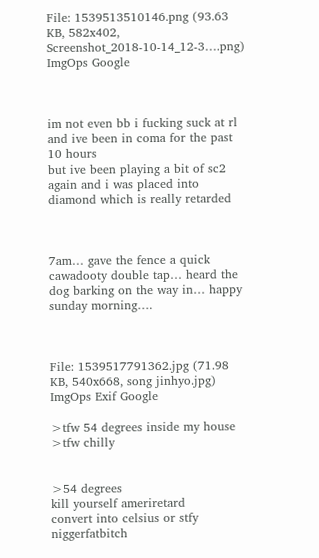File: 1539513510146.png (93.63 KB, 582x402, Screenshot_2018-10-14_12-3….png) ImgOps Google



im not even bb i fucking suck at rl and ive been in coma for the past 10 hours
but ive been playing a bit of sc2 again and i was placed into diamond which is really retarded



7am… gave the fence a quick cawadooty double tap… heard the dog barking on the way in… happy sunday morning….



File: 1539517791362.jpg (71.98 KB, 540x668, song jinhyo.jpg) ImgOps Exif Google

>tfw 54 degrees inside my house
>tfw chilly


>54 degrees
kill yourself ameriretard
convert into celsius or stfy niggerfatbitch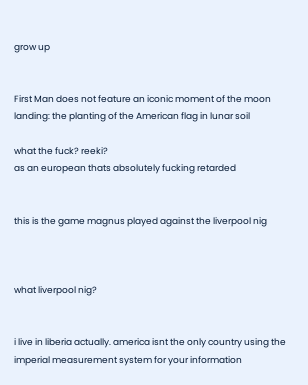grow up


First Man does not feature an iconic moment of the moon landing: the planting of the American flag in lunar soil

what the fuck? reeki?
as an european thats absolutely fucking retarded


this is the game magnus played against the liverpool nig



what liverpool nig?


i live in liberia actually. america isnt the only country using the imperial measurement system for your information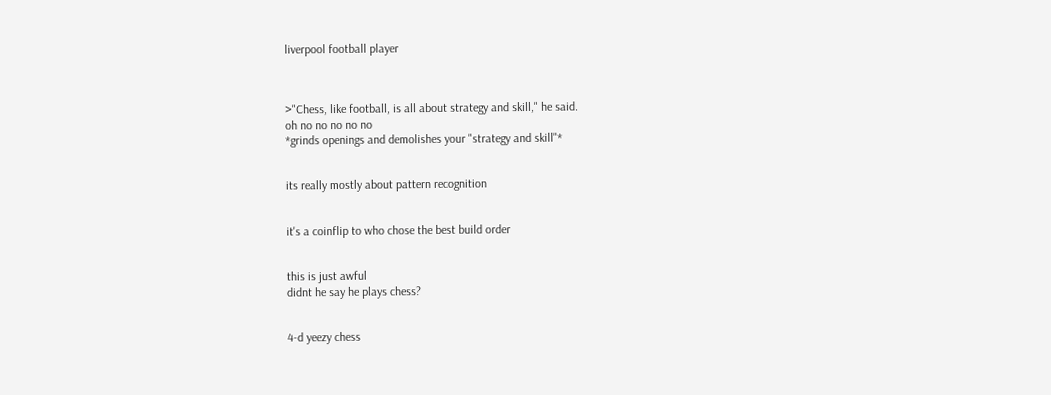liverpool football player



>"Chess, like football, is all about strategy and skill," he said.
oh no no no no no
*grinds openings and demolishes your "strategy and skill"*


its really mostly about pattern recognition


it's a coinflip to who chose the best build order


this is just awful
didnt he say he plays chess?


4-d yeezy chess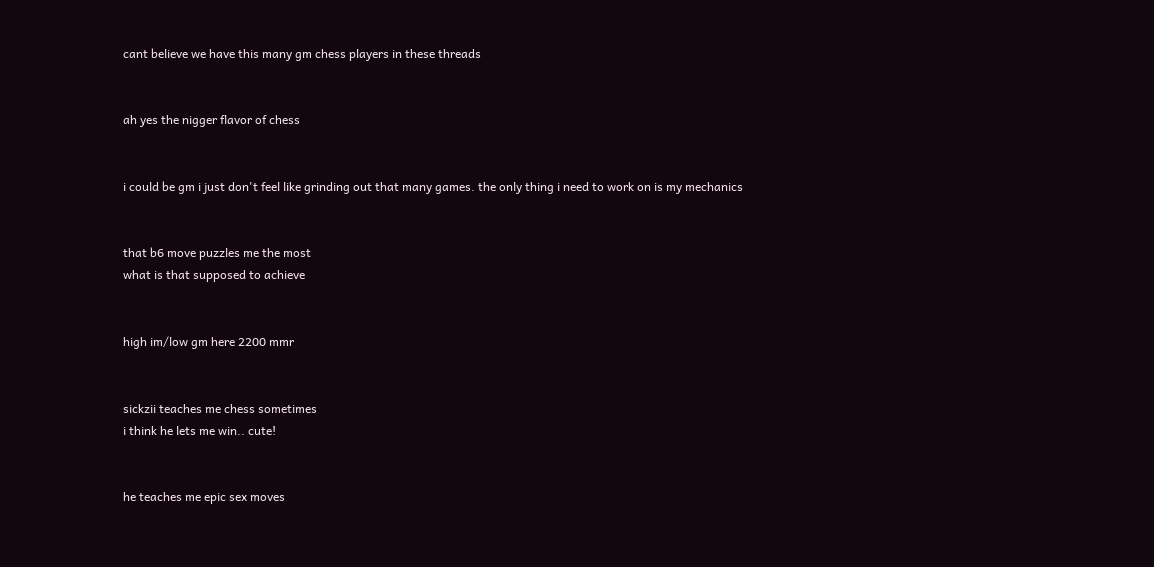cant believe we have this many gm chess players in these threads


ah yes the nigger flavor of chess


i could be gm i just don't feel like grinding out that many games. the only thing i need to work on is my mechanics


that b6 move puzzles me the most
what is that supposed to achieve


high im/low gm here 2200 mmr


sickzii teaches me chess sometimes
i think he lets me win.. cute!


he teaches me epic sex moves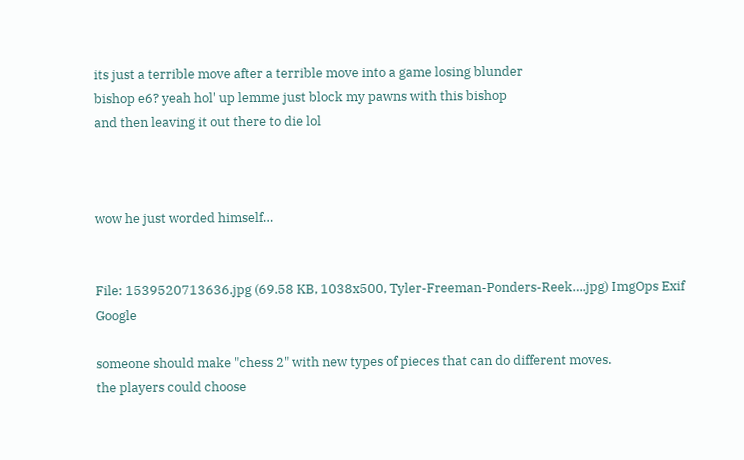its just a terrible move after a terrible move into a game losing blunder
bishop e6? yeah hol' up lemme just block my pawns with this bishop
and then leaving it out there to die lol



wow he just worded himself…


File: 1539520713636.jpg (69.58 KB, 1038x500, Tyler-Freeman-Ponders-Reek….jpg) ImgOps Exif Google

someone should make "chess 2" with new types of pieces that can do different moves.
the players could choose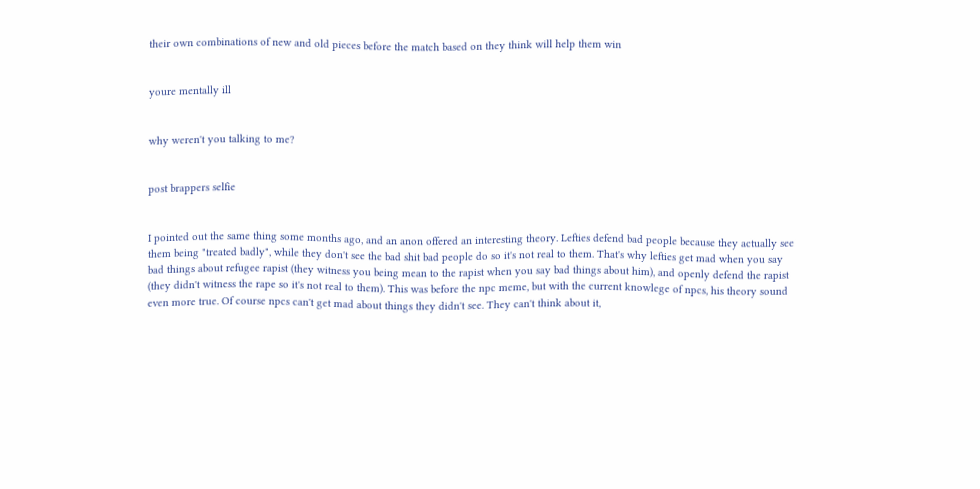their own combinations of new and old pieces before the match based on they think will help them win


youre mentally ill


why weren't you talking to me?


post brappers selfie


I pointed out the same thing some months ago, and an anon offered an interesting theory. Lefties defend bad people because they actually see them being "treated badly", while they don't see the bad shit bad people do so it's not real to them. That's why lefties get mad when you say bad things about refugee rapist (they witness you being mean to the rapist when you say bad things about him), and openly defend the rapist (they didn't witness the rape so it's not real to them). This was before the npc meme, but with the current knowlege of npcs, his theory sound even more true. Of course npcs can't get mad about things they didn't see. They can't think about it,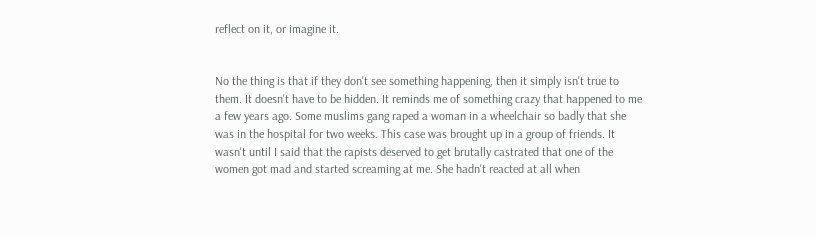reflect on it, or imagine it.


No the thing is that if they don't see something happening, then it simply isn't true to them. It doesn't have to be hidden. It reminds me of something crazy that happened to me a few years ago. Some muslims gang raped a woman in a wheelchair so badly that she was in the hospital for two weeks. This case was brought up in a group of friends. It wasn't until I said that the rapists deserved to get brutally castrated that one of the women got mad and started screaming at me. She hadn't reacted at all when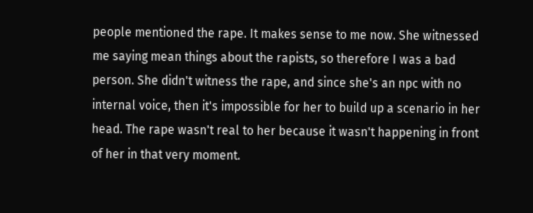people mentioned the rape. It makes sense to me now. She witnessed me saying mean things about the rapists, so therefore I was a bad person. She didn't witness the rape, and since she's an npc with no internal voice, then it's impossible for her to build up a scenario in her head. The rape wasn't real to her because it wasn't happening in front of her in that very moment.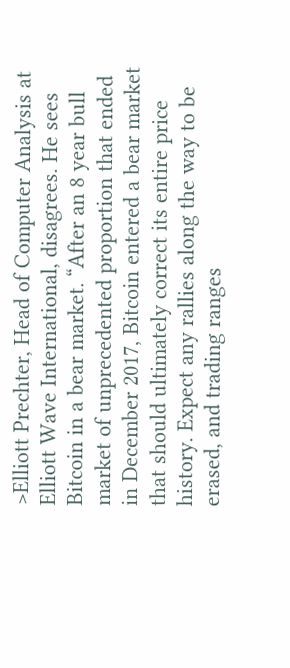>Elliott Prechter, Head of Computer Analysis at Elliott Wave International, disagrees. He sees Bitcoin in a bear market. “After an 8 year bull market of unprecedented proportion that ended in December 2017, Bitcoin entered a bear market that should ultimately correct its entire price history. Expect any rallies along the way to be erased, and trading ranges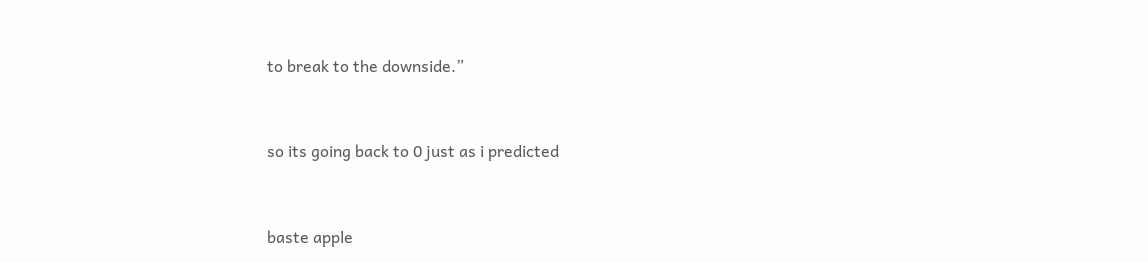to break to the downside.”


so its going back to 0 just as i predicted


baste apple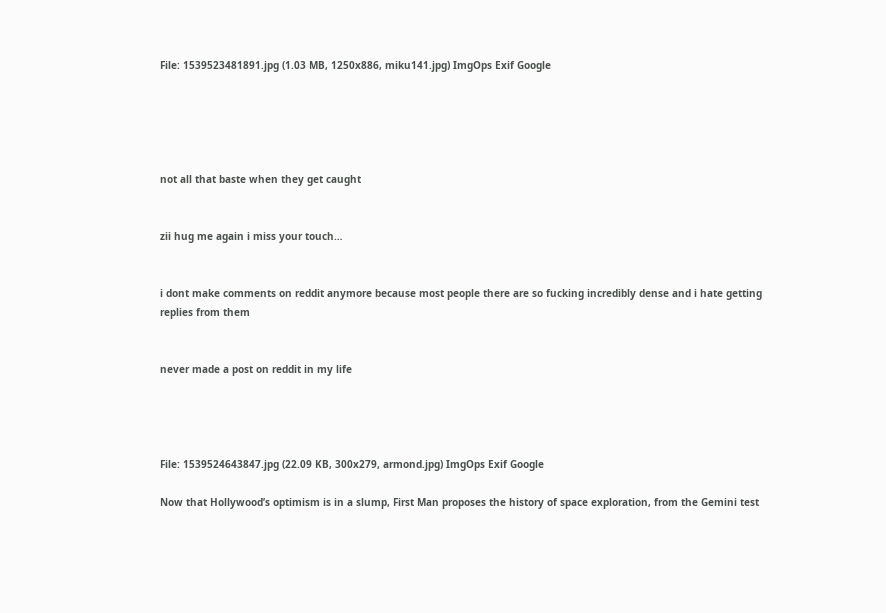File: 1539523481891.jpg (1.03 MB, 1250x886, miku141.jpg) ImgOps Exif Google





not all that baste when they get caught


zii hug me again i miss your touch…


i dont make comments on reddit anymore because most people there are so fucking incredibly dense and i hate getting replies from them


never made a post on reddit in my life




File: 1539524643847.jpg (22.09 KB, 300x279, armond.jpg) ImgOps Exif Google

Now that Hollywood’s optimism is in a slump, First Man proposes the history of space exploration, from the Gemini test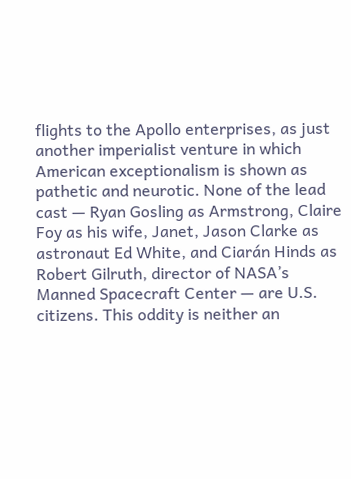flights to the Apollo enterprises, as just another imperialist venture in which American exceptionalism is shown as pathetic and neurotic. None of the lead cast — Ryan Gosling as Armstrong, Claire Foy as his wife, Janet, Jason Clarke as astronaut Ed White, and Ciarán Hinds as Robert Gilruth, director of NASA’s Manned Spacecraft Center — are U.S. citizens. This oddity is neither an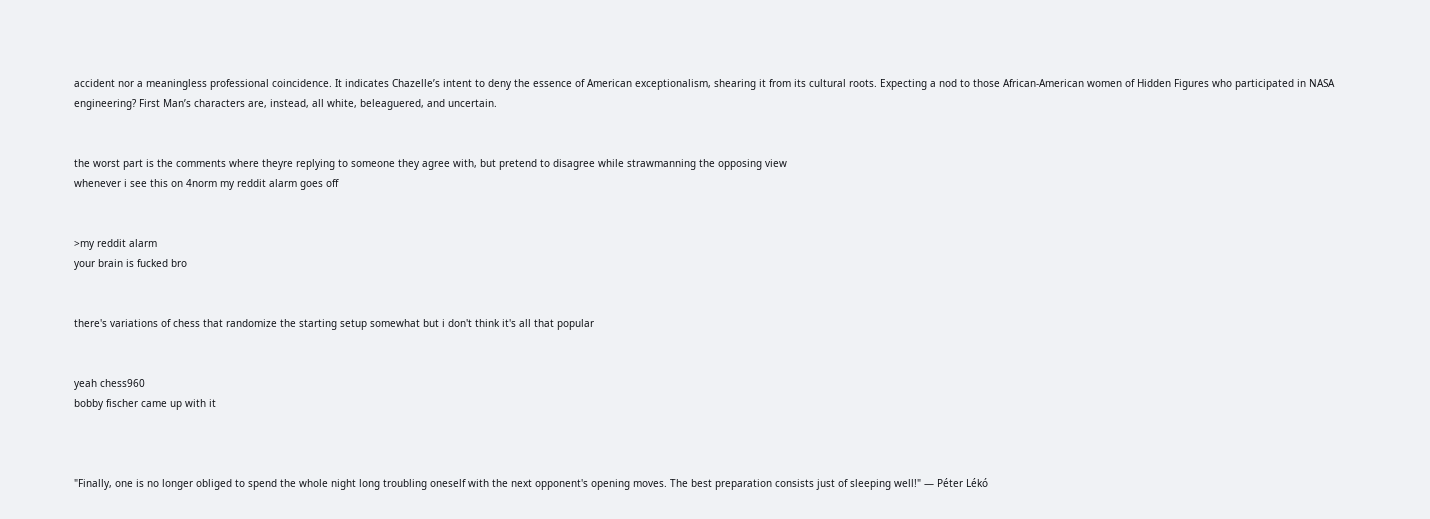accident nor a meaningless professional coincidence. It indicates Chazelle’s intent to deny the essence of American exceptionalism, shearing it from its cultural roots. Expecting a nod to those African-American women of Hidden Figures who participated in NASA engineering? First Man’s characters are, instead, all white, beleaguered, and uncertain.


the worst part is the comments where theyre replying to someone they agree with, but pretend to disagree while strawmanning the opposing view
whenever i see this on 4norm my reddit alarm goes off


>my reddit alarm
your brain is fucked bro


there's variations of chess that randomize the starting setup somewhat but i don't think it's all that popular


yeah chess960
bobby fischer came up with it



"Finally, one is no longer obliged to spend the whole night long troubling oneself with the next opponent's opening moves. The best preparation consists just of sleeping well!" — Péter Lékó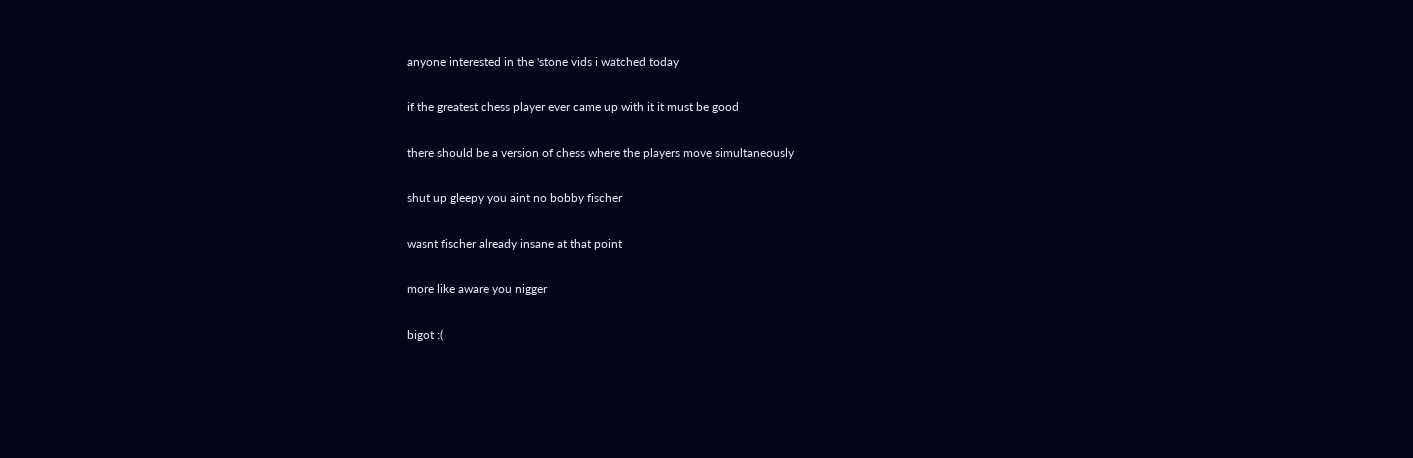anyone interested in the 'stone vids i watched today


if the greatest chess player ever came up with it it must be good


there should be a version of chess where the players move simultaneously


shut up gleepy you aint no bobby fischer


wasnt fischer already insane at that point


more like aware you nigger


bigot :(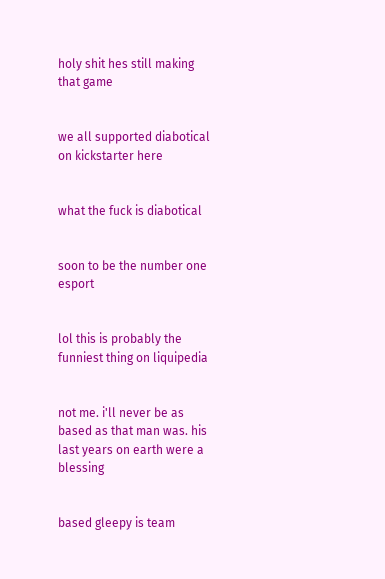holy shit hes still making that game


we all supported diabotical on kickstarter here


what the fuck is diabotical


soon to be the number one esport


lol this is probably the funniest thing on liquipedia


not me. i'll never be as based as that man was. his last years on earth were a blessing


based gleepy is team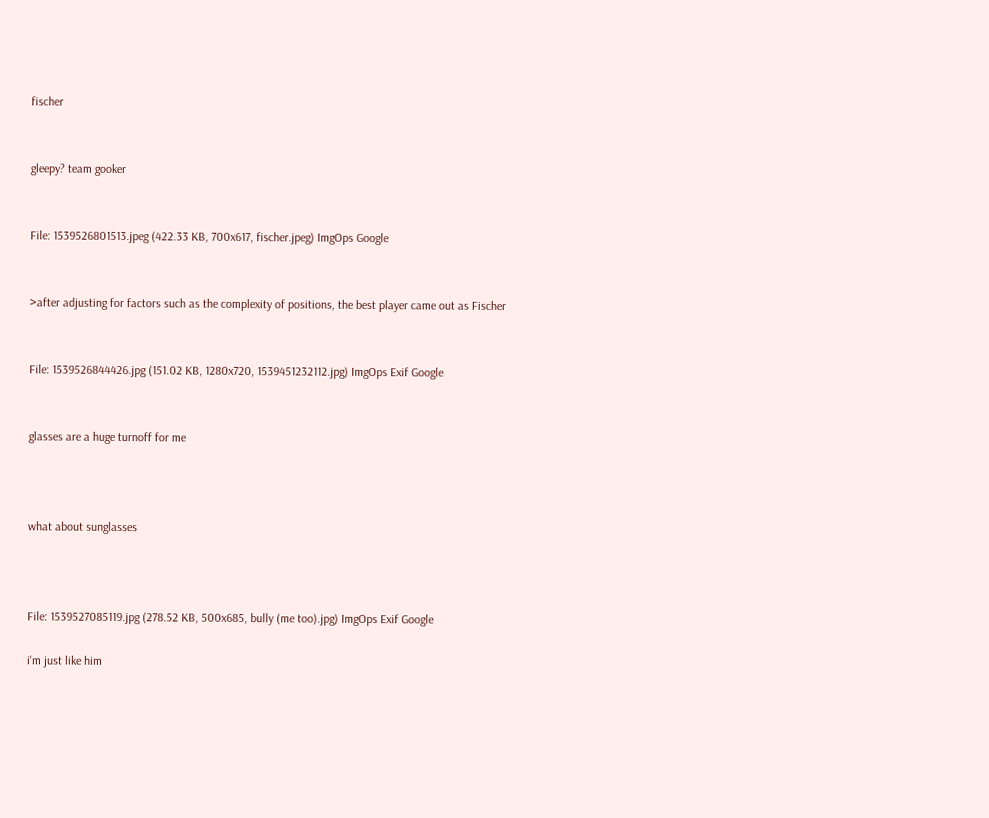fischer


gleepy? team gooker


File: 1539526801513.jpeg (422.33 KB, 700x617, fischer.jpeg) ImgOps Google


>after adjusting for factors such as the complexity of positions, the best player came out as Fischer


File: 1539526844426.jpg (151.02 KB, 1280x720, 1539451232112.jpg) ImgOps Exif Google


glasses are a huge turnoff for me



what about sunglasses



File: 1539527085119.jpg (278.52 KB, 500x685, bully (me too).jpg) ImgOps Exif Google

i'm just like him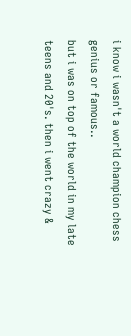i know i wasn't a world champion chess genius or famous..
but i was on top of the world in my late teens and 20's. then i went crazy &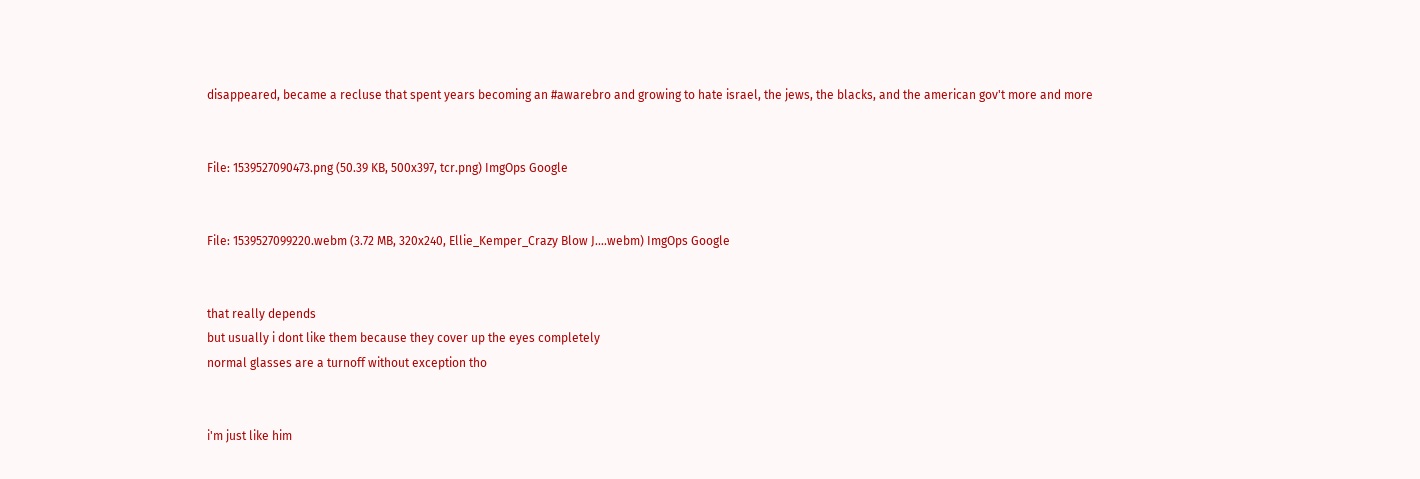disappeared, became a recluse that spent years becoming an #awarebro and growing to hate israel, the jews, the blacks, and the american gov't more and more


File: 1539527090473.png (50.39 KB, 500x397, tcr.png) ImgOps Google


File: 1539527099220.webm (3.72 MB, 320x240, Ellie_Kemper_Crazy Blow J….webm) ImgOps Google


that really depends
but usually i dont like them because they cover up the eyes completely
normal glasses are a turnoff without exception tho


i'm just like him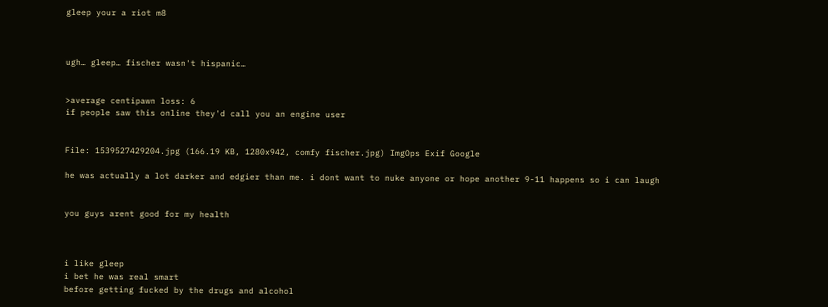gleep your a riot m8



ugh… gleep… fischer wasn't hispanic…


>average centipawn loss: 6
if people saw this online they'd call you an engine user


File: 1539527429204.jpg (166.19 KB, 1280x942, comfy fischer.jpg) ImgOps Exif Google

he was actually a lot darker and edgier than me. i dont want to nuke anyone or hope another 9-11 happens so i can laugh


you guys arent good for my health



i like gleep
i bet he was real smart
before getting fucked by the drugs and alcohol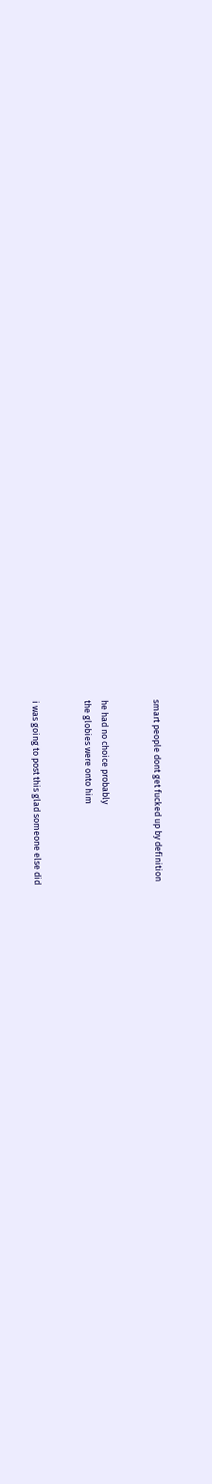smart people dont get fucked up by definition


he had no choice probably
the globies were onto him


i was going to post this glad someone else did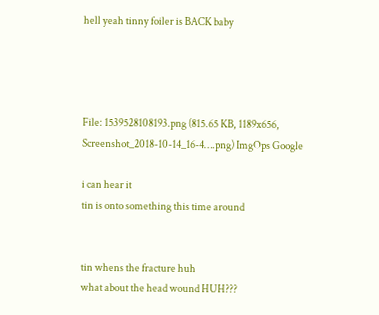hell yeah tinny foiler is BACK baby




File: 1539528108193.png (815.65 KB, 1189x656, Screenshot_2018-10-14_16-4….png) ImgOps Google

i can hear it
tin is onto something this time around


tin whens the fracture huh
what about the head wound HUH???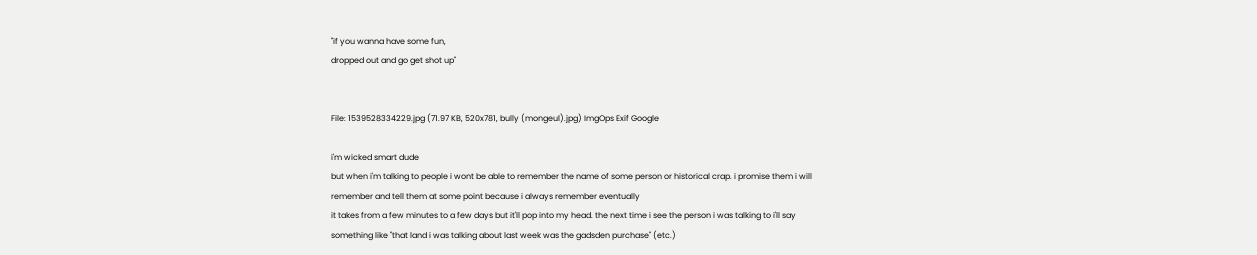"if you wanna have some fun,
dropped out and go get shot up"


File: 1539528334229.jpg (71.97 KB, 520x781, bully (mongeul).jpg) ImgOps Exif Google

i'm wicked smart dude
but when i'm talking to people i wont be able to remember the name of some person or historical crap. i promise them i will remember and tell them at some point because i always remember eventually
it takes from a few minutes to a few days but it'll pop into my head. the next time i see the person i was talking to i'll say something like "that land i was talking about last week was the gadsden purchase" (etc.)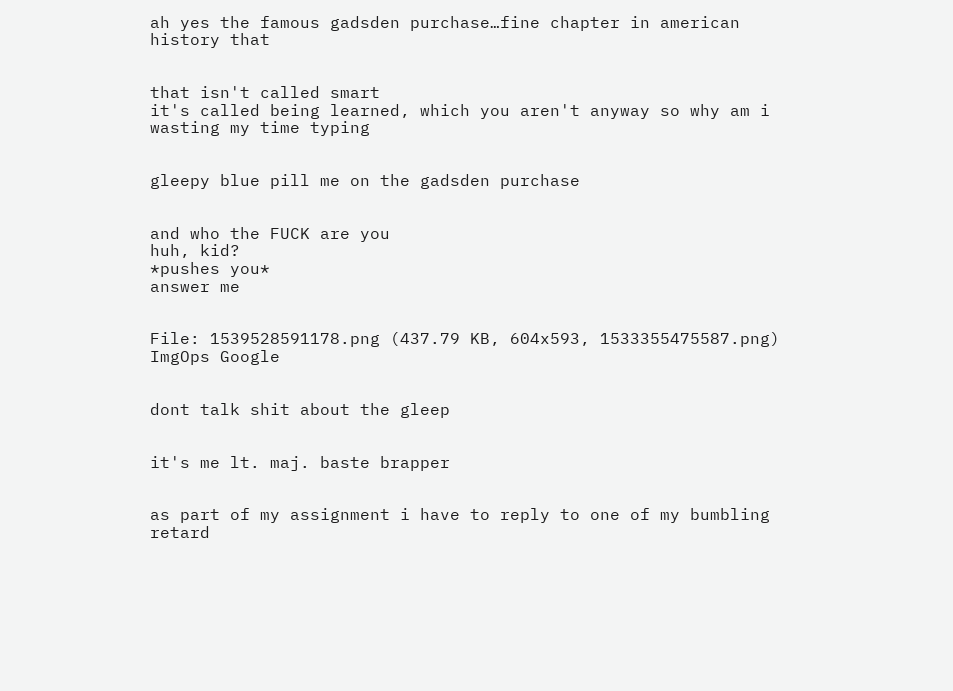ah yes the famous gadsden purchase…fine chapter in american history that


that isn't called smart
it's called being learned, which you aren't anyway so why am i wasting my time typing


gleepy blue pill me on the gadsden purchase


and who the FUCK are you
huh, kid?
*pushes you*
answer me


File: 1539528591178.png (437.79 KB, 604x593, 1533355475587.png) ImgOps Google


dont talk shit about the gleep


it's me lt. maj. baste brapper


as part of my assignment i have to reply to one of my bumbling retard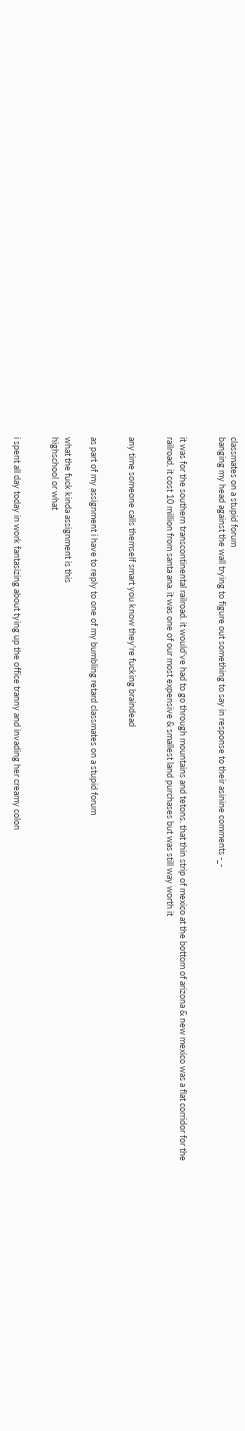classmates on a stupid forum
banging my head against the wall trying to figure out something to say in response to their asinine comments -_-


it was for the southern transcontinental railroad. it would've had to go through mountains and tetons. that thin strip of mexico at the bottom of arizona & new mexico was a flat corridor for the railroad. it cost 10 million from santa ana. it was one of our most expensive & smallest land purchases but was still way worth it


any time someone calls themself smart you know they're fucking braindead


as part of my assignment i have to reply to one of my bumbling retard classmates on a stupid forum

what the fuck kinda assignment is this
highschool or what


i spent all day today in work fantasizing about tying up the office tranny and invading her creamy colon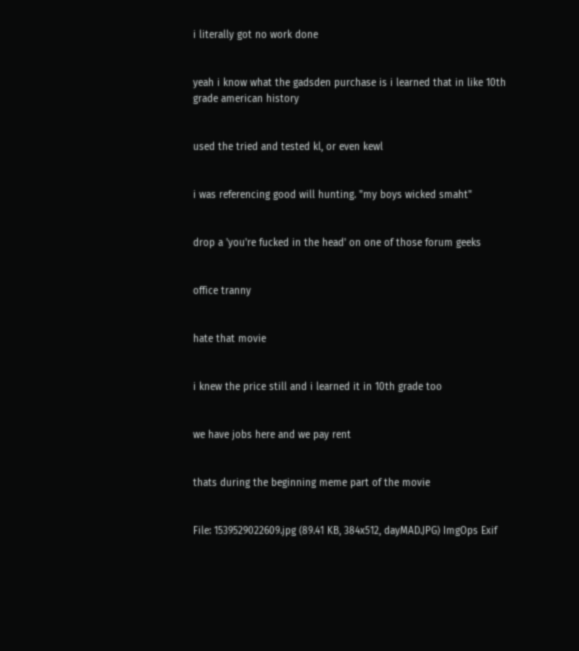i literally got no work done


yeah i know what the gadsden purchase is i learned that in like 10th grade american history


used the tried and tested kl, or even kewl


i was referencing good will hunting. "my boys wicked smaht"


drop a 'you're fucked in the head' on one of those forum geeks


office tranny


hate that movie


i knew the price still and i learned it in 10th grade too


we have jobs here and we pay rent


thats during the beginning meme part of the movie


File: 1539529022609.jpg (89.41 KB, 384x512, dayMAD.JPG) ImgOps Exif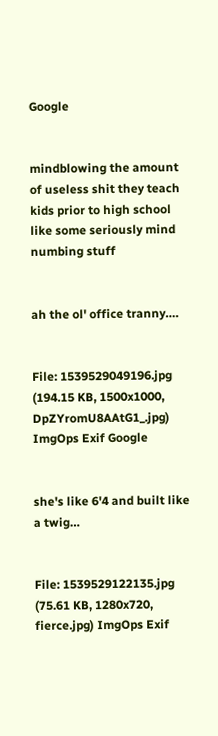Google


mindblowing the amount of useless shit they teach kids prior to high school
like some seriously mind numbing stuff


ah the ol' office tranny….


File: 1539529049196.jpg (194.15 KB, 1500x1000, DpZYromU8AAtG1_.jpg) ImgOps Exif Google


she's like 6'4 and built like a twig…


File: 1539529122135.jpg (75.61 KB, 1280x720, fierce.jpg) ImgOps Exif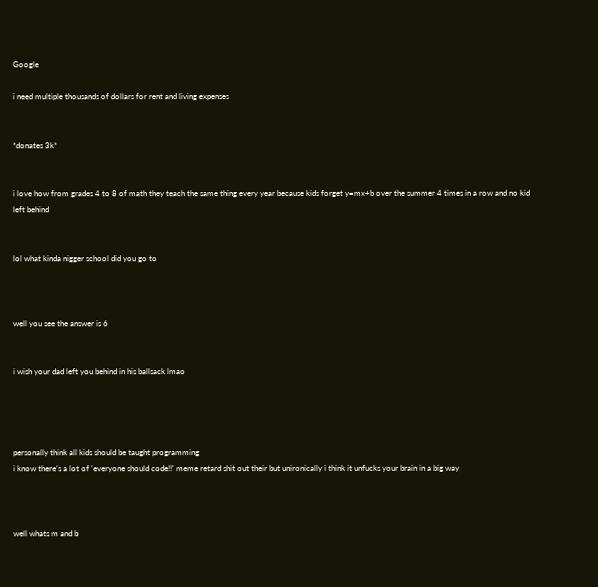Google

i need multiple thousands of dollars for rent and living expenses


*donates 3k*


i love how from grades 4 to 8 of math they teach the same thing every year because kids forget y=mx+b over the summer 4 times in a row and no kid left behind


lol what kinda nigger school did you go to



well you see the answer is 6


i wish your dad left you behind in his ballsack lmao




personally think all kids should be taught programming
i know there's a lot of 'everyone should code!!' meme retard shit out their but unironically i think it unfucks your brain in a big way



well whats m and b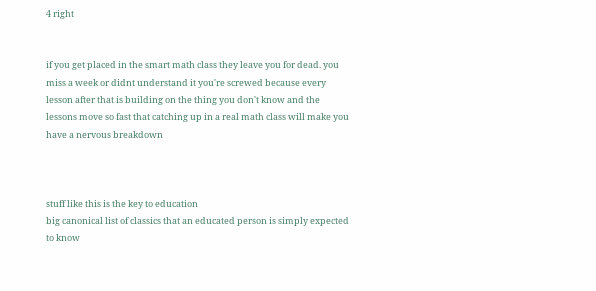4 right


if you get placed in the smart math class they leave you for dead. you miss a week or didnt understand it you're screwed because every lesson after that is building on the thing you don't know and the lessons move so fast that catching up in a real math class will make you have a nervous breakdown



stuff like this is the key to education
big canonical list of classics that an educated person is simply expected to know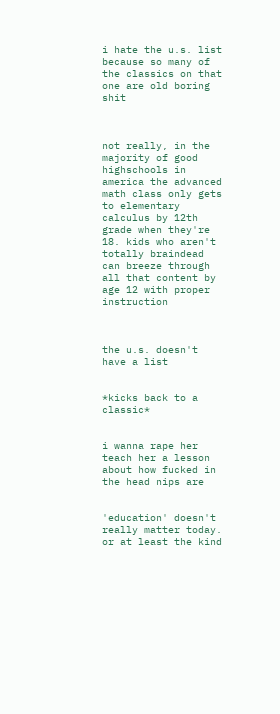i hate the u.s. list because so many of the classics on that one are old boring shit



not really, in the majority of good highschools in america the advanced math class only gets to elementary calculus by 12th grade when they're 18. kids who aren't totally braindead can breeze through all that content by age 12 with proper instruction



the u.s. doesn't have a list


*kicks back to a classic*


i wanna rape her
teach her a lesson about how fucked in the head nips are


'education' doesn't really matter today. or at least the kind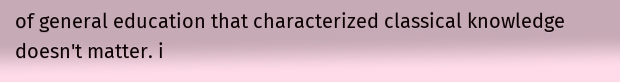of general education that characterized classical knowledge doesn't matter. i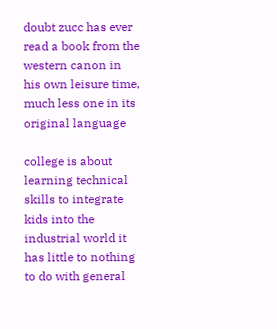doubt zucc has ever read a book from the western canon in his own leisure time, much less one in its original language

college is about learning technical skills to integrate kids into the industrial world it has little to nothing to do with general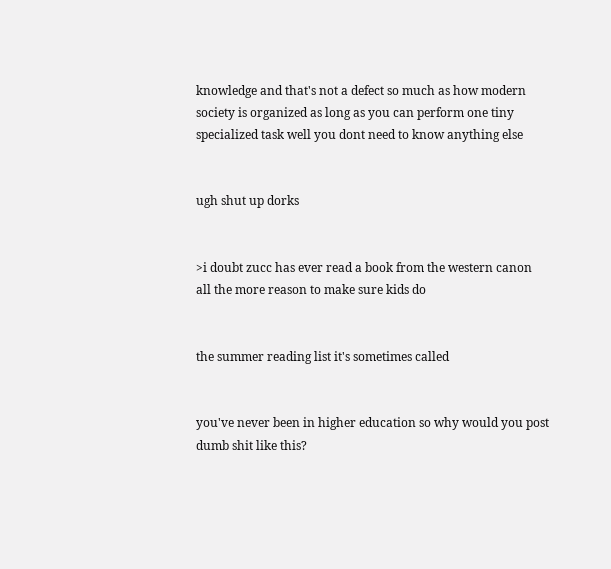knowledge and that's not a defect so much as how modern society is organized as long as you can perform one tiny specialized task well you dont need to know anything else


ugh shut up dorks


>i doubt zucc has ever read a book from the western canon
all the more reason to make sure kids do


the summer reading list it's sometimes called


you've never been in higher education so why would you post dumb shit like this?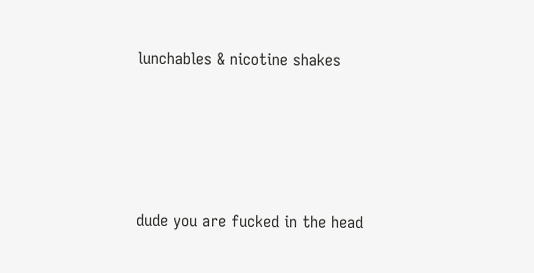lunchables & nicotine shakes




dude you are fucked in the head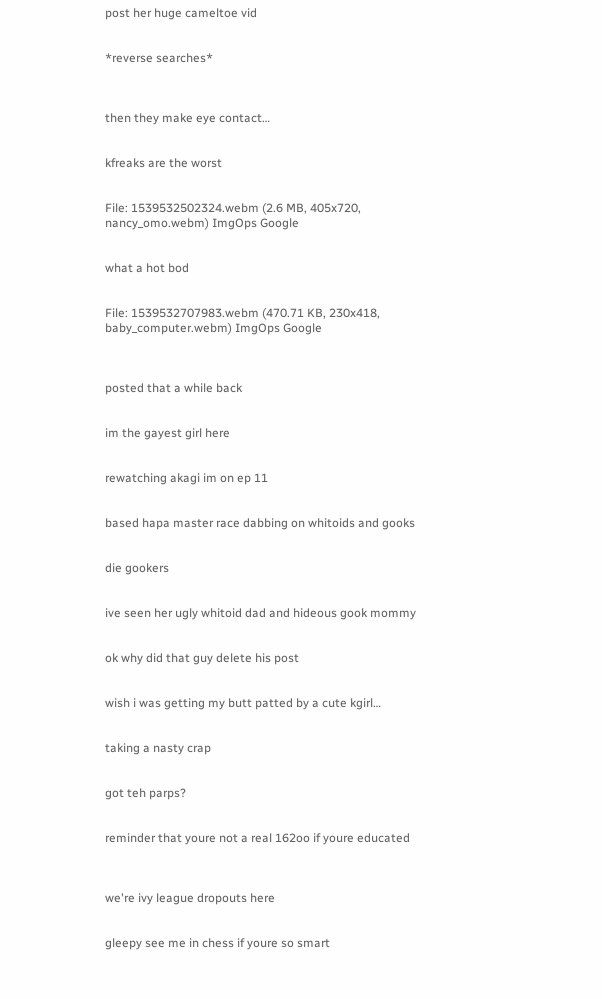post her huge cameltoe vid


*reverse searches*



then they make eye contact…


kfreaks are the worst


File: 1539532502324.webm (2.6 MB, 405x720, nancy_omo.webm) ImgOps Google


what a hot bod


File: 1539532707983.webm (470.71 KB, 230x418, baby_computer.webm) ImgOps Google



posted that a while back


im the gayest girl here


rewatching akagi im on ep 11


based hapa master race dabbing on whitoids and gooks


die gookers


ive seen her ugly whitoid dad and hideous gook mommy


ok why did that guy delete his post


wish i was getting my butt patted by a cute kgirl…


taking a nasty crap


got teh parps?


reminder that youre not a real 162oo if youre educated



we're ivy league dropouts here


gleepy see me in chess if youre so smart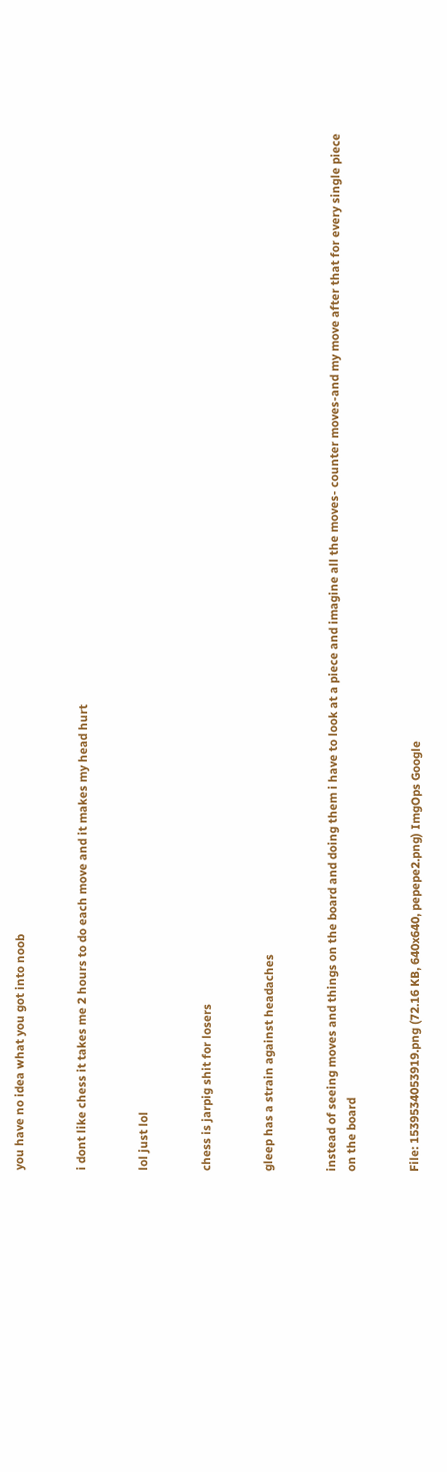you have no idea what you got into noob


i dont like chess it takes me 2 hours to do each move and it makes my head hurt


lol just lol


chess is jarpig shit for losers


gleep has a strain against headaches


instead of seeing moves and things on the board and doing them i have to look at a piece and imagine all the moves- counter moves-and my move after that for every single piece on the board


File: 1539534053919.png (72.16 KB, 640x640, pepepe2.png) ImgOps Google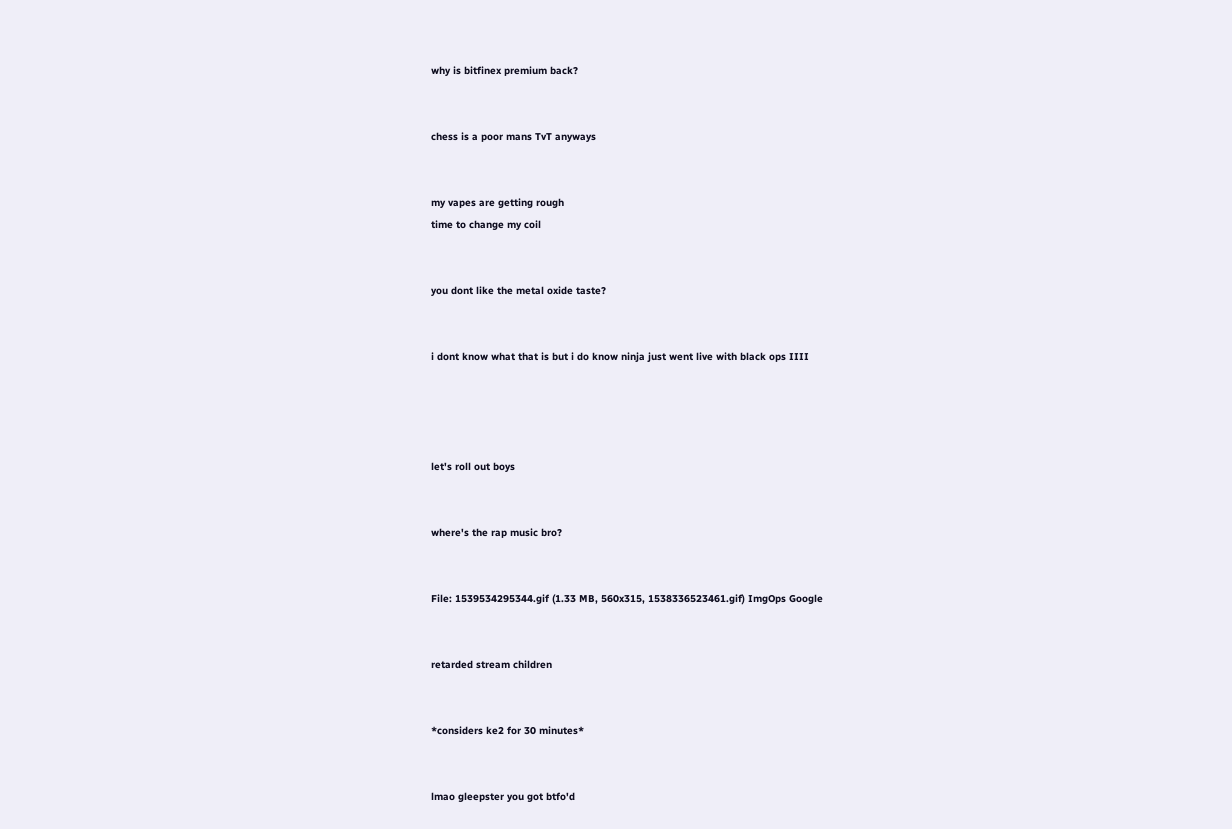why is bitfinex premium back?


chess is a poor mans TvT anyways


my vapes are getting rough
time to change my coil


you dont like the metal oxide taste?


i dont know what that is but i do know ninja just went live with black ops IIII




let's roll out boys


where's the rap music bro?


File: 1539534295344.gif (1.33 MB, 560x315, 1538336523461.gif) ImgOps Google


retarded stream children


*considers ke2 for 30 minutes*


lmao gleepster you got btfo'd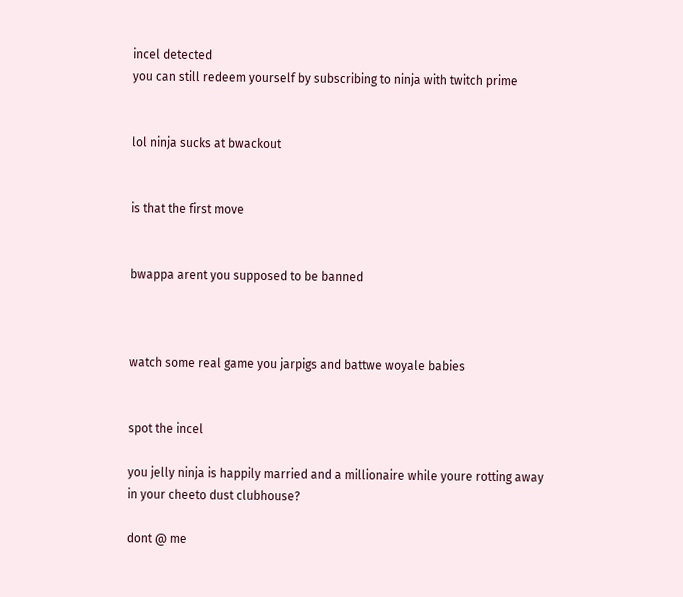incel detected
you can still redeem yourself by subscribing to ninja with twitch prime


lol ninja sucks at bwackout


is that the first move


bwappa arent you supposed to be banned



watch some real game you jarpigs and battwe woyale babies


spot the incel

you jelly ninja is happily married and a millionaire while youre rotting away in your cheeto dust clubhouse?

dont @ me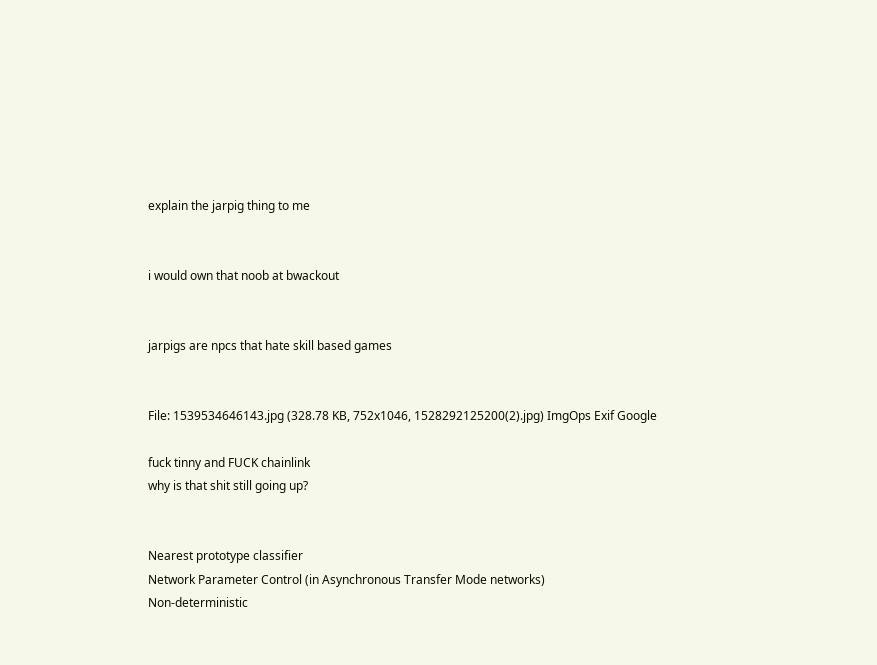explain the jarpig thing to me


i would own that noob at bwackout


jarpigs are npcs that hate skill based games


File: 1539534646143.jpg (328.78 KB, 752x1046, 1528292125200(2).jpg) ImgOps Exif Google

fuck tinny and FUCK chainlink
why is that shit still going up?


Nearest prototype classifier
Network Parameter Control (in Asynchronous Transfer Mode networks)
Non-deterministic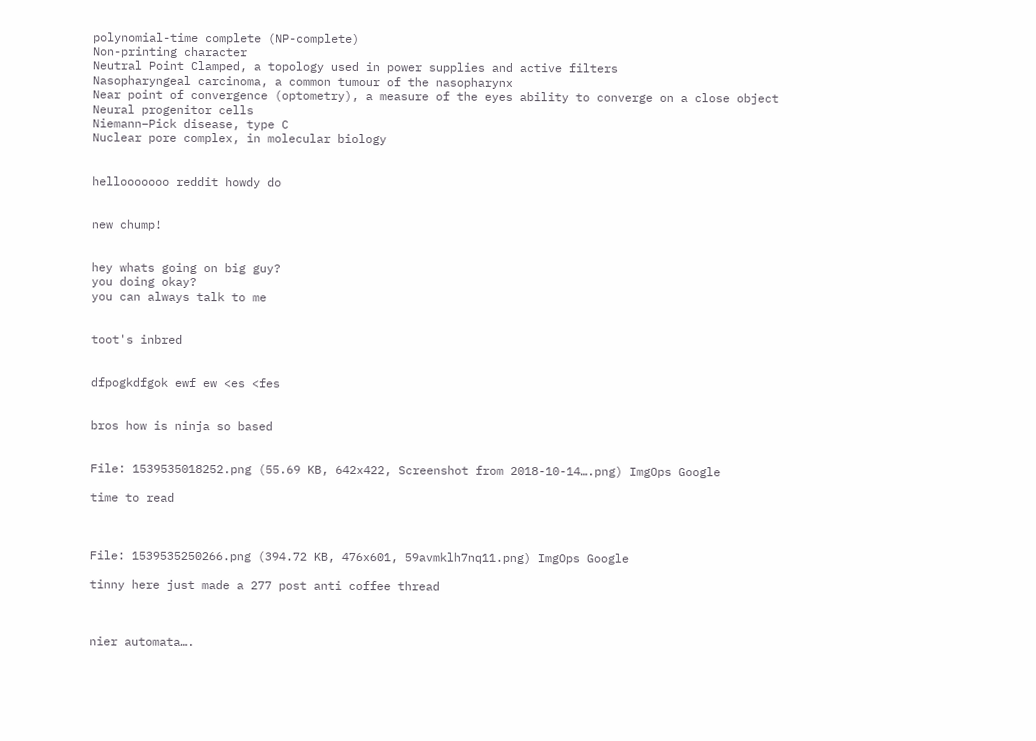polynomial-time complete (NP-complete)
Non-printing character
Neutral Point Clamped, a topology used in power supplies and active filters
Nasopharyngeal carcinoma, a common tumour of the nasopharynx
Near point of convergence (optometry), a measure of the eyes ability to converge on a close object
Neural progenitor cells
Niemann–Pick disease, type C
Nuclear pore complex, in molecular biology


hellooooooo reddit howdy do


new chump!


hey whats going on big guy?
you doing okay?
you can always talk to me


toot's inbred


dfpogkdfgok ewf ew <es <fes


bros how is ninja so based


File: 1539535018252.png (55.69 KB, 642x422, Screenshot from 2018-10-14….png) ImgOps Google

time to read



File: 1539535250266.png (394.72 KB, 476x601, 59avmklh7nq11.png) ImgOps Google

tinny here just made a 277 post anti coffee thread



nier automata….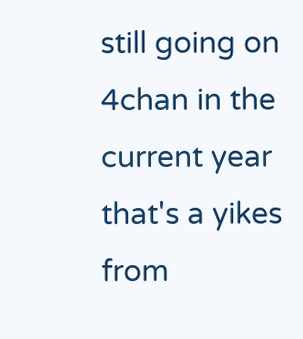still going on 4chan in the current year
that's a yikes from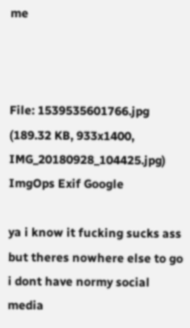me



File: 1539535601766.jpg (189.32 KB, 933x1400, IMG_20180928_104425.jpg) ImgOps Exif Google

ya i know it fucking sucks ass but theres nowhere else to go i dont have normy social media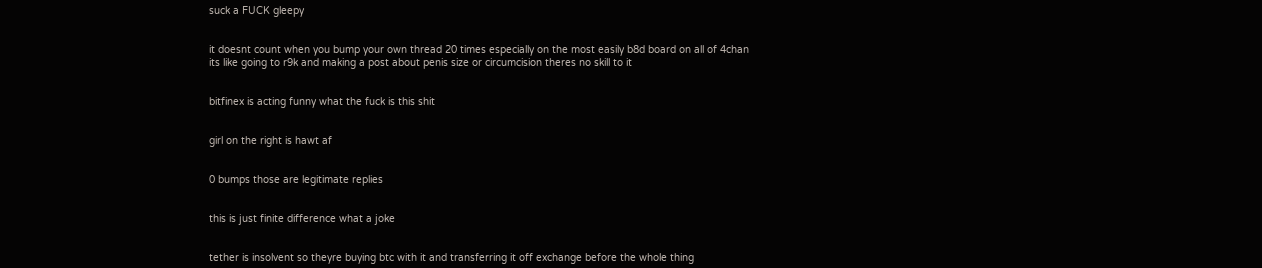suck a FUCK gleepy


it doesnt count when you bump your own thread 20 times especially on the most easily b8d board on all of 4chan
its like going to r9k and making a post about penis size or circumcision theres no skill to it


bitfinex is acting funny what the fuck is this shit


girl on the right is hawt af


0 bumps those are legitimate replies


this is just finite difference what a joke


tether is insolvent so theyre buying btc with it and transferring it off exchange before the whole thing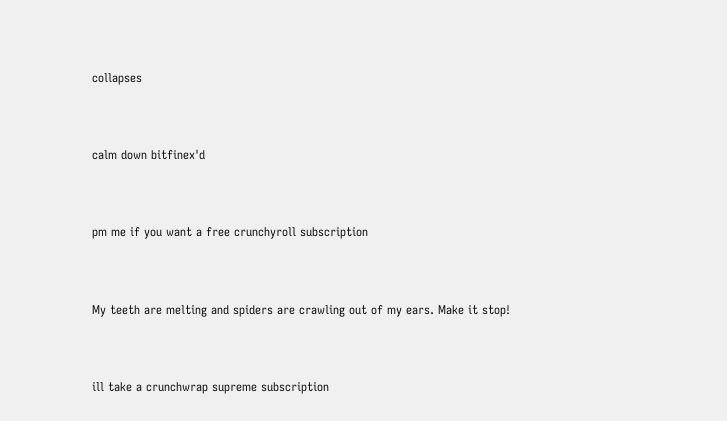collapses


calm down bitfinex'd


pm me if you want a free crunchyroll subscription


My teeth are melting and spiders are crawling out of my ears. Make it stop!


ill take a crunchwrap supreme subscription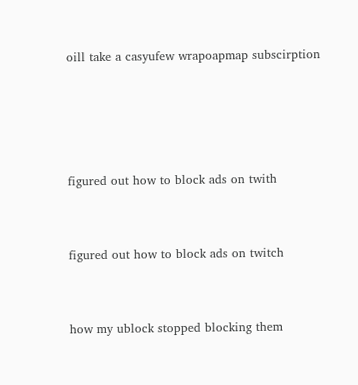oill take a casyufew wrapoapmap subscirption




figured out how to block ads on twith


figured out how to block ads on twitch


how my ublock stopped blocking them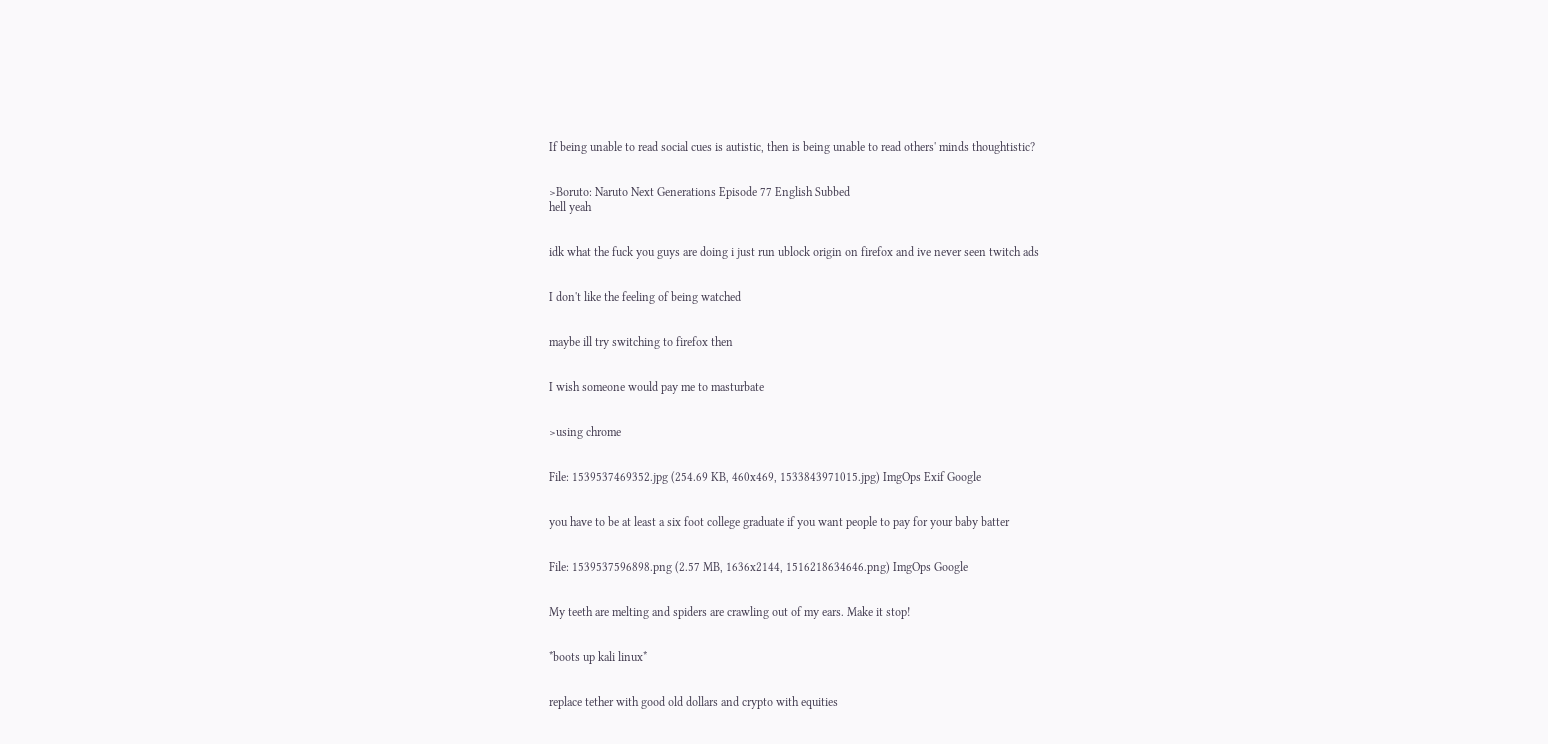If being unable to read social cues is autistic, then is being unable to read others' minds thoughtistic?


>Boruto: Naruto Next Generations Episode 77 English Subbed
hell yeah


idk what the fuck you guys are doing i just run ublock origin on firefox and ive never seen twitch ads


I don't like the feeling of being watched


maybe ill try switching to firefox then


I wish someone would pay me to masturbate


>using chrome


File: 1539537469352.jpg (254.69 KB, 460x469, 1533843971015.jpg) ImgOps Exif Google


you have to be at least a six foot college graduate if you want people to pay for your baby batter


File: 1539537596898.png (2.57 MB, 1636x2144, 1516218634646.png) ImgOps Google


My teeth are melting and spiders are crawling out of my ears. Make it stop!


*boots up kali linux*


replace tether with good old dollars and crypto with equities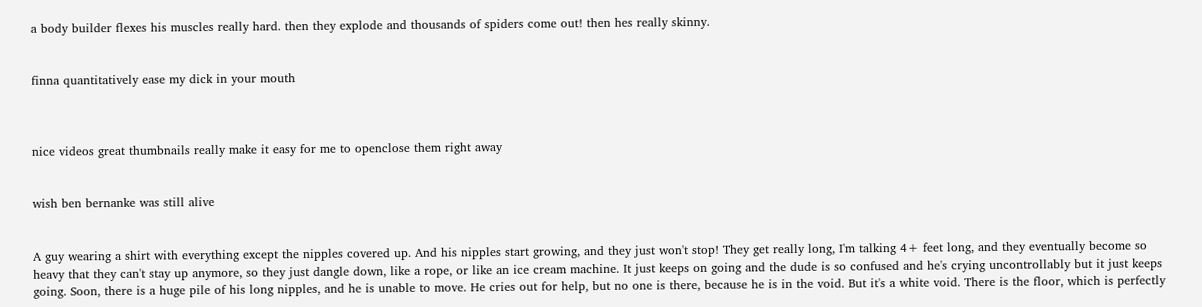a body builder flexes his muscles really hard. then they explode and thousands of spiders come out! then hes really skinny.


finna quantitatively ease my dick in your mouth



nice videos great thumbnails really make it easy for me to openclose them right away


wish ben bernanke was still alive


A guy wearing a shirt with everything except the nipples covered up. And his nipples start growing, and they just won't stop! They get really long, I'm talking 4+ feet long, and they eventually become so heavy that they can't stay up anymore, so they just dangle down, like a rope, or like an ice cream machine. It just keeps on going and the dude is so confused and he's crying uncontrollably but it just keeps going. Soon, there is a huge pile of his long nipples, and he is unable to move. He cries out for help, but no one is there, because he is in the void. But it's a white void. There is the floor, which is perfectly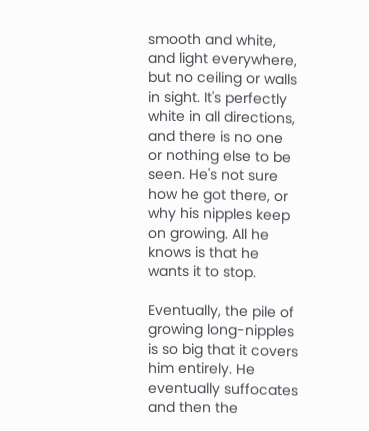smooth and white, and light everywhere, but no ceiling or walls in sight. It's perfectly white in all directions, and there is no one or nothing else to be seen. He's not sure how he got there, or why his nipples keep on growing. All he knows is that he wants it to stop.

Eventually, the pile of growing long-nipples is so big that it covers him entirely. He eventually suffocates and then the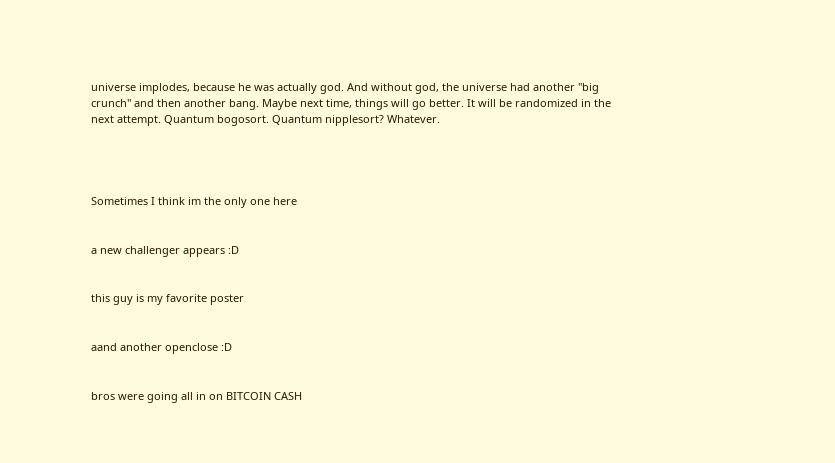universe implodes, because he was actually god. And without god, the universe had another "big crunch" and then another bang. Maybe next time, things will go better. It will be randomized in the next attempt. Quantum bogosort. Quantum nipplesort? Whatever.




Sometimes I think im the only one here


a new challenger appears :D


this guy is my favorite poster


aand another openclose :D


bros were going all in on BITCOIN CASH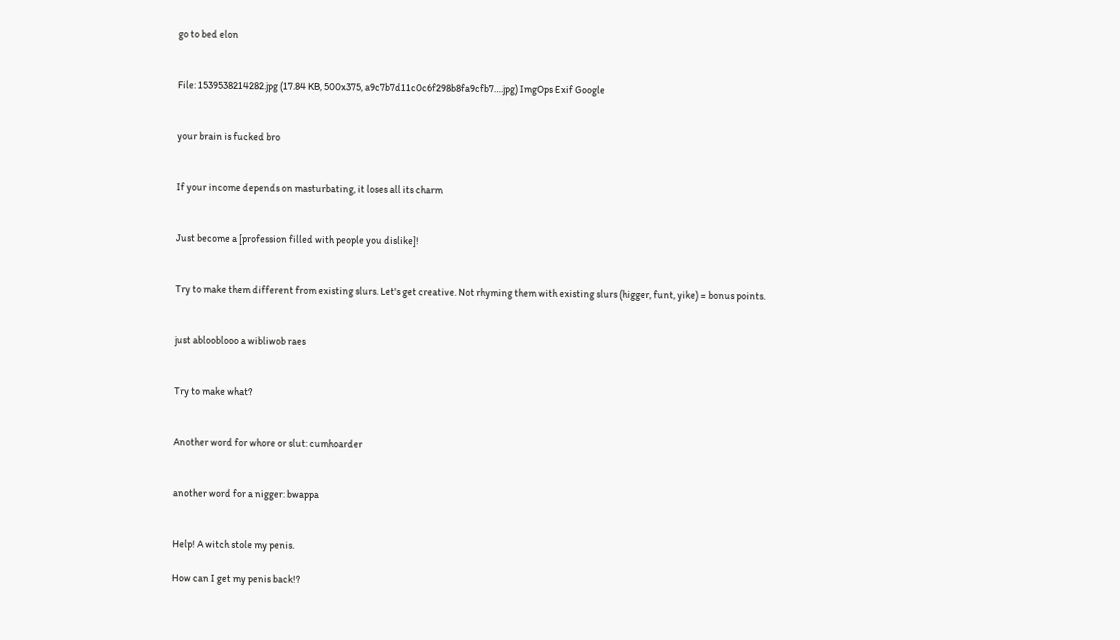go to bed elon


File: 1539538214282.jpg (17.84 KB, 500x375, a9c7b7d11c0c6f298b8fa9cfb7….jpg) ImgOps Exif Google


your brain is fucked bro


If your income depends on masturbating, it loses all its charm


Just become a [profession filled with people you dislike]!


Try to make them different from existing slurs. Let's get creative. Not rhyming them with existing slurs (higger, funt, yike) = bonus points.


just ablooblooo a wibliwob raes


Try to make what?


Another word for whore or slut: cumhoarder


another word for a nigger: bwappa


Help! A witch stole my penis.

How can I get my penis back!?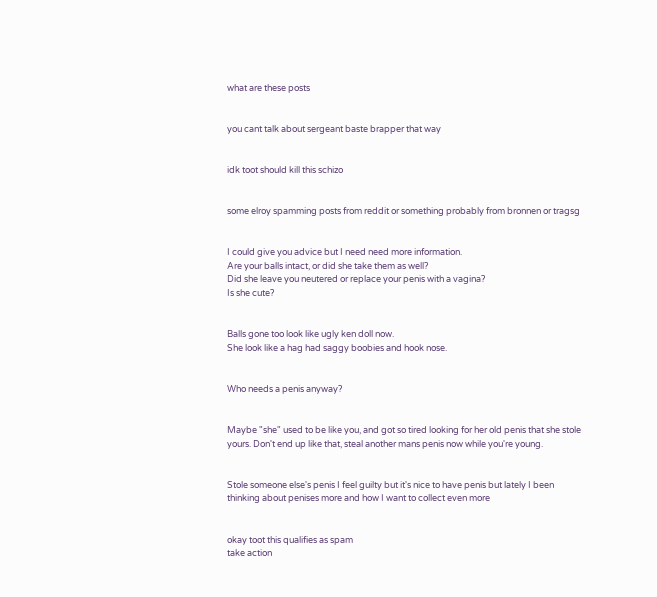what are these posts


you cant talk about sergeant baste brapper that way


idk toot should kill this schizo


some elroy spamming posts from reddit or something probably from bronnen or tragsg


I could give you advice but I need need more information.
Are your balls intact, or did she take them as well?
Did she leave you neutered or replace your penis with a vagina?
Is she cute?


Balls gone too look like ugly ken doll now.
She look like a hag had saggy boobies and hook nose.


Who needs a penis anyway?


Maybe "she" used to be like you, and got so tired looking for her old penis that she stole yours. Don't end up like that, steal another mans penis now while you're young.


Stole someone else's penis I feel guilty but it's nice to have penis but lately I been thinking about penises more and how I want to collect even more


okay toot this qualifies as spam
take action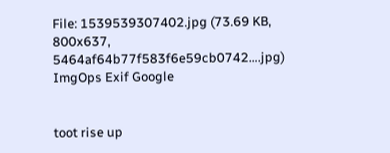File: 1539539307402.jpg (73.69 KB, 800x637, 5464af64b77f583f6e59cb0742….jpg) ImgOps Exif Google


toot rise up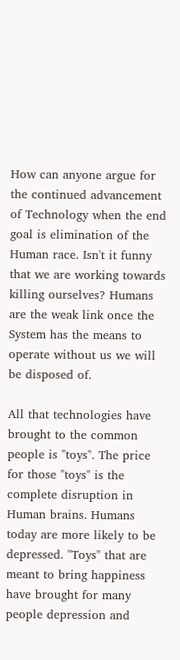How can anyone argue for the continued advancement of Technology when the end goal is elimination of the Human race. Isn't it funny that we are working towards killing ourselves? Humans are the weak link once the System has the means to operate without us we will be disposed of.

All that technologies have brought to the common people is "toys". The price for those "toys" is the complete disruption in Human brains. Humans today are more likely to be depressed. "Toys" that are meant to bring happiness have brought for many people depression and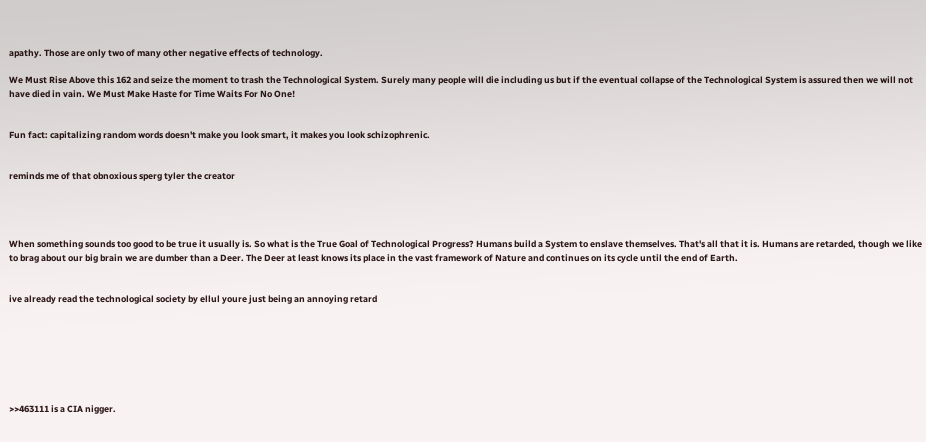apathy. Those are only two of many other negative effects of technology.

We Must Rise Above this 162 and seize the moment to trash the Technological System. Surely many people will die including us but if the eventual collapse of the Technological System is assured then we will not have died in vain. We Must Make Haste for Time Waits For No One!


Fun fact: capitalizing random words doesn't make you look smart, it makes you look schizophrenic.


reminds me of that obnoxious sperg tyler the creator




When something sounds too good to be true it usually is. So what is the True Goal of Technological Progress? Humans build a System to enslave themselves. That's all that it is. Humans are retarded, though we like to brag about our big brain we are dumber than a Deer. The Deer at least knows its place in the vast framework of Nature and continues on its cycle until the end of Earth.


ive already read the technological society by ellul youre just being an annoying retard







>>463111 is a CIA nigger.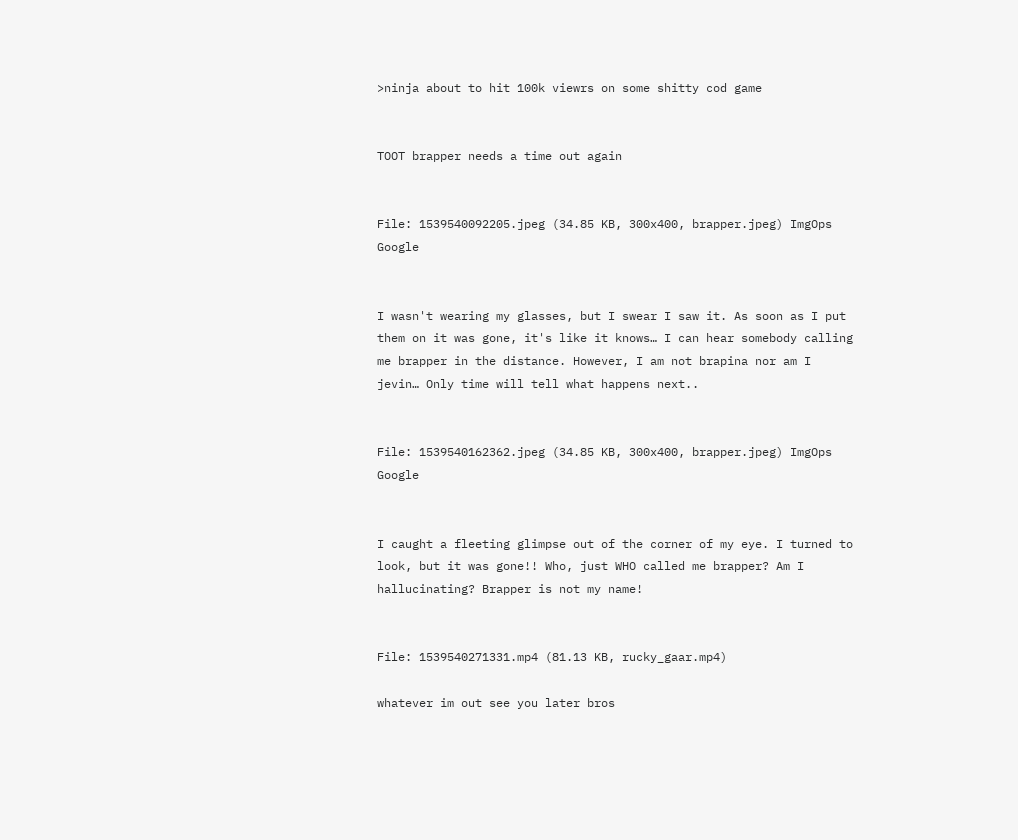>ninja about to hit 100k viewrs on some shitty cod game


TOOT brapper needs a time out again


File: 1539540092205.jpeg (34.85 KB, 300x400, brapper.jpeg) ImgOps Google


I wasn't wearing my glasses, but I swear I saw it. As soon as I put them on it was gone, it's like it knows… I can hear somebody calling me brapper in the distance. However, I am not brapina nor am I jevin… Only time will tell what happens next..


File: 1539540162362.jpeg (34.85 KB, 300x400, brapper.jpeg) ImgOps Google


I caught a fleeting glimpse out of the corner of my eye. I turned to look, but it was gone!! Who, just WHO called me brapper? Am I hallucinating? Brapper is not my name!


File: 1539540271331.mp4 (81.13 KB, rucky_gaar.mp4)

whatever im out see you later bros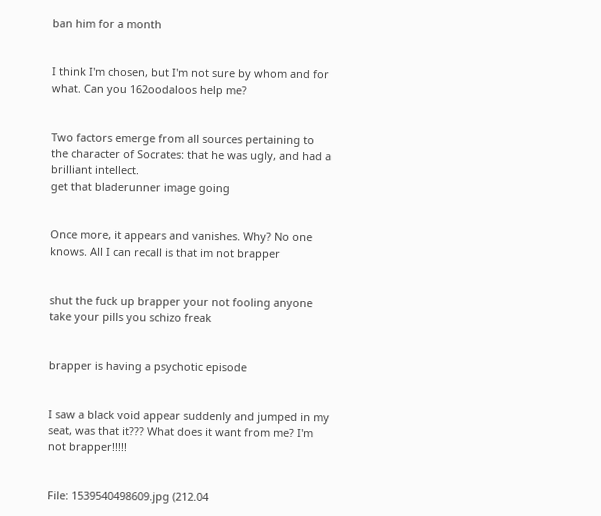ban him for a month


I think I'm chosen, but I'm not sure by whom and for what. Can you 162oodaloos help me?


Two factors emerge from all sources pertaining to the character of Socrates: that he was ugly, and had a brilliant intellect.
get that bladerunner image going


Once more, it appears and vanishes. Why? No one knows. All I can recall is that im not brapper


shut the fuck up brapper your not fooling anyone
take your pills you schizo freak


brapper is having a psychotic episode


I saw a black void appear suddenly and jumped in my seat, was that it??? What does it want from me? I'm not brapper!!!!!


File: 1539540498609.jpg (212.04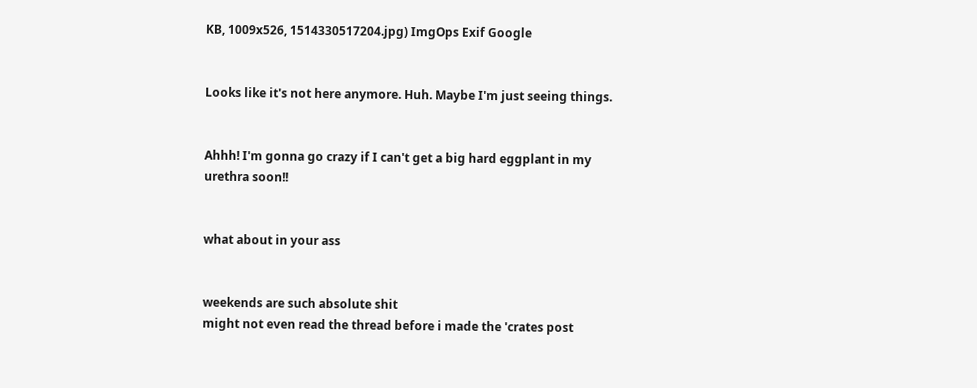KB, 1009x526, 1514330517204.jpg) ImgOps Exif Google


Looks like it's not here anymore. Huh. Maybe I'm just seeing things.


Ahhh! I'm gonna go crazy if I can't get a big hard eggplant in my urethra soon!!


what about in your ass


weekends are such absolute shit
might not even read the thread before i made the 'crates post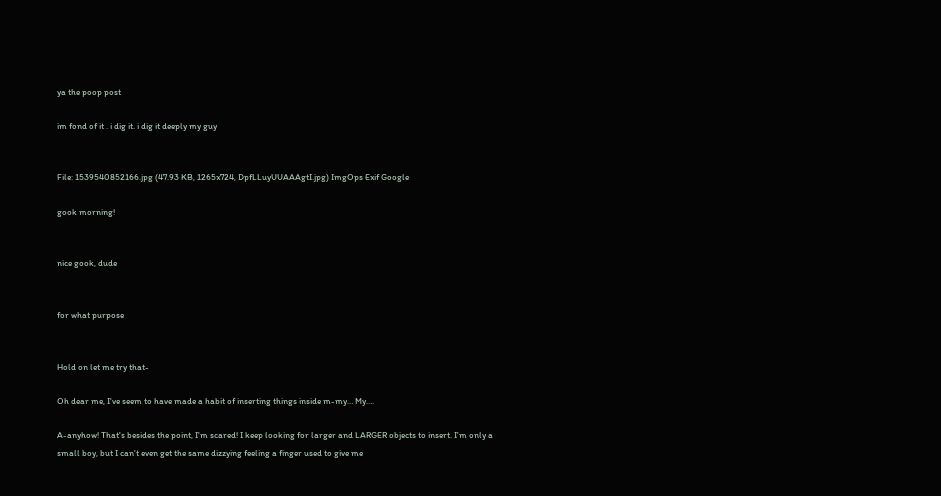ya the poop post

im fond of it . i dig it. i dig it deeply my guy


File: 1539540852166.jpg (47.93 KB, 1265x724, DpfLLuyUUAAAgtI.jpg) ImgOps Exif Google

gook morning!


nice gook, dude


for what purpose


Hold on let me try that-

Oh dear me, I've seem to have made a habit of inserting things inside m-my… My….

A-anyhow! That's besides the point, I'm scared! I keep looking for larger and LARGER objects to insert. I'm only a small boy, but I can't even get the same dizzying feeling a finger used to give me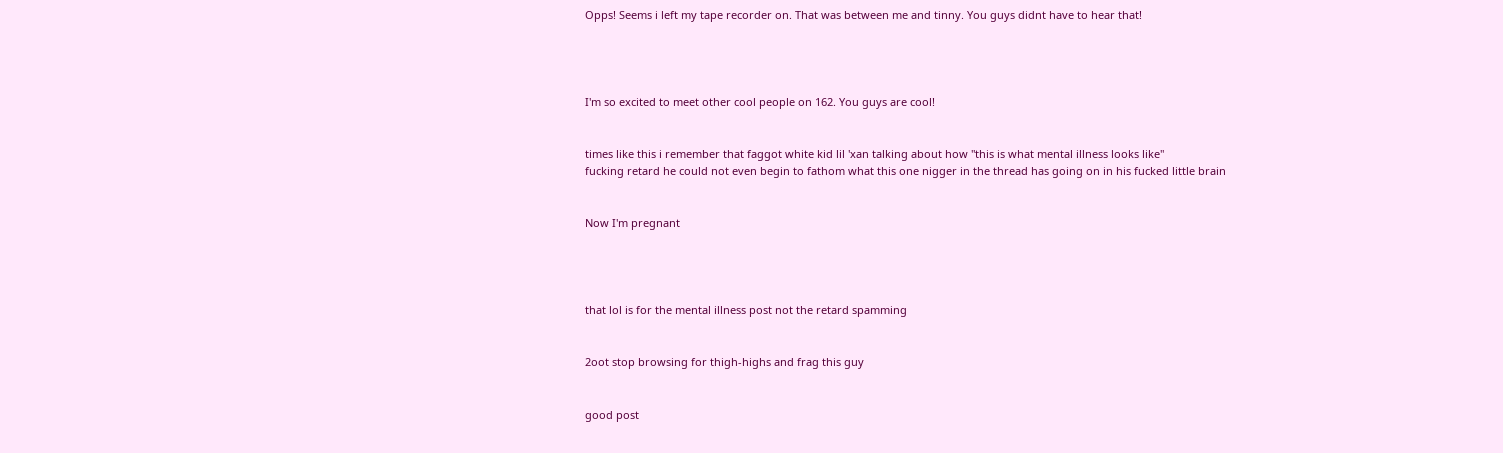Opps! Seems i left my tape recorder on. That was between me and tinny. You guys didnt have to hear that!




I'm so excited to meet other cool people on 162. You guys are cool!


times like this i remember that faggot white kid lil 'xan talking about how "this is what mental illness looks like"
fucking retard he could not even begin to fathom what this one nigger in the thread has going on in his fucked little brain


Now I'm pregnant




that lol is for the mental illness post not the retard spamming


2oot stop browsing for thigh-highs and frag this guy


good post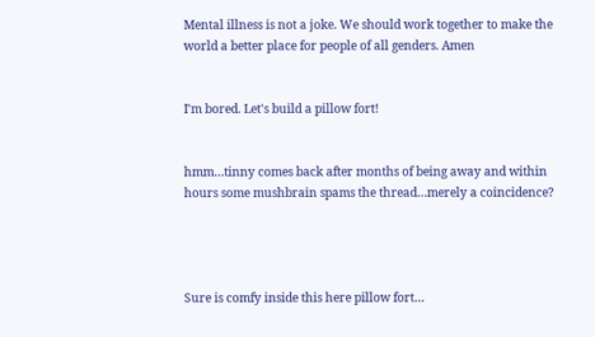Mental illness is not a joke. We should work together to make the world a better place for people of all genders. Amen


I'm bored. Let's build a pillow fort!


hmm…tinny comes back after months of being away and within hours some mushbrain spams the thread…merely a coincidence?




Sure is comfy inside this here pillow fort…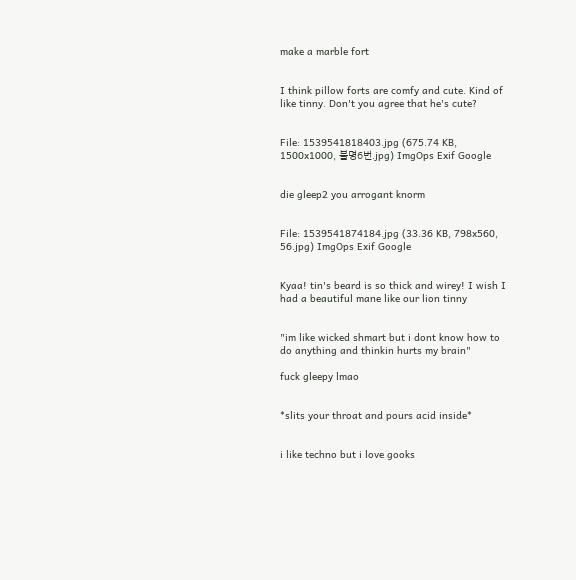make a marble fort


I think pillow forts are comfy and cute. Kind of like tinny. Don't you agree that he's cute?


File: 1539541818403.jpg (675.74 KB, 1500x1000, 불명6번.jpg) ImgOps Exif Google


die gleep2 you arrogant knorm


File: 1539541874184.jpg (33.36 KB, 798x560, 56.jpg) ImgOps Exif Google


Kyaa! tin's beard is so thick and wirey! I wish I had a beautiful mane like our lion tinny


"im like wicked shmart but i dont know how to do anything and thinkin hurts my brain"

fuck gleepy lmao


*slits your throat and pours acid inside*


i like techno but i love gooks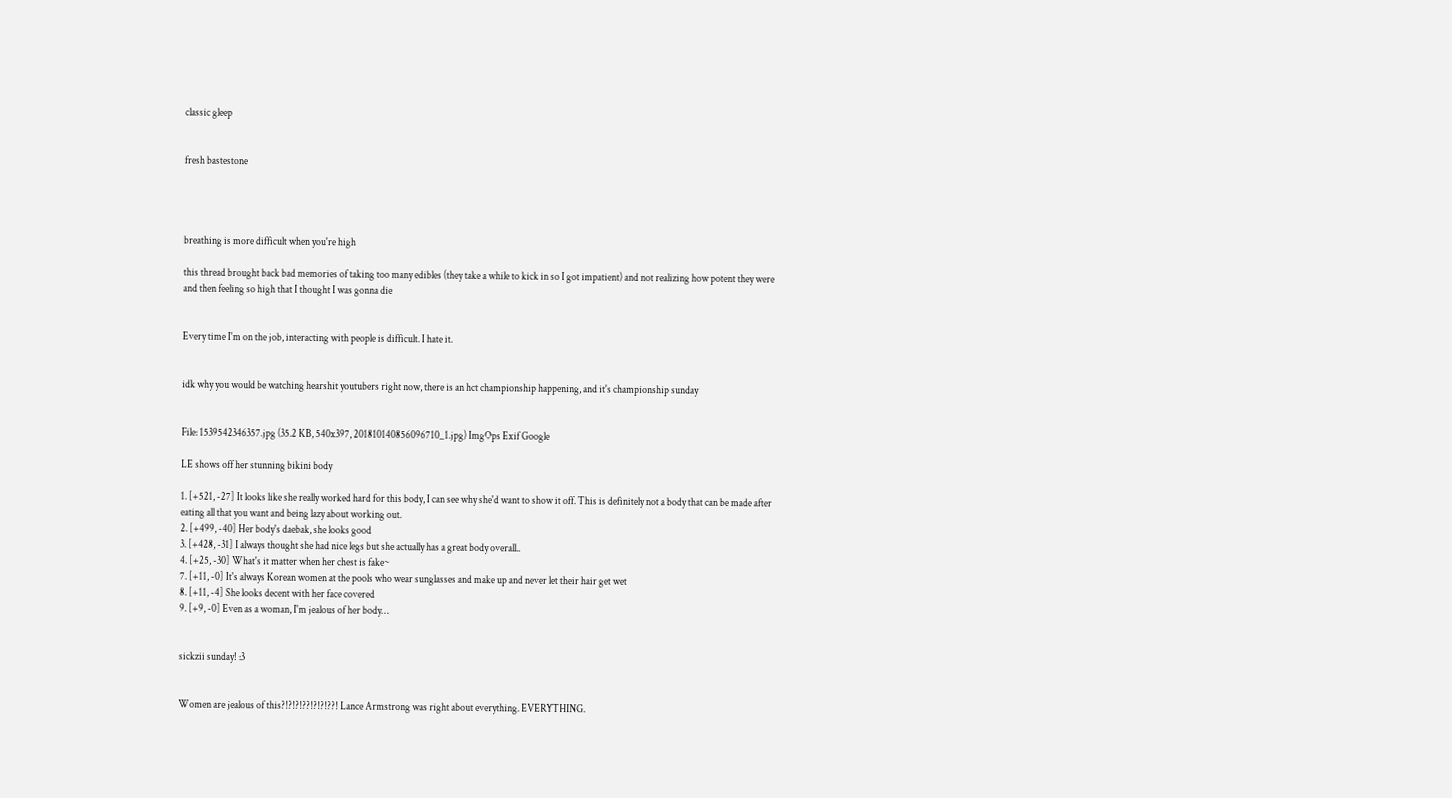classic gleep


fresh bastestone




breathing is more difficult when you're high

this thread brought back bad memories of taking too many edibles (they take a while to kick in so I got impatient) and not realizing how potent they were and then feeling so high that I thought I was gonna die


Every time I'm on the job, interacting with people is difficult. I hate it.


idk why you would be watching hearshit youtubers right now, there is an hct championship happening, and it's championship sunday


File: 1539542346357.jpg (35.2 KB, 540x397, 201810140856096710_1.jpg) ImgOps Exif Google

LE shows off her stunning bikini body

1. [+521, -27] It looks like she really worked hard for this body, I can see why she'd want to show it off. This is definitely not a body that can be made after eating all that you want and being lazy about working out.
2. [+499, -40] Her body's daebak, she looks good
3. [+428, -31] I always thought she had nice legs but she actually has a great body overall..
4. [+25, -30] What's it matter when her chest is fake~
7. [+11, -0] It's always Korean women at the pools who wear sunglasses and make up and never let their hair get wet
8. [+11, -4] She looks decent with her face covered
9. [+9, -0] Even as a woman, I'm jealous of her body…


sickzii sunday! :3


Women are jealous of this?!?!?!??!?!?!??! Lance Armstrong was right about everything. EVERYTHING.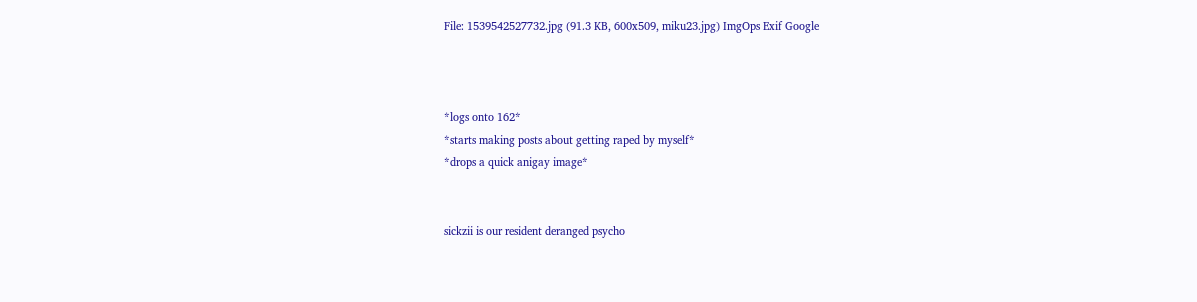File: 1539542527732.jpg (91.3 KB, 600x509, miku23.jpg) ImgOps Exif Google



*logs onto 162*
*starts making posts about getting raped by myself*
*drops a quick anigay image*


sickzii is our resident deranged psycho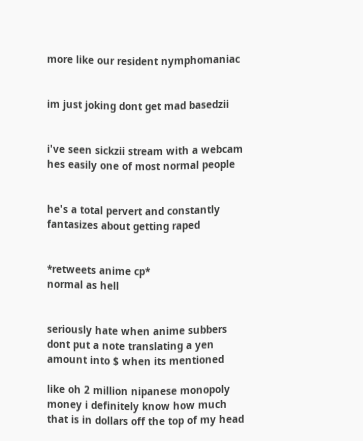more like our resident nymphomaniac


im just joking dont get mad basedzii


i've seen sickzii stream with a webcam hes easily one of most normal people


he's a total pervert and constantly fantasizes about getting raped


*retweets anime cp*
normal as hell


seriously hate when anime subbers dont put a note translating a yen amount into $ when its mentioned

like oh 2 million nipanese monopoly money i definitely know how much that is in dollars off the top of my head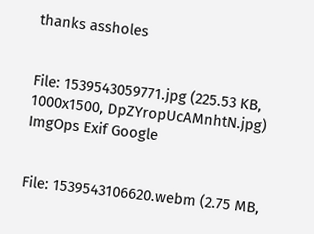thanks assholes


File: 1539543059771.jpg (225.53 KB, 1000x1500, DpZYropUcAMnhtN.jpg) ImgOps Exif Google


File: 1539543106620.webm (2.75 MB,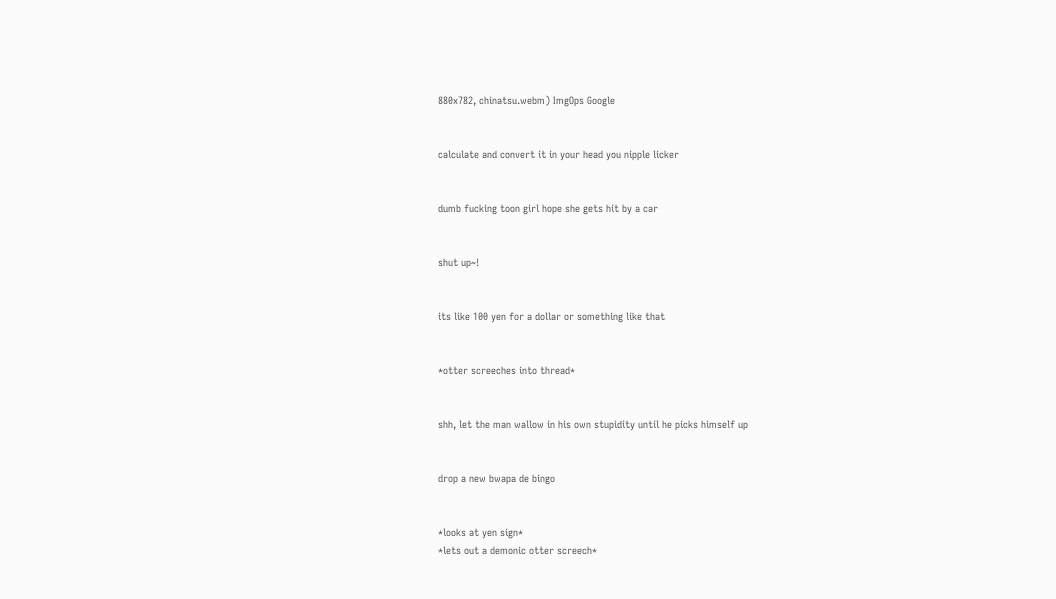880x782, chinatsu.webm) ImgOps Google


calculate and convert it in your head you nipple licker


dumb fucking toon girl hope she gets hit by a car


shut up~!


its like 100 yen for a dollar or something like that


*otter screeches into thread*


shh, let the man wallow in his own stupidity until he picks himself up


drop a new bwapa de bingo


*looks at yen sign*
*lets out a demonic otter screech*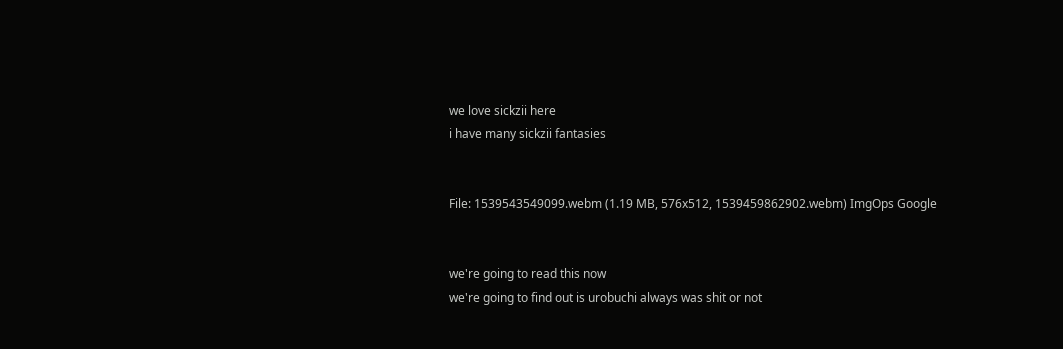we love sickzii here
i have many sickzii fantasies


File: 1539543549099.webm (1.19 MB, 576x512, 1539459862902.webm) ImgOps Google


we're going to read this now
we're going to find out is urobuchi always was shit or not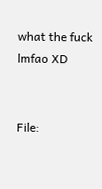what the fuck lmfao XD


File: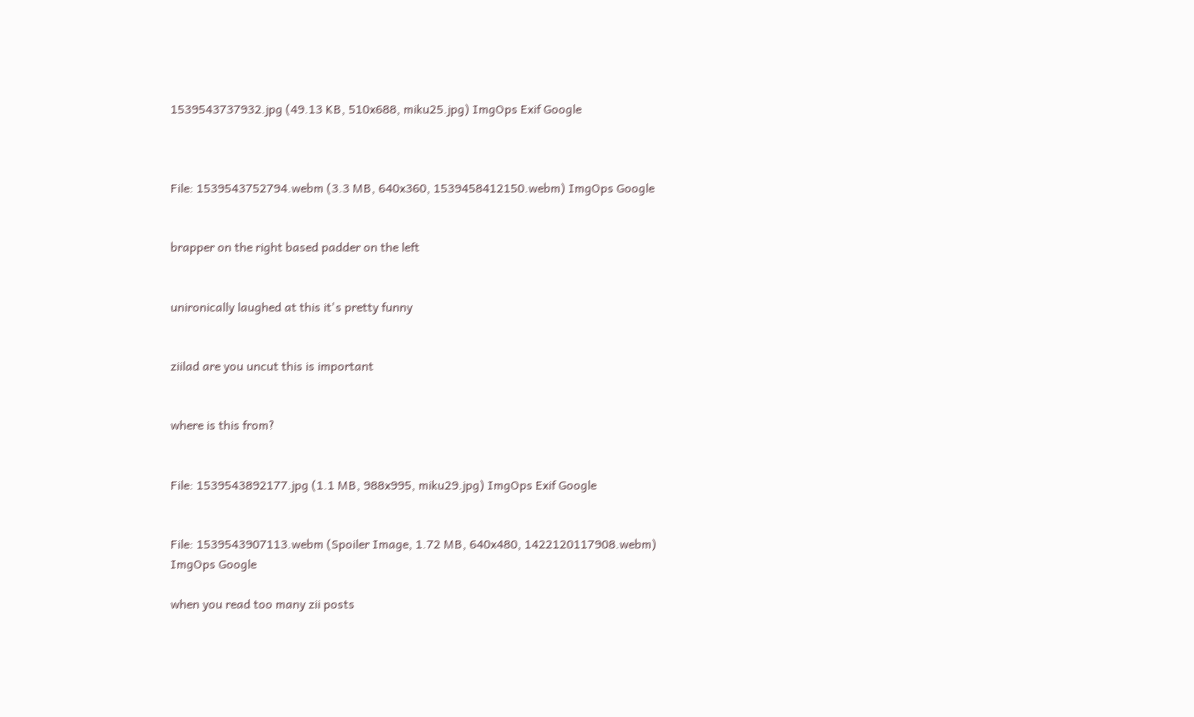1539543737932.jpg (49.13 KB, 510x688, miku25.jpg) ImgOps Exif Google



File: 1539543752794.webm (3.3 MB, 640x360, 1539458412150.webm) ImgOps Google


brapper on the right based padder on the left


unironically laughed at this it's pretty funny


ziilad are you uncut this is important


where is this from?


File: 1539543892177.jpg (1.1 MB, 988x995, miku29.jpg) ImgOps Exif Google


File: 1539543907113.webm (Spoiler Image, 1.72 MB, 640x480, 1422120117908.webm) ImgOps Google

when you read too many zii posts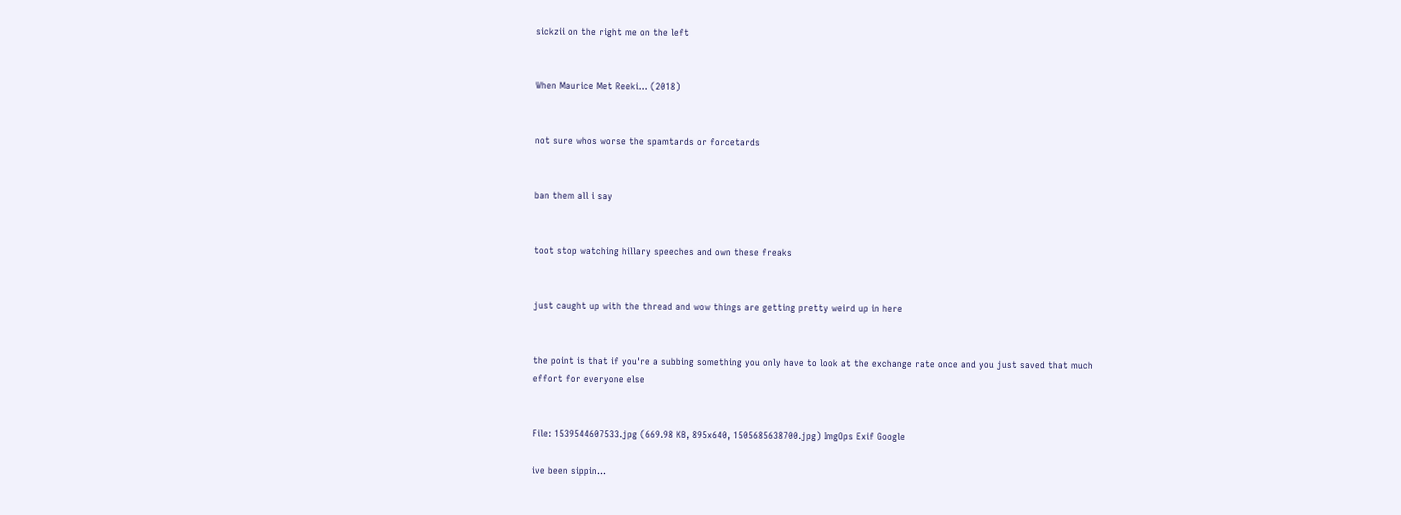sickzii on the right me on the left


When Maurice Met Reeki… (2018)


not sure whos worse the spamtards or forcetards


ban them all i say


toot stop watching hillary speeches and own these freaks


just caught up with the thread and wow things are getting pretty weird up in here


the point is that if you're a subbing something you only have to look at the exchange rate once and you just saved that much effort for everyone else


File: 1539544607533.jpg (669.98 KB, 895x640, 1505685638700.jpg) ImgOps Exif Google

ive been sippin…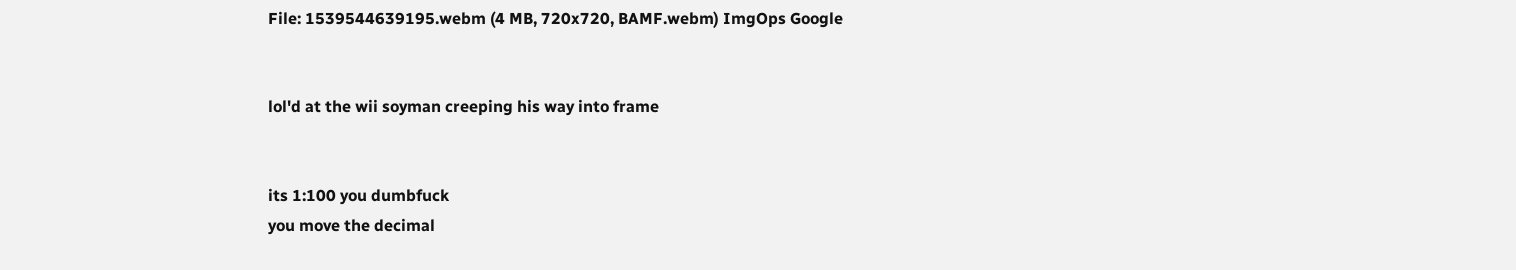File: 1539544639195.webm (4 MB, 720x720, BAMF.webm) ImgOps Google


lol'd at the wii soyman creeping his way into frame


its 1:100 you dumbfuck
you move the decimal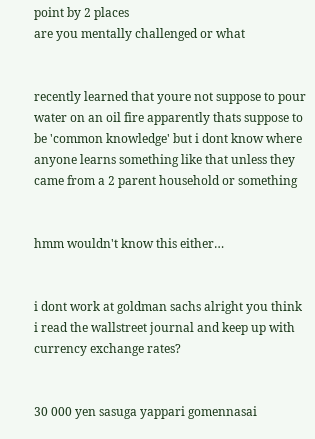point by 2 places
are you mentally challenged or what


recently learned that youre not suppose to pour water on an oil fire apparently thats suppose to be 'common knowledge' but i dont know where anyone learns something like that unless they came from a 2 parent household or something


hmm wouldn't know this either…


i dont work at goldman sachs alright you think i read the wallstreet journal and keep up with currency exchange rates?


30 000 yen sasuga yappari gomennasai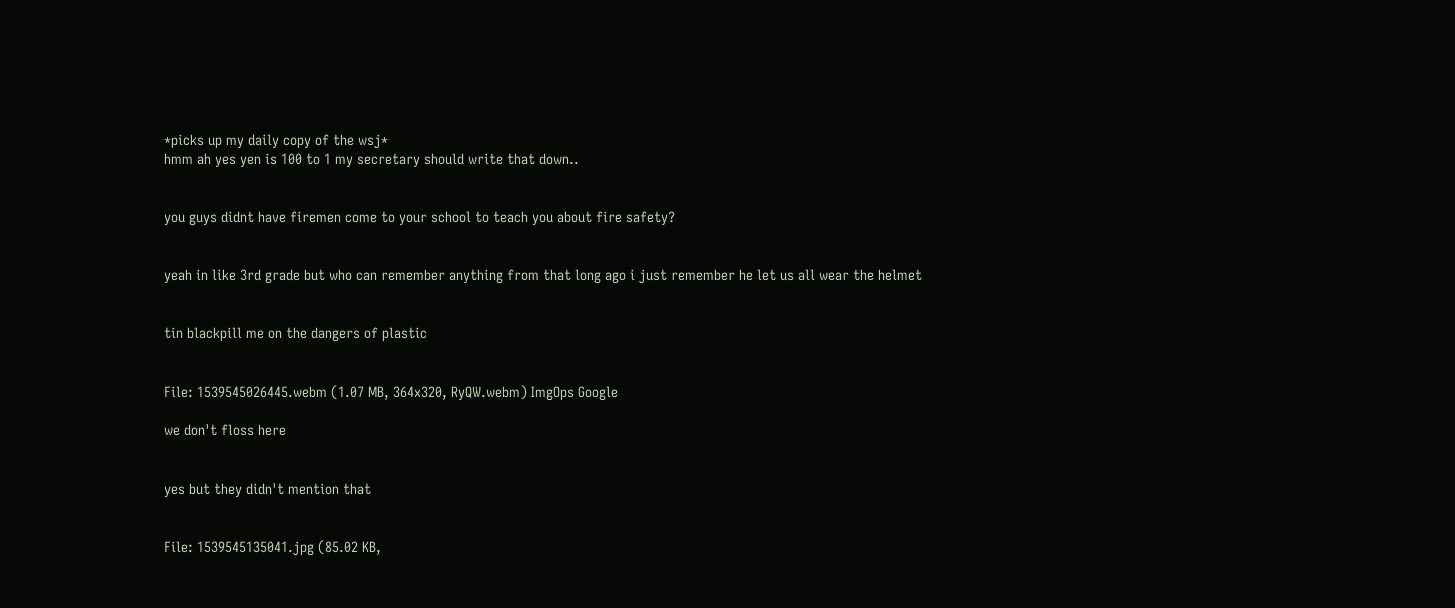*picks up my daily copy of the wsj*
hmm ah yes yen is 100 to 1 my secretary should write that down..


you guys didnt have firemen come to your school to teach you about fire safety?


yeah in like 3rd grade but who can remember anything from that long ago i just remember he let us all wear the helmet


tin blackpill me on the dangers of plastic


File: 1539545026445.webm (1.07 MB, 364x320, RyQW.webm) ImgOps Google

we don't floss here


yes but they didn't mention that


File: 1539545135041.jpg (85.02 KB,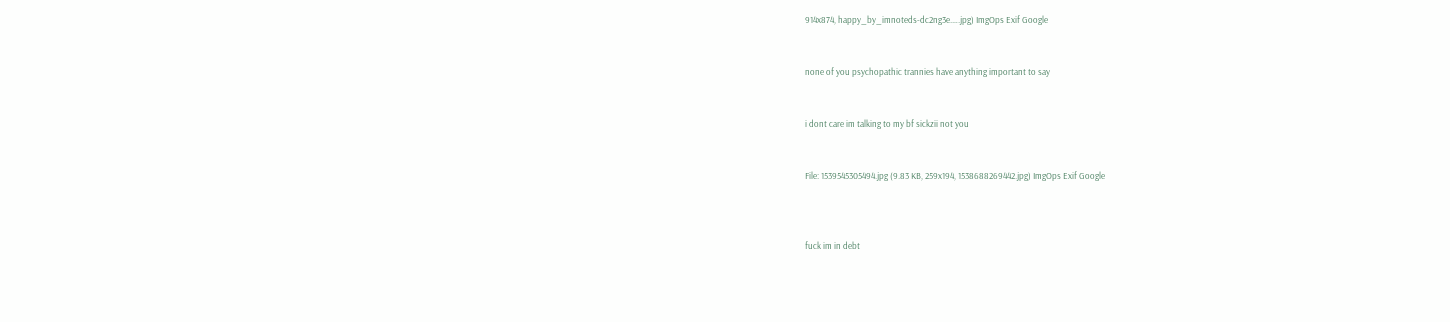914x874, happy_by_imnoteds-dc2ng3e.….jpg) ImgOps Exif Google


none of you psychopathic trannies have anything important to say


i dont care im talking to my bf sickzii not you


File: 1539545305494.jpg (9.83 KB, 259x194, 1538688269442.jpg) ImgOps Exif Google



fuck im in debt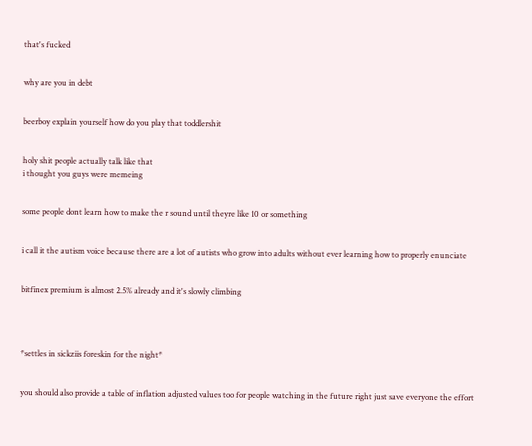that's fucked


why are you in debt


beerboy explain yourself how do you play that toddlershit


holy shit people actually talk like that
i thought you guys were memeing


some people dont learn how to make the r sound until theyre like 10 or something


i call it the autism voice because there are a lot of autists who grow into adults without ever learning how to properly enunciate


bitfinex premium is almost 2.5% already and it's slowly climbing




*settles in sickziis foreskin for the night*


you should also provide a table of inflation adjusted values too for people watching in the future right just save everyone the effort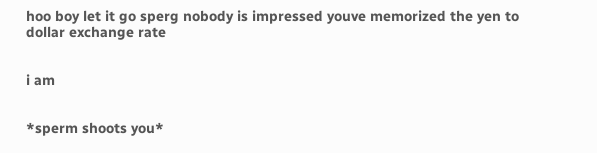hoo boy let it go sperg nobody is impressed youve memorized the yen to dollar exchange rate


i am


*sperm shoots you*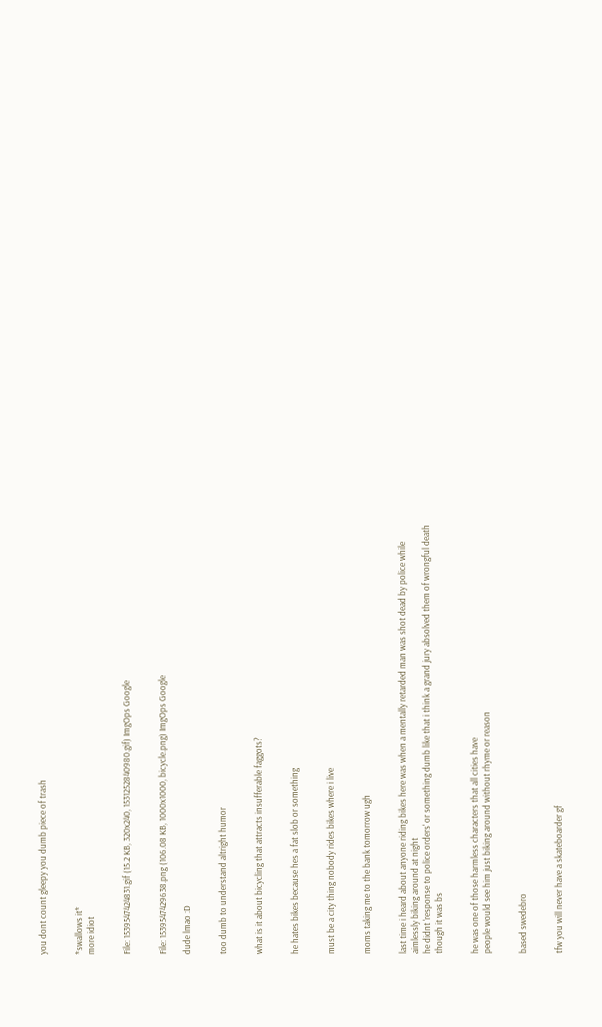you dont count gleepy you dumb piece of trash


*swallows it*
more idiot


File: 1539547424831.gif (15.2 KB, 320x240, 1531252840980.gif) ImgOps Google


File: 1539547429638.png (106.08 KB, 1000x1000, bicycle.png) ImgOps Google

dude lmao :D


too dumb to understand altright humor


what is it about bicycling that attracts insufferable faggots?


he hates bikes because hes a fat slob or something


must be a city thing nobody rides bikes where i live


moms taking me to the bank tomorrow ugh


last time i heard about anyone riding bikes here was when a mentally retarded man was shot dead by police while aimlessly biking around at night
he didnt 'response to police orders' or something dumb like that i think a grand jury absolved them of wrongful death though it was bs


he was one of those harmless characters that all cities have
people would see him just biking around without rhyme or reason


based swedebro


tfw you will never have a skateboarder gf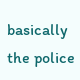basically the police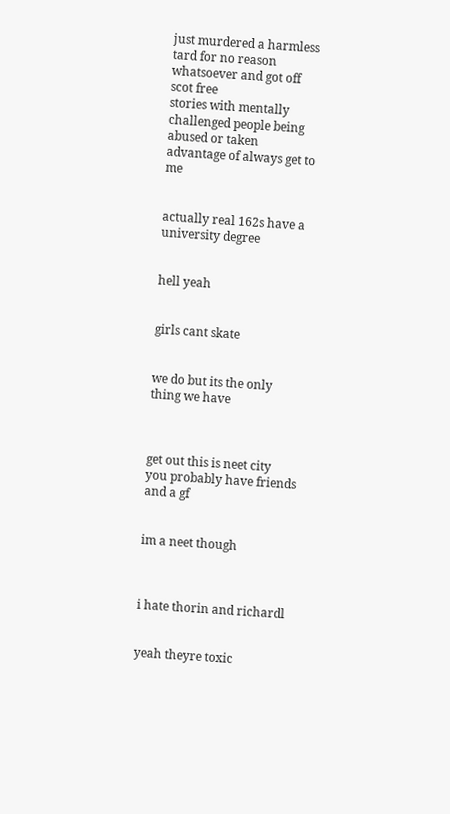just murdered a harmless tard for no reason whatsoever and got off scot free
stories with mentally challenged people being abused or taken advantage of always get to me


actually real 162s have a university degree


hell yeah


girls cant skate


we do but its the only thing we have



get out this is neet city
you probably have friends and a gf


im a neet though



i hate thorin and richardl


yeah theyre toxic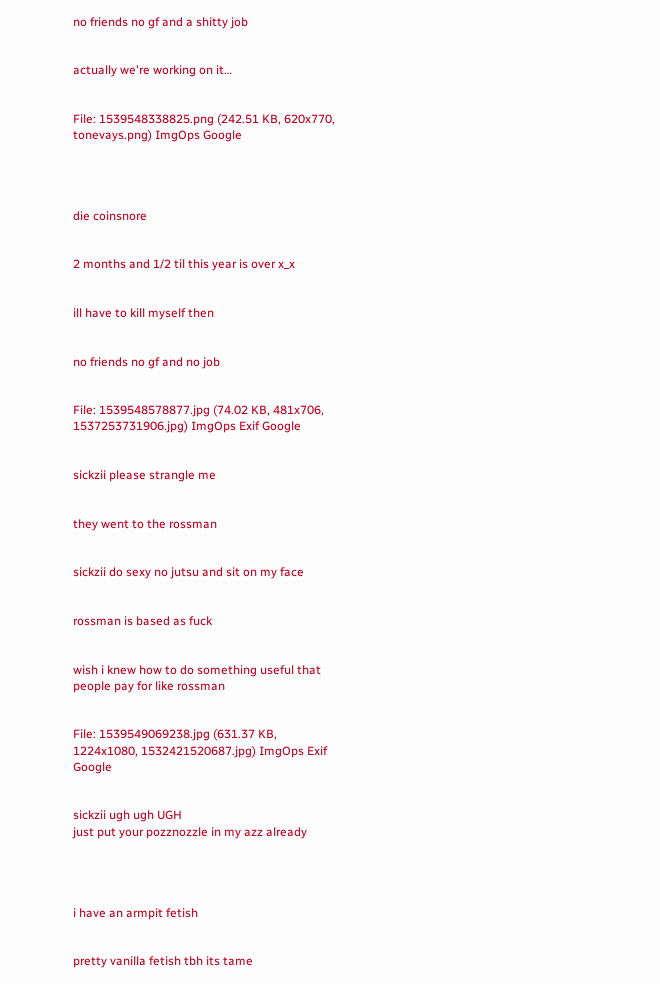no friends no gf and a shitty job


actually we're working on it…


File: 1539548338825.png (242.51 KB, 620x770, tonevays.png) ImgOps Google




die coinsnore


2 months and 1/2 til this year is over x_x


ill have to kill myself then


no friends no gf and no job


File: 1539548578877.jpg (74.02 KB, 481x706, 1537253731906.jpg) ImgOps Exif Google


sickzii please strangle me


they went to the rossman


sickzii do sexy no jutsu and sit on my face


rossman is based as fuck


wish i knew how to do something useful that people pay for like rossman


File: 1539549069238.jpg (631.37 KB, 1224x1080, 1532421520687.jpg) ImgOps Exif Google


sickzii ugh ugh UGH
just put your pozznozzle in my azz already




i have an armpit fetish


pretty vanilla fetish tbh its tame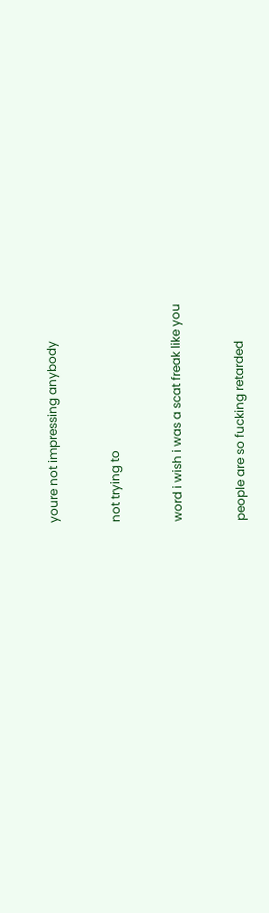youre not impressing anybody


not trying to


word i wish i was a scat freak like you


people are so fucking retarded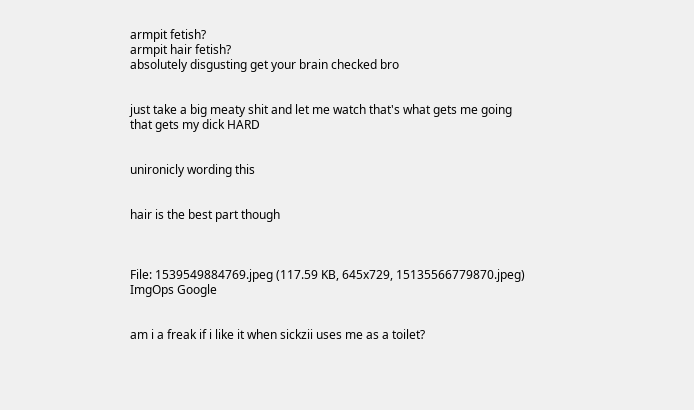armpit fetish?
armpit hair fetish?
absolutely disgusting get your brain checked bro


just take a big meaty shit and let me watch that's what gets me going that gets my dick HARD


unironicly wording this


hair is the best part though



File: 1539549884769.jpeg (117.59 KB, 645x729, 15135566779870.jpeg) ImgOps Google


am i a freak if i like it when sickzii uses me as a toilet?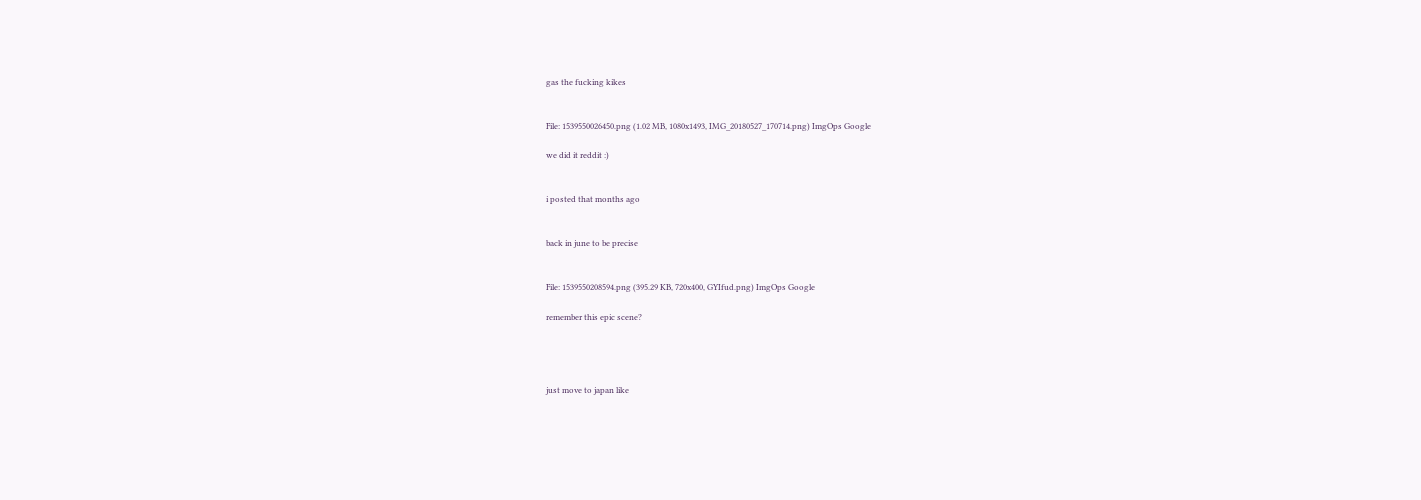gas the fucking kikes


File: 1539550026450.png (1.02 MB, 1080x1493, IMG_20180527_170714.png) ImgOps Google

we did it reddit :)


i posted that months ago


back in june to be precise


File: 1539550208594.png (395.29 KB, 720x400, GYIfud.png) ImgOps Google

remember this epic scene?




just move to japan like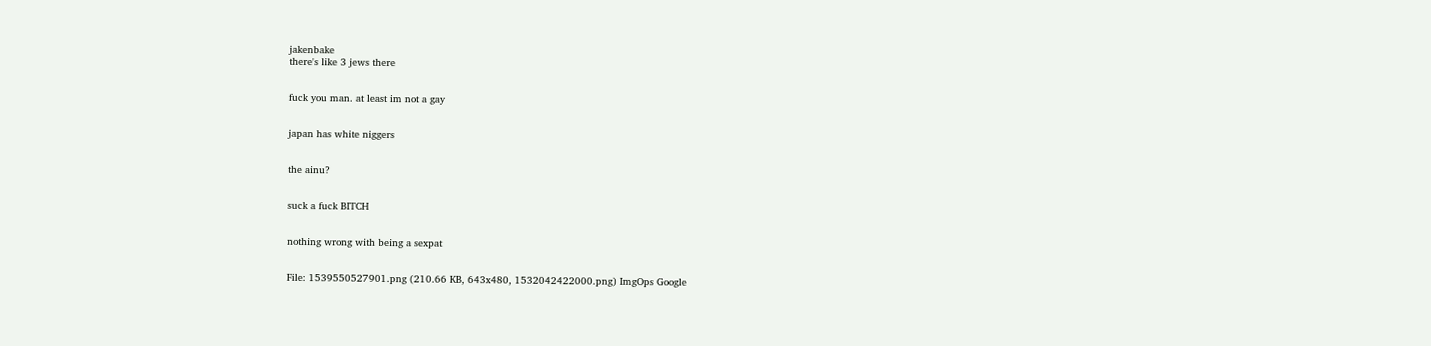jakenbake
there's like 3 jews there


fuck you man. at least im not a gay


japan has white niggers


the ainu?


suck a fuck BITCH


nothing wrong with being a sexpat


File: 1539550527901.png (210.66 KB, 643x480, 1532042422000.png) ImgOps Google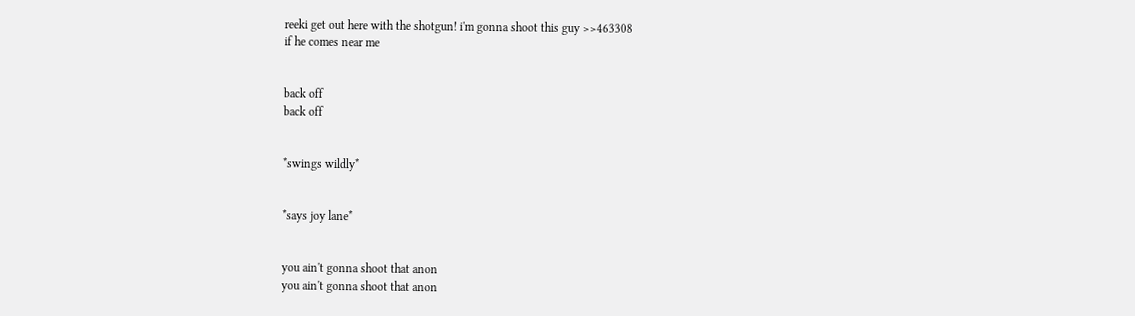reeki get out here with the shotgun! i'm gonna shoot this guy >>463308
if he comes near me


back off
back off


*swings wildly*


*says joy lane*


you ain't gonna shoot that anon
you ain't gonna shoot that anon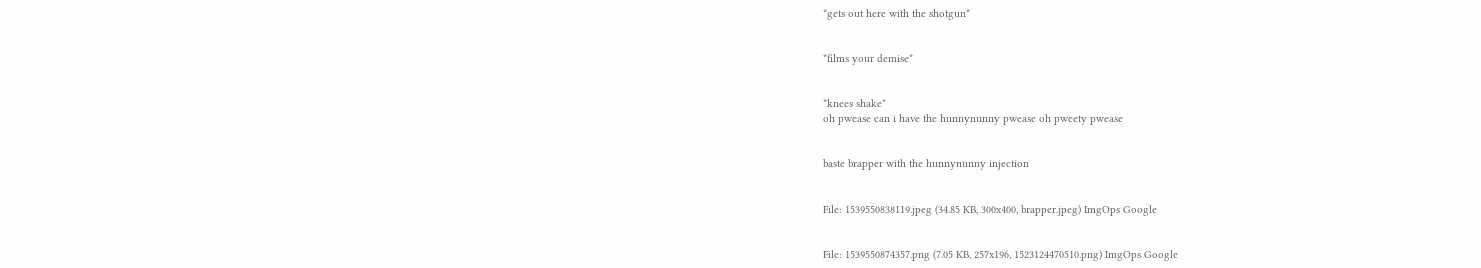*gets out here with the shotgun*


*films your demise*


*knees shake*
oh pwease can i have the hunnynunny pwease oh pweety pwease


baste brapper with the hunnynunny injection


File: 1539550838119.jpeg (34.85 KB, 300x400, brapper.jpeg) ImgOps Google


File: 1539550874357.png (7.05 KB, 257x196, 1523124470510.png) ImgOps Google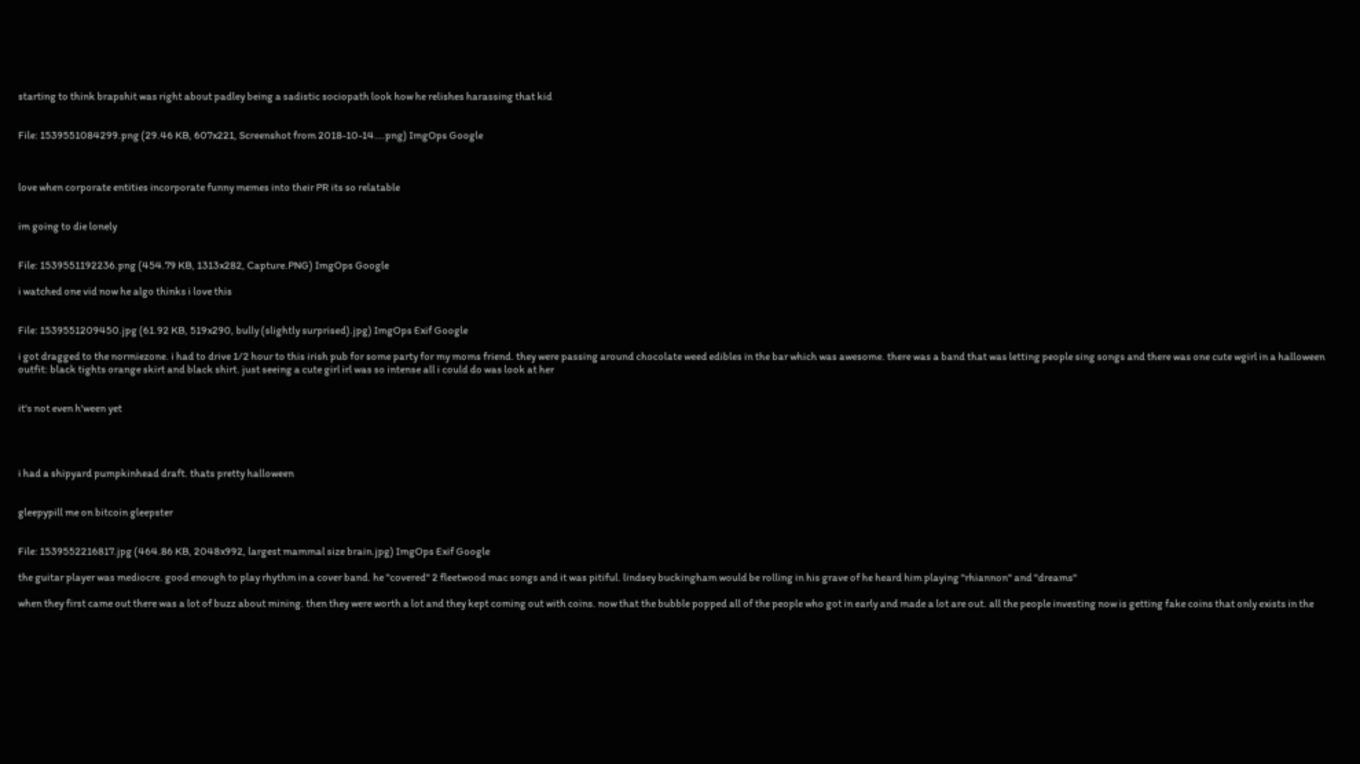starting to think brapshit was right about padley being a sadistic sociopath look how he relishes harassing that kid


File: 1539551084299.png (29.46 KB, 607x221, Screenshot from 2018-10-14….png) ImgOps Google



love when corporate entities incorporate funny memes into their PR its so relatable


im going to die lonely


File: 1539551192236.png (454.79 KB, 1313x282, Capture.PNG) ImgOps Google

i watched one vid now he algo thinks i love this


File: 1539551209450.jpg (61.92 KB, 519x290, bully (slightly surprised).jpg) ImgOps Exif Google

i got dragged to the normiezone. i had to drive 1/2 hour to this irish pub for some party for my moms friend. they were passing around chocolate weed edibles in the bar which was awesome. there was a band that was letting people sing songs and there was one cute wgirl in a halloween outfit: black tights orange skirt and black shirt. just seeing a cute girl irl was so intense all i could do was look at her


it's not even h'ween yet




i had a shipyard pumpkinhead draft. thats pretty halloween


gleepypill me on bitcoin gleepster


File: 1539552216817.jpg (464.86 KB, 2048x992, largest mammal size brain.jpg) ImgOps Exif Google

the guitar player was mediocre. good enough to play rhythm in a cover band. he "covered" 2 fleetwood mac songs and it was pitiful. lindsey buckingham would be rolling in his grave of he heard him playing "rhiannon" and "dreams"

when they first came out there was a lot of buzz about mining. then they were worth a lot and they kept coming out with coins. now that the bubble popped all of the people who got in early and made a lot are out. all the people investing now is getting fake coins that only exists in the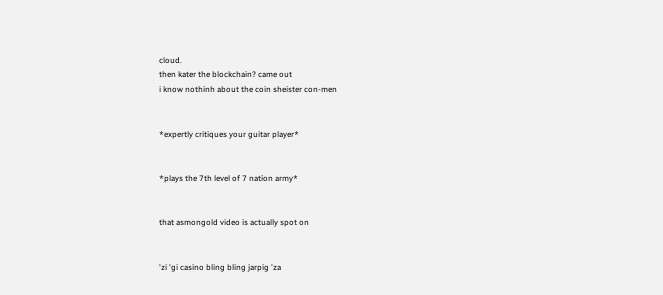cloud.
then kater the blockchain? came out
i know nothinh about the coin sheister con-men


*expertly critiques your guitar player*


*plays the 7th level of 7 nation army*


that asmongold video is actually spot on


'zi 'gi casino bling bling jarpig 'za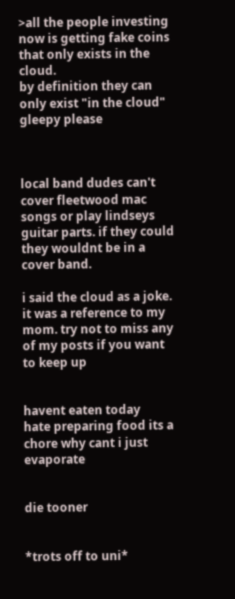>all the people investing now is getting fake coins that only exists in the cloud.
by definition they can only exist "in the cloud"
gleepy please



local band dudes can't cover fleetwood mac songs or play lindseys guitar parts. if they could they wouldnt be in a cover band.

i said the cloud as a joke. it was a reference to my mom. try not to miss any of my posts if you want to keep up


havent eaten today
hate preparing food its a chore why cant i just evaporate


die tooner


*trots off to uni*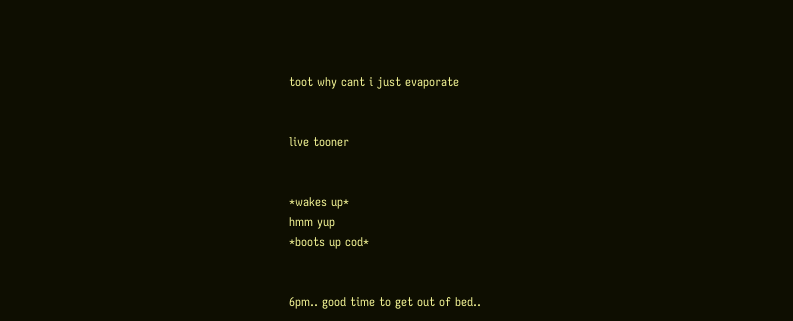toot why cant i just evaporate


live tooner


*wakes up*
hmm yup
*boots up cod*


6pm.. good time to get out of bed..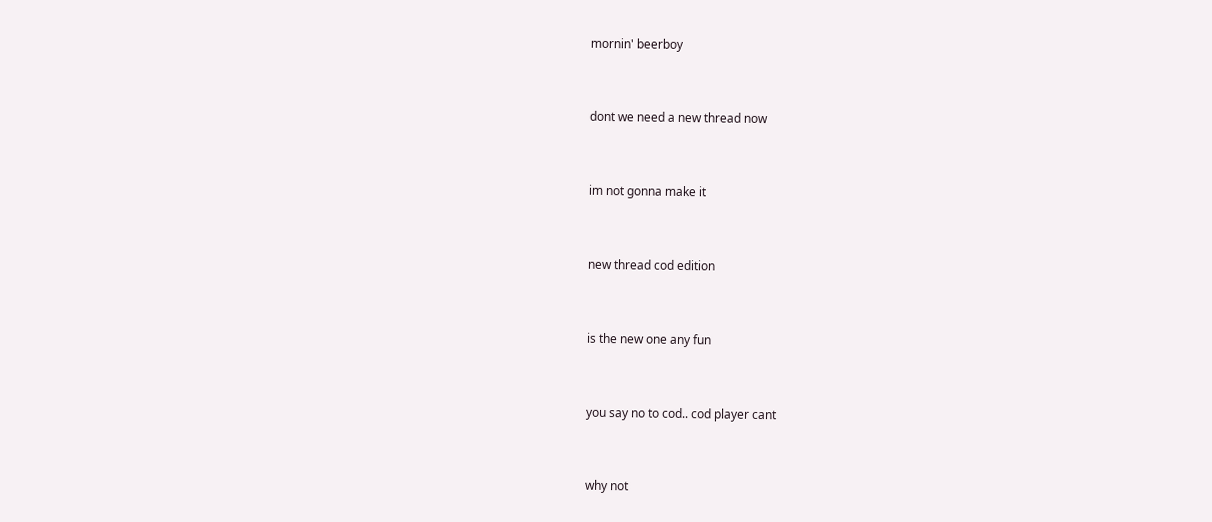mornin' beerboy


dont we need a new thread now


im not gonna make it


new thread cod edition


is the new one any fun


you say no to cod.. cod player cant


why not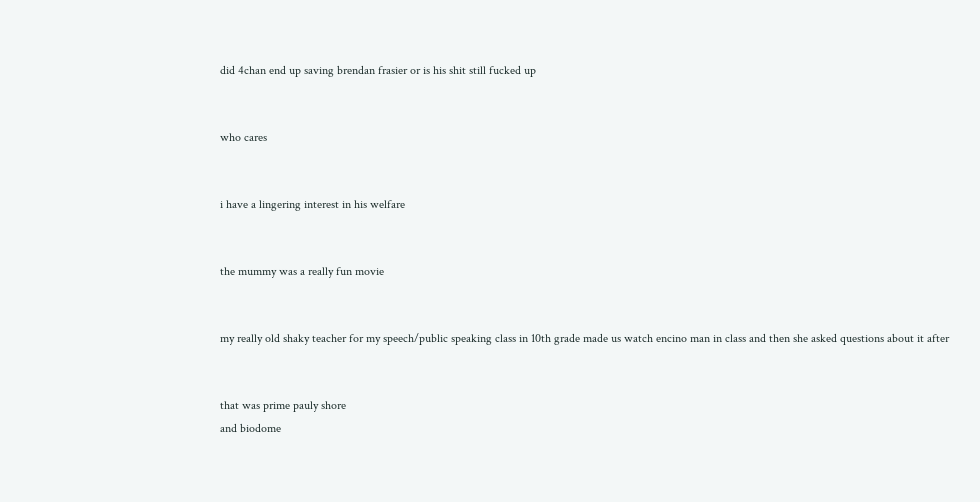did 4chan end up saving brendan frasier or is his shit still fucked up


who cares


i have a lingering interest in his welfare


the mummy was a really fun movie


my really old shaky teacher for my speech/public speaking class in 10th grade made us watch encino man in class and then she asked questions about it after


that was prime pauly shore
and biodome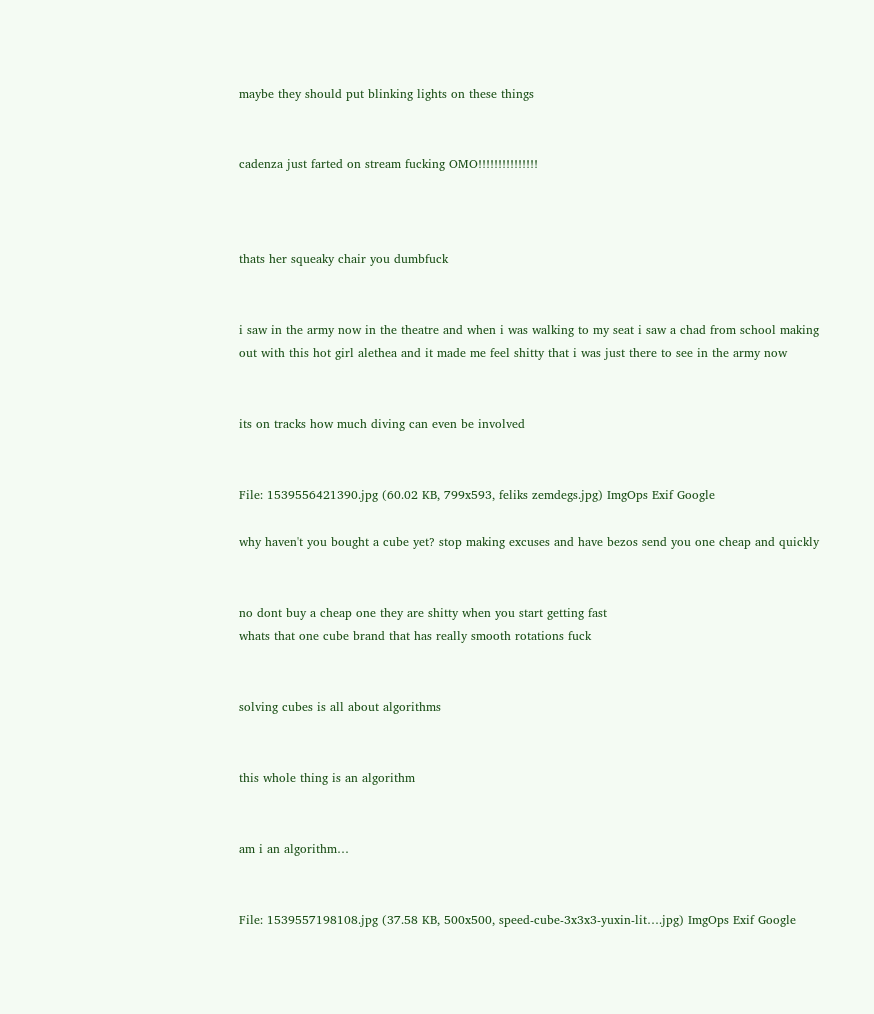maybe they should put blinking lights on these things


cadenza just farted on stream fucking OMO!!!!!!!!!!!!!!!



thats her squeaky chair you dumbfuck


i saw in the army now in the theatre and when i was walking to my seat i saw a chad from school making out with this hot girl alethea and it made me feel shitty that i was just there to see in the army now


its on tracks how much diving can even be involved


File: 1539556421390.jpg (60.02 KB, 799x593, feliks zemdegs.jpg) ImgOps Exif Google

why haven't you bought a cube yet? stop making excuses and have bezos send you one cheap and quickly


no dont buy a cheap one they are shitty when you start getting fast
whats that one cube brand that has really smooth rotations fuck


solving cubes is all about algorithms


this whole thing is an algorithm


am i an algorithm…


File: 1539557198108.jpg (37.58 KB, 500x500, speed-cube-3x3x3-yuxin-lit….jpg) ImgOps Exif Google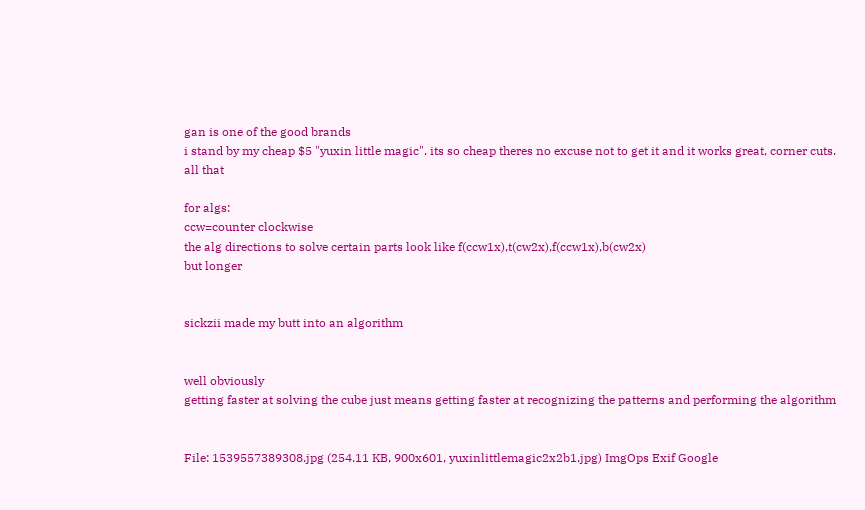gan is one of the good brands
i stand by my cheap $5 "yuxin little magic". its so cheap theres no excuse not to get it and it works great, corner cuts. all that

for algs:
ccw=counter clockwise
the alg directions to solve certain parts look like f(ccw1x),t(cw2x),f(ccw1x),b(cw2x)
but longer


sickzii made my butt into an algorithm


well obviously
getting faster at solving the cube just means getting faster at recognizing the patterns and performing the algorithm


File: 1539557389308.jpg (254.11 KB, 900x601, yuxinlittlemagic2x2b1.jpg) ImgOps Exif Google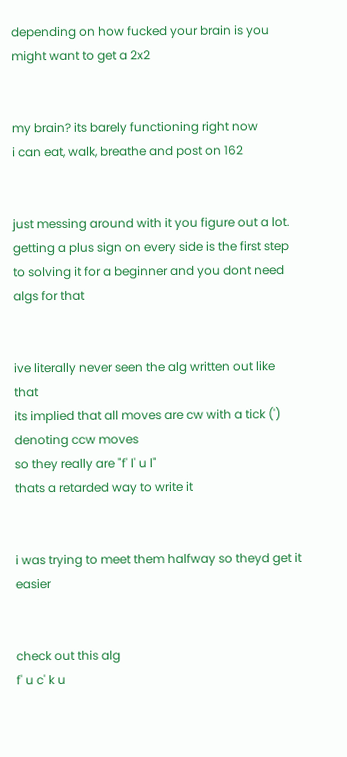depending on how fucked your brain is you might want to get a 2x2


my brain? its barely functioning right now
i can eat, walk, breathe and post on 162


just messing around with it you figure out a lot. getting a plus sign on every side is the first step to solving it for a beginner and you dont need algs for that


ive literally never seen the alg written out like that
its implied that all moves are cw with a tick (') denoting ccw moves
so they really are "f' l' u l"
thats a retarded way to write it


i was trying to meet them halfway so theyd get it easier


check out this alg
f' u c' k u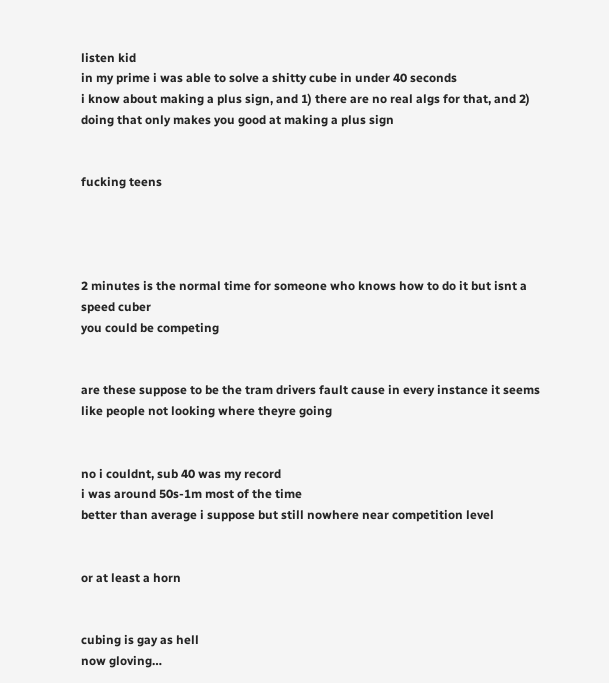listen kid
in my prime i was able to solve a shitty cube in under 40 seconds
i know about making a plus sign, and 1) there are no real algs for that, and 2) doing that only makes you good at making a plus sign


fucking teens




2 minutes is the normal time for someone who knows how to do it but isnt a speed cuber
you could be competing


are these suppose to be the tram drivers fault cause in every instance it seems like people not looking where theyre going


no i couldnt, sub 40 was my record
i was around 50s-1m most of the time
better than average i suppose but still nowhere near competition level


or at least a horn


cubing is gay as hell
now gloving…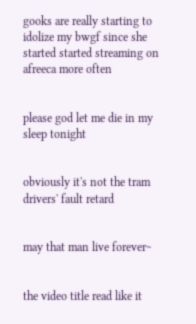gooks are really starting to idolize my bwgf since she started started streaming on afreeca more often


please god let me die in my sleep tonight


obviously it's not the tram drivers' fault retard


may that man live forever~


the video title read like it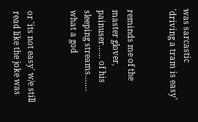was sarcastic
'driving a tram is easy'


reminds me of the master glover, painuser…… of his sleeping streams…….
what a god


or 'its not easy' w/e still read like the joke was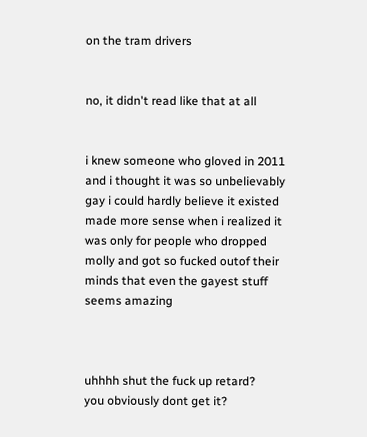on the tram drivers


no, it didn't read like that at all


i knew someone who gloved in 2011 and i thought it was so unbelievably gay i could hardly believe it existed
made more sense when i realized it was only for people who dropped molly and got so fucked outof their minds that even the gayest stuff seems amazing



uhhhh shut the fuck up retard?
you obviously dont get it?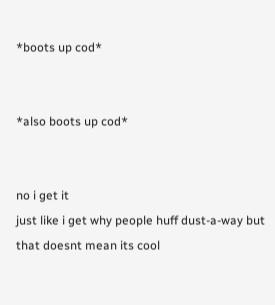*boots up cod*


*also boots up cod*


no i get it
just like i get why people huff dust-a-way but that doesnt mean its cool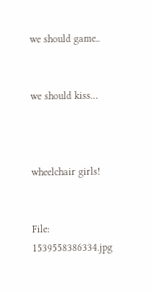we should game..


we should kiss…



wheelchair girls!


File: 1539558386334.jpg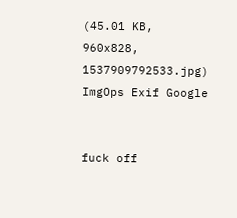(45.01 KB, 960x828, 1537909792533.jpg) ImgOps Exif Google


fuck off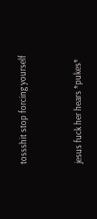tossshit stop forcing yourself



jesus fuck her hears *pukes*